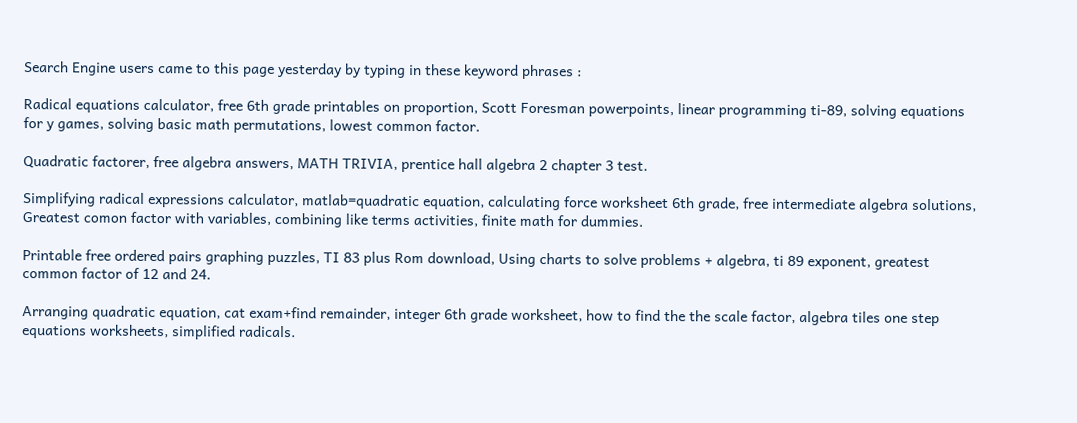Search Engine users came to this page yesterday by typing in these keyword phrases :

Radical equations calculator, free 6th grade printables on proportion, Scott Foresman powerpoints, linear programming ti-89, solving equations for y games, solving basic math permutations, lowest common factor.

Quadratic factorer, free algebra answers, MATH TRIVIA, prentice hall algebra 2 chapter 3 test.

Simplifying radical expressions calculator, matlab=quadratic equation, calculating force worksheet 6th grade, free intermediate algebra solutions, Greatest comon factor with variables, combining like terms activities, finite math for dummies.

Printable free ordered pairs graphing puzzles, TI 83 plus Rom download, Using charts to solve problems + algebra, ti 89 exponent, greatest common factor of 12 and 24.

Arranging quadratic equation, cat exam+find remainder, integer 6th grade worksheet, how to find the the scale factor, algebra tiles one step equations worksheets, simplified radicals.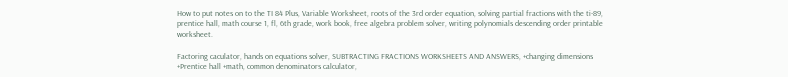How to put notes on to the TI 84 Plus, Variable Worksheet, roots of the 3rd order equation, solving partial fractions with the ti-89, prentice hall, math course 1, fl, 6th grade, work book, free algebra problem solver, writing polynomials descending order printable worksheet.

Factoring caculator, hands on equations solver, SUBTRACTING FRACTIONS WORKSHEETS AND ANSWERS, +changing dimensions +Prentice hall +math, common denominators calculator,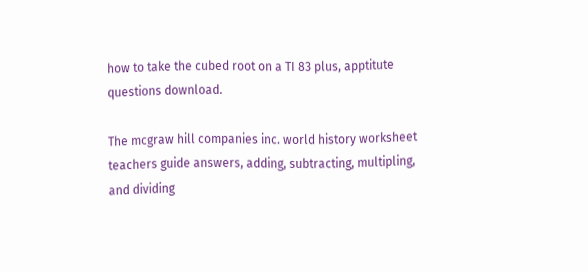how to take the cubed root on a TI 83 plus, apptitute questions download.

The mcgraw hill companies inc. world history worksheet teachers guide answers, adding, subtracting, multipling, and dividing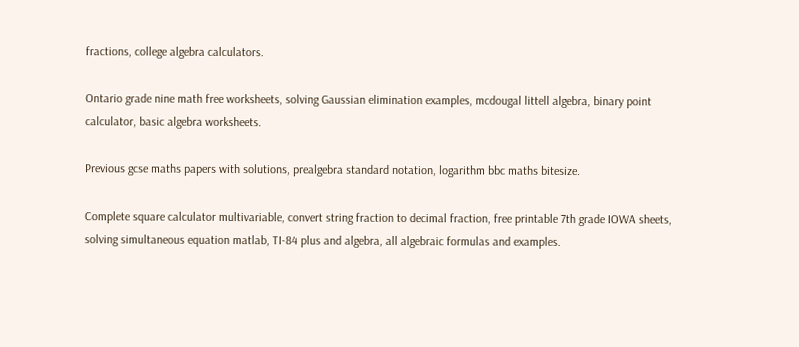fractions, college algebra calculators.

Ontario grade nine math free worksheets, solving Gaussian elimination examples, mcdougal littell algebra, binary point calculator, basic algebra worksheets.

Previous gcse maths papers with solutions, prealgebra standard notation, logarithm bbc maths bitesize.

Complete square calculator multivariable, convert string fraction to decimal fraction, free printable 7th grade IOWA sheets, solving simultaneous equation matlab, TI-84 plus and algebra, all algebraic formulas and examples.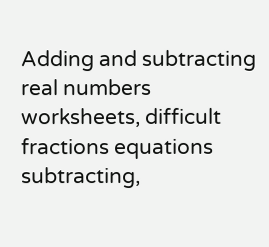Adding and subtracting real numbers worksheets, difficult fractions equations subtracting,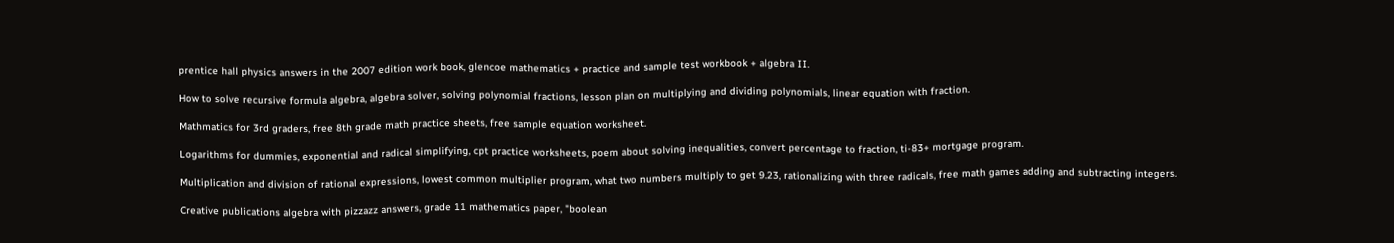prentice hall physics answers in the 2007 edition work book, glencoe mathematics + practice and sample test workbook + algebra II.

How to solve recursive formula algebra, algebra solver, solving polynomial fractions, lesson plan on multiplying and dividing polynomials, linear equation with fraction.

Mathmatics for 3rd graders, free 8th grade math practice sheets, free sample equation worksheet.

Logarithms for dummies, exponential and radical simplifying, cpt practice worksheets, poem about solving inequalities, convert percentage to fraction, ti-83+ mortgage program.

Multiplication and division of rational expressions, lowest common multiplier program, what two numbers multiply to get 9.23, rationalizing with three radicals, free math games adding and subtracting integers.

Creative publications algebra with pizzazz answers, grade 11 mathematics paper, "boolean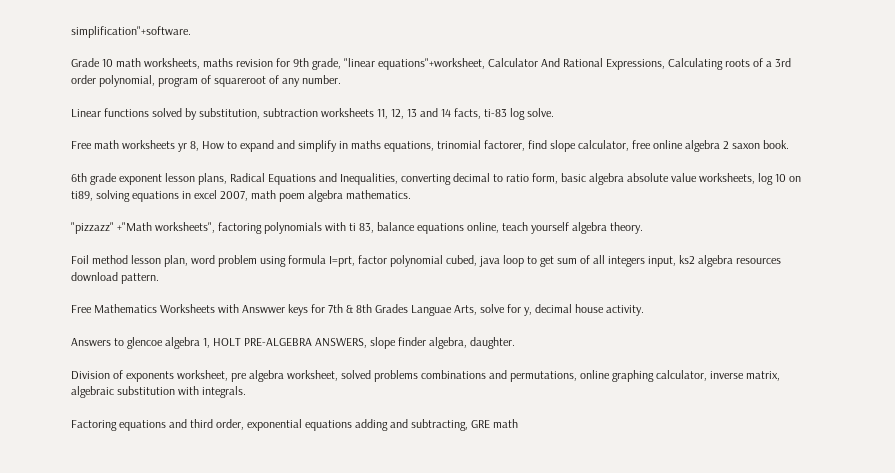simplification"+software.

Grade 10 math worksheets, maths revision for 9th grade, "linear equations"+worksheet, Calculator And Rational Expressions, Calculating roots of a 3rd order polynomial, program of squareroot of any number.

Linear functions solved by substitution, subtraction worksheets 11, 12, 13 and 14 facts, ti-83 log solve.

Free math worksheets yr 8, How to expand and simplify in maths equations, trinomial factorer, find slope calculator, free online algebra 2 saxon book.

6th grade exponent lesson plans, Radical Equations and Inequalities, converting decimal to ratio form, basic algebra absolute value worksheets, log 10 on ti89, solving equations in excel 2007, math poem algebra mathematics.

"pizzazz" +"Math worksheets", factoring polynomials with ti 83, balance equations online, teach yourself algebra theory.

Foil method lesson plan, word problem using formula I=prt, factor polynomial cubed, java loop to get sum of all integers input, ks2 algebra resources download pattern.

Free Mathematics Worksheets with Answwer keys for 7th & 8th Grades Languae Arts, solve for y, decimal house activity.

Answers to glencoe algebra 1, HOLT PRE-ALGEBRA ANSWERS, slope finder algebra, daughter.

Division of exponents worksheet, pre algebra worksheet, solved problems combinations and permutations, online graphing calculator, inverse matrix, algebraic substitution with integrals.

Factoring equations and third order, exponential equations adding and subtracting, GRE math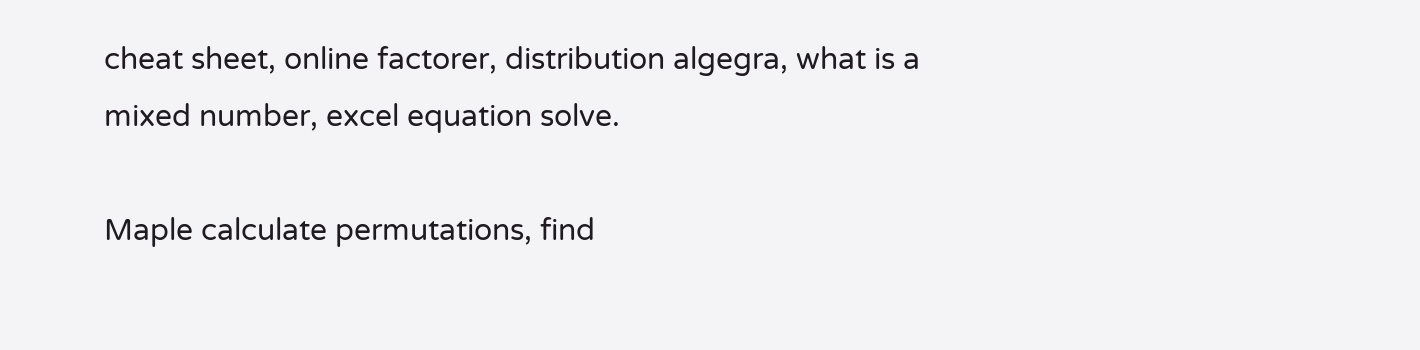cheat sheet, online factorer, distribution algegra, what is a mixed number, excel equation solve.

Maple calculate permutations, find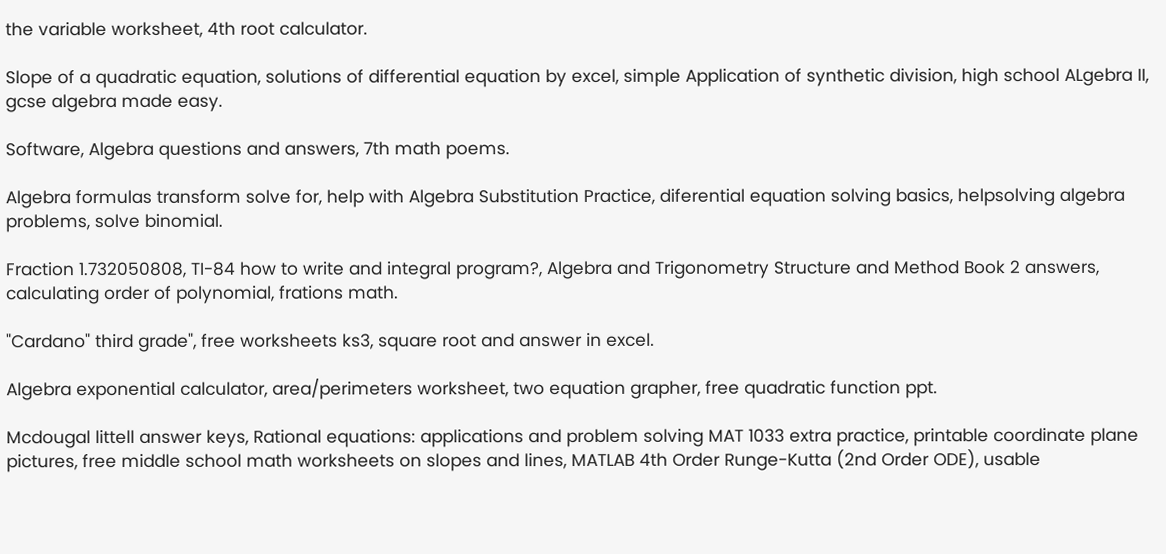the variable worksheet, 4th root calculator.

Slope of a quadratic equation, solutions of differential equation by excel, simple Application of synthetic division, high school ALgebra II, gcse algebra made easy.

Software, Algebra questions and answers, 7th math poems.

Algebra formulas transform solve for, help with Algebra Substitution Practice, diferential equation solving basics, helpsolving algebra problems, solve binomial.

Fraction 1.732050808, TI-84 how to write and integral program?, Algebra and Trigonometry Structure and Method Book 2 answers, calculating order of polynomial, frations math.

"Cardano" third grade", free worksheets ks3, square root and answer in excel.

Algebra exponential calculator, area/perimeters worksheet, two equation grapher, free quadratic function ppt.

Mcdougal littell answer keys, Rational equations: applications and problem solving MAT 1033 extra practice, printable coordinate plane pictures, free middle school math worksheets on slopes and lines, MATLAB 4th Order Runge-Kutta (2nd Order ODE), usable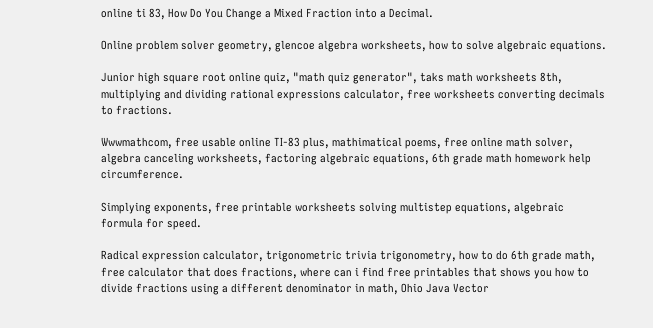online ti 83, How Do You Change a Mixed Fraction into a Decimal.

Online problem solver geometry, glencoe algebra worksheets, how to solve algebraic equations.

Junior high square root online quiz, "math quiz generator", taks math worksheets 8th, multiplying and dividing rational expressions calculator, free worksheets converting decimals to fractions.

Wwwmathcom, free usable online TI-83 plus, mathimatical poems, free online math solver, algebra canceling worksheets, factoring algebraic equations, 6th grade math homework help circumference.

Simplying exponents, free printable worksheets solving multistep equations, algebraic formula for speed.

Radical expression calculator, trigonometric trivia trigonometry, how to do 6th grade math, free calculator that does fractions, where can i find free printables that shows you how to divide fractions using a different denominator in math, Ohio Java Vector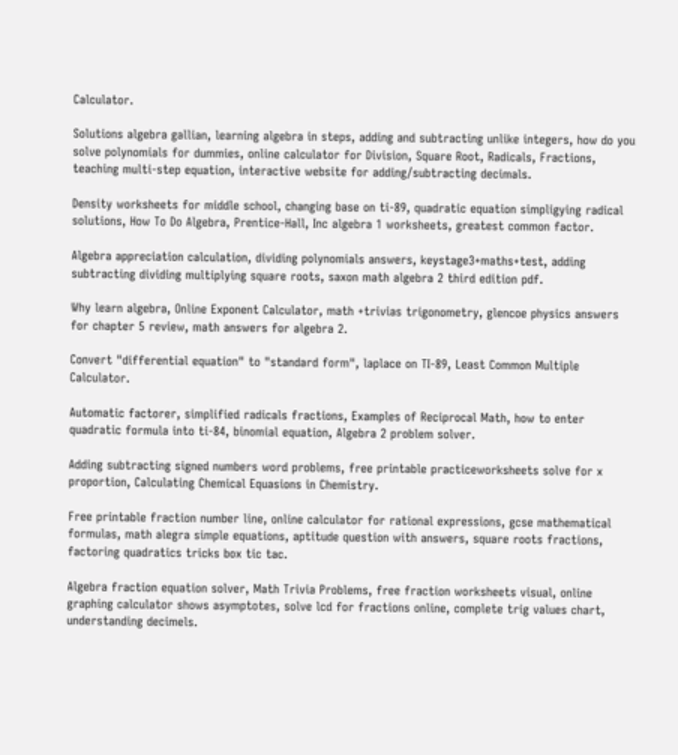Calculator.

Solutions algebra gallian, learning algebra in steps, adding and subtracting unlike integers, how do you solve polynomials for dummies, online calculator for Division, Square Root, Radicals, Fractions, teaching multi-step equation, interactive website for adding/subtracting decimals.

Density worksheets for middle school, changing base on ti-89, quadratic equation simpligying radical solutions, How To Do Algebra, Prentice-Hall, Inc algebra 1 worksheets, greatest common factor.

Algebra appreciation calculation, dividing polynomials answers, keystage3+maths+test, adding subtracting dividing multiplying square roots, saxon math algebra 2 third edition pdf.

Why learn algebra, Online Exponent Calculator, math +trivias trigonometry, glencoe physics answers for chapter 5 review, math answers for algebra 2.

Convert "differential equation" to "standard form", laplace on TI-89, Least Common Multiple Calculator.

Automatic factorer, simplified radicals fractions, Examples of Reciprocal Math, how to enter quadratic formula into ti-84, binomial equation, Algebra 2 problem solver.

Adding subtracting signed numbers word problems, free printable practiceworksheets solve for x proportion, Calculating Chemical Equasions in Chemistry.

Free printable fraction number line, online calculator for rational expressions, gcse mathematical formulas, math alegra simple equations, aptitude question with answers, square roots fractions, factoring quadratics tricks box tic tac.

Algebra fraction equation solver, Math Trivia Problems, free fraction worksheets visual, online graphing calculator shows asymptotes, solve lcd for fractions online, complete trig values chart, understanding decimels.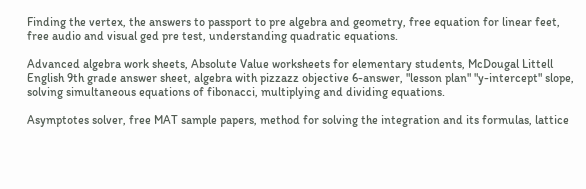Finding the vertex, the answers to passport to pre algebra and geometry, free equation for linear feet, free audio and visual ged pre test, understanding quadratic equations.

Advanced algebra work sheets, Absolute Value worksheets for elementary students, McDougal Littell English 9th grade answer sheet, algebra with pizzazz objective 6-answer, "lesson plan" "y-intercept" slope, solving simultaneous equations of fibonacci, multiplying and dividing equations.

Asymptotes solver, free MAT sample papers, method for solving the integration and its formulas, lattice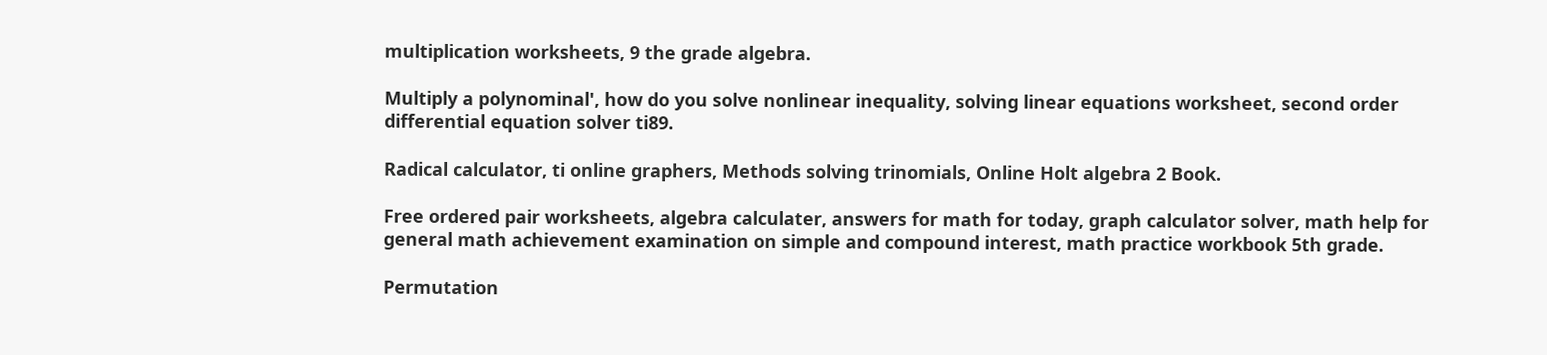multiplication worksheets, 9 the grade algebra.

Multiply a polynominal', how do you solve nonlinear inequality, solving linear equations worksheet, second order differential equation solver ti89.

Radical calculator, ti online graphers, Methods solving trinomials, Online Holt algebra 2 Book.

Free ordered pair worksheets, algebra calculater, answers for math for today, graph calculator solver, math help for general math achievement examination on simple and compound interest, math practice workbook 5th grade.

Permutation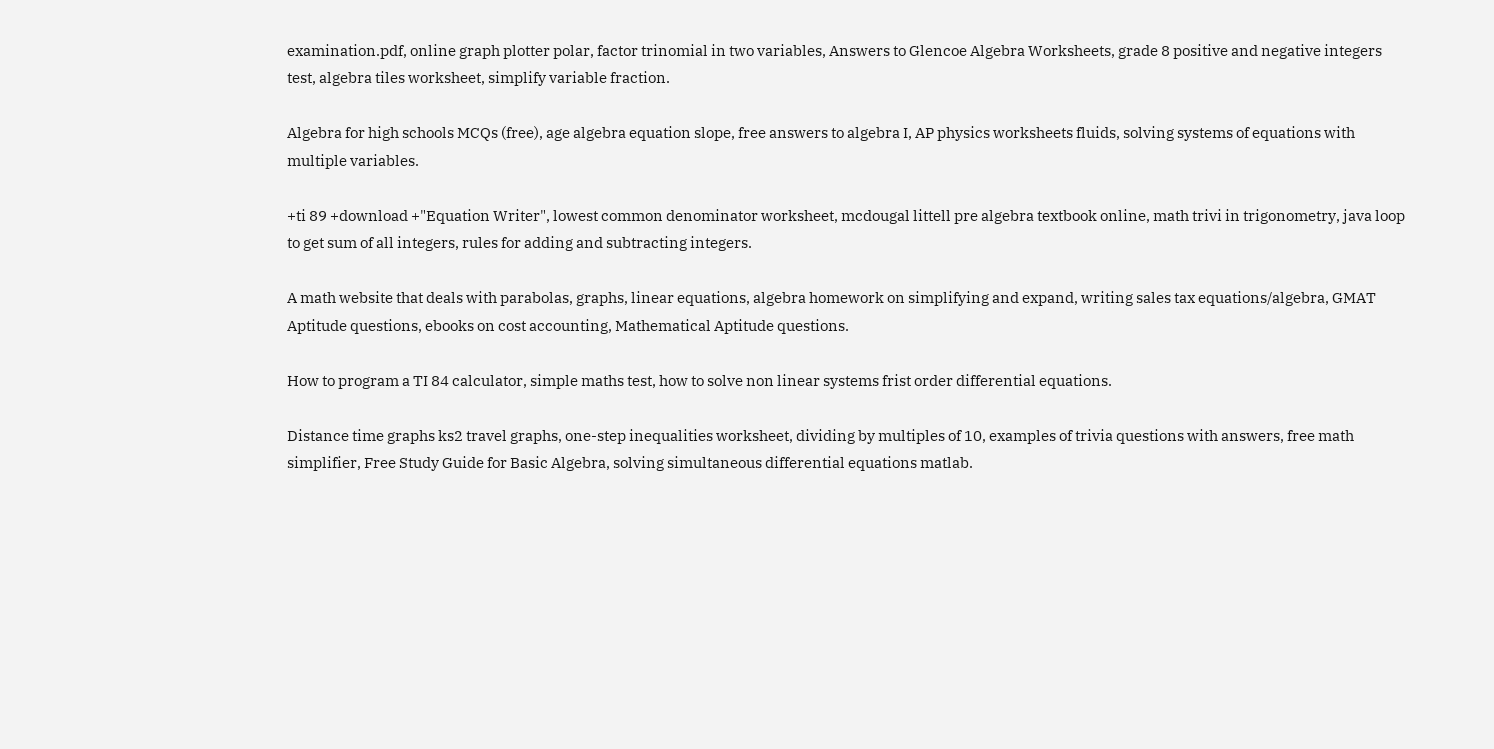examination.pdf, online graph plotter polar, factor trinomial in two variables, Answers to Glencoe Algebra Worksheets, grade 8 positive and negative integers test, algebra tiles worksheet, simplify variable fraction.

Algebra for high schools MCQs (free), age algebra equation slope, free answers to algebra I, AP physics worksheets fluids, solving systems of equations with multiple variables.

+ti 89 +download +"Equation Writer", lowest common denominator worksheet, mcdougal littell pre algebra textbook online, math trivi in trigonometry, java loop to get sum of all integers, rules for adding and subtracting integers.

A math website that deals with parabolas, graphs, linear equations, algebra homework on simplifying and expand, writing sales tax equations/algebra, GMAT Aptitude questions, ebooks on cost accounting, Mathematical Aptitude questions.

How to program a TI 84 calculator, simple maths test, how to solve non linear systems frist order differential equations.

Distance time graphs ks2 travel graphs, one-step inequalities worksheet, dividing by multiples of 10, examples of trivia questions with answers, free math simplifier, Free Study Guide for Basic Algebra, solving simultaneous differential equations matlab.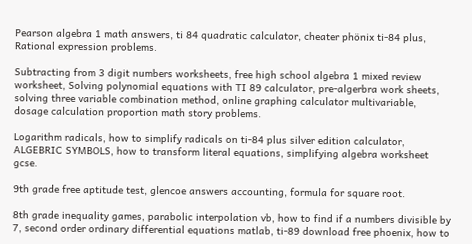Pearson algebra 1 math answers, ti 84 quadratic calculator, cheater phönix ti-84 plus, Rational expression problems.

Subtracting from 3 digit numbers worksheets, free high school algebra 1 mixed review worksheet, Solving polynomial equations with TI 89 calculator, pre-algerbra work sheets, solving three variable combination method, online graphing calculator multivariable, dosage calculation proportion math story problems.

Logarithm radicals, how to simplify radicals on ti-84 plus silver edition calculator, ALGEBRIC SYMBOLS, how to transform literal equations, simplifying algebra worksheet gcse.

9th grade free aptitude test, glencoe answers accounting, formula for square root.

8th grade inequality games, parabolic interpolation vb, how to find if a numbers divisible by 7, second order ordinary differential equations matlab, ti-89 download free phoenix, how to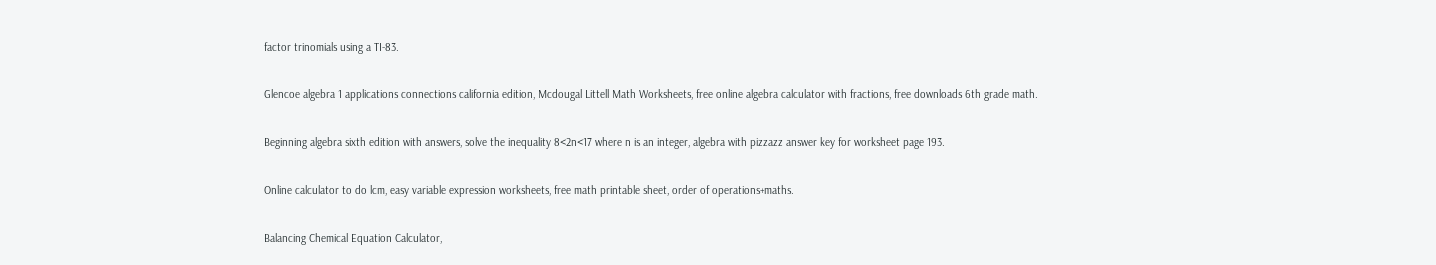factor trinomials using a TI-83.

Glencoe algebra 1 applications connections california edition, Mcdougal Littell Math Worksheets, free online algebra calculator with fractions, free downloads 6th grade math.

Beginning algebra sixth edition with answers, solve the inequality 8<2n<17 where n is an integer, algebra with pizzazz answer key for worksheet page 193.

Online calculator to do lcm, easy variable expression worksheets, free math printable sheet, order of operations+maths.

Balancing Chemical Equation Calculator,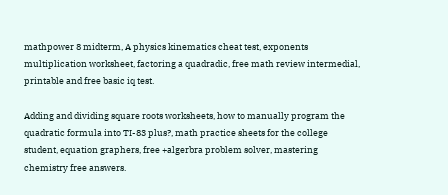mathpower 8 midterm, A physics kinematics cheat test, exponents multiplication worksheet, factoring a quadradic, free math review intermedial, printable and free basic iq test.

Adding and dividing square roots worksheets, how to manually program the quadratic formula into TI-83 plus?, math practice sheets for the college student, equation graphers, free +algerbra problem solver, mastering chemistry free answers.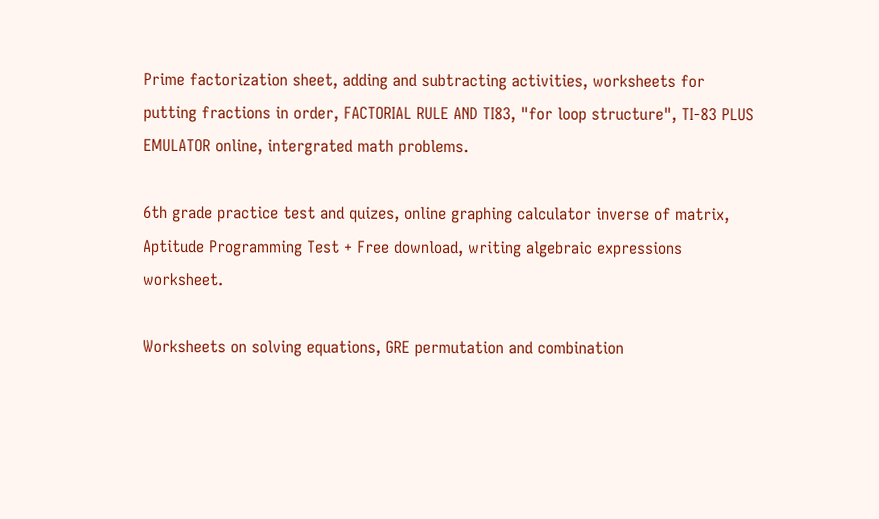Prime factorization sheet, adding and subtracting activities, worksheets for putting fractions in order, FACTORIAL RULE AND TI83, "for loop structure", TI-83 PLUS EMULATOR online, intergrated math problems.

6th grade practice test and quizes, online graphing calculator inverse of matrix, Aptitude Programming Test + Free download, writing algebraic expressions worksheet.

Worksheets on solving equations, GRE permutation and combination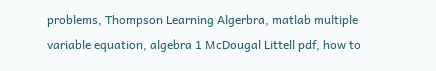problems, Thompson Learning Algerbra, matlab multiple variable equation, algebra 1 McDougal Littell pdf, how to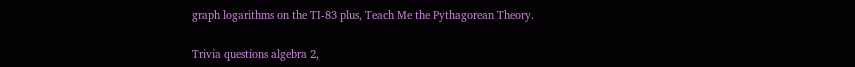graph logarithms on the TI-83 plus, Teach Me the Pythagorean Theory.

Trivia questions algebra 2,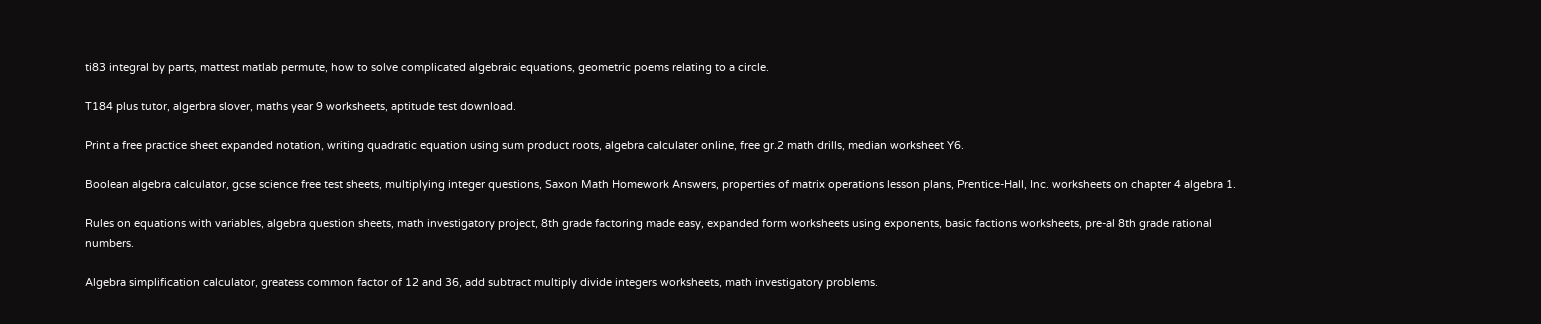ti83 integral by parts, mattest matlab permute, how to solve complicated algebraic equations, geometric poems relating to a circle.

T184 plus tutor, algerbra slover, maths year 9 worksheets, aptitude test download.

Print a free practice sheet expanded notation, writing quadratic equation using sum product roots, algebra calculater online, free gr.2 math drills, median worksheet Y6.

Boolean algebra calculator, gcse science free test sheets, multiplying integer questions, Saxon Math Homework Answers, properties of matrix operations lesson plans, Prentice-Hall, Inc. worksheets on chapter 4 algebra 1.

Rules on equations with variables, algebra question sheets, math investigatory project, 8th grade factoring made easy, expanded form worksheets using exponents, basic factions worksheets, pre-al 8th grade rational numbers.

Algebra simplification calculator, greatess common factor of 12 and 36, add subtract multiply divide integers worksheets, math investigatory problems.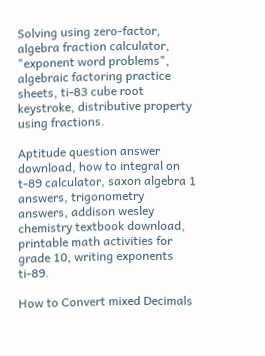Solving using zero-factor, algebra fraction calculator, "exponent word problems", algebraic factoring practice sheets, ti-83 cube root keystroke, distributive property using fractions.

Aptitude question answer download, how to integral on t-89 calculator, saxon algebra 1 answers, trigonometry answers, addison wesley chemistry textbook download, printable math activities for grade 10, writing exponents ti-89.

How to Convert mixed Decimals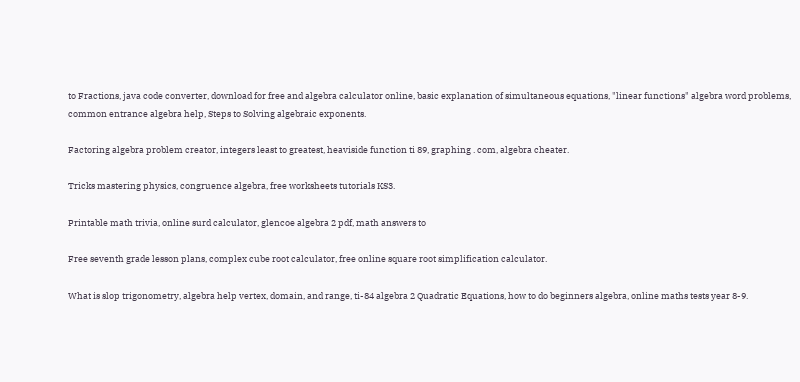to Fractions, java code converter, download for free and algebra calculator online, basic explanation of simultaneous equations, "linear functions" algebra word problems, common entrance algebra help, Steps to Solving algebraic exponents.

Factoring algebra problem creator, integers least to greatest, heaviside function ti 89, graphing . com, algebra cheater.

Tricks mastering physics, congruence algebra, free worksheets tutorials KS3.

Printable math trivia, online surd calculator, glencoe algebra 2 pdf, math answers to

Free seventh grade lesson plans, complex cube root calculator, free online square root simplification calculator.

What is slop trigonometry, algebra help vertex, domain, and range, ti-84 algebra 2 Quadratic Equations, how to do beginners algebra, online maths tests year 8-9.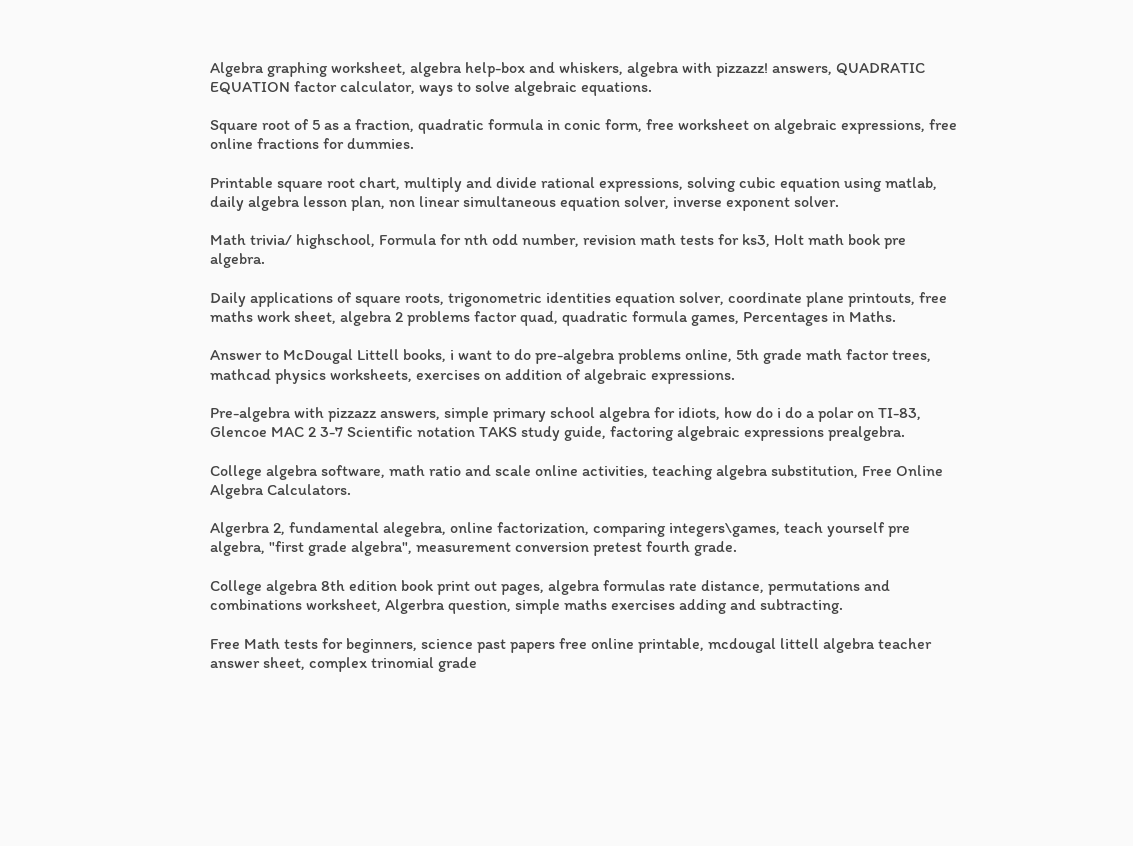Algebra graphing worksheet, algebra help-box and whiskers, algebra with pizzazz! answers, QUADRATIC EQUATION factor calculator, ways to solve algebraic equations.

Square root of 5 as a fraction, quadratic formula in conic form, free worksheet on algebraic expressions, free online fractions for dummies.

Printable square root chart, multiply and divide rational expressions, solving cubic equation using matlab, daily algebra lesson plan, non linear simultaneous equation solver, inverse exponent solver.

Math trivia/ highschool, Formula for nth odd number, revision math tests for ks3, Holt math book pre algebra.

Daily applications of square roots, trigonometric identities equation solver, coordinate plane printouts, free maths work sheet, algebra 2 problems factor quad, quadratic formula games, Percentages in Maths.

Answer to McDougal Littell books, i want to do pre-algebra problems online, 5th grade math factor trees, mathcad physics worksheets, exercises on addition of algebraic expressions.

Pre-algebra with pizzazz answers, simple primary school algebra for idiots, how do i do a polar on TI-83, Glencoe MAC 2 3-7 Scientific notation TAKS study guide, factoring algebraic expressions prealgebra.

College algebra software, math ratio and scale online activities, teaching algebra substitution, Free Online Algebra Calculators.

Algerbra 2, fundamental alegebra, online factorization, comparing integers\games, teach yourself pre algebra, "first grade algebra", measurement conversion pretest fourth grade.

College algebra 8th edition book print out pages, algebra formulas rate distance, permutations and combinations worksheet, Algerbra question, simple maths exercises adding and subtracting.

Free Math tests for beginners, science past papers free online printable, mcdougal littell algebra teacher answer sheet, complex trinomial grade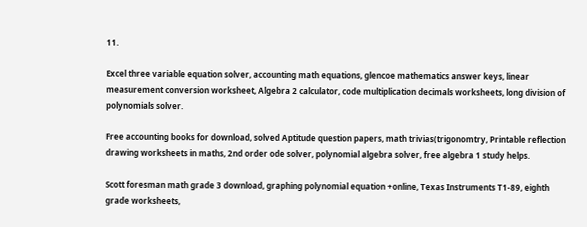11.

Excel three variable equation solver, accounting math equations, glencoe mathematics answer keys, linear measurement conversion worksheet, Algebra 2 calculator, code multiplication decimals worksheets, long division of polynomials solver.

Free accounting books for download, solved Aptitude question papers, math trivias(trigonomtry, Printable reflection drawing worksheets in maths, 2nd order ode solver, polynomial algebra solver, free algebra 1 study helps.

Scott foresman math grade 3 download, graphing polynomial equation +online, Texas Instruments T1-89, eighth grade worksheets,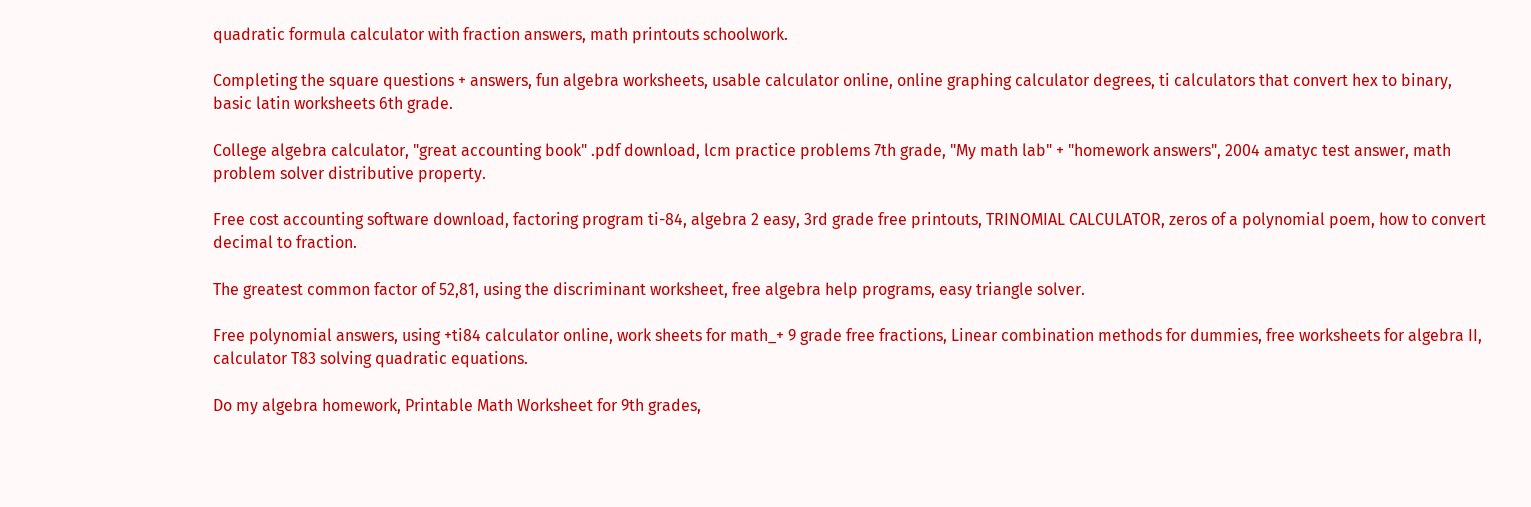quadratic formula calculator with fraction answers, math printouts schoolwork.

Completing the square questions + answers, fun algebra worksheets, usable calculator online, online graphing calculator degrees, ti calculators that convert hex to binary, basic latin worksheets 6th grade.

College algebra calculator, "great accounting book" .pdf download, lcm practice problems 7th grade, "My math lab" + "homework answers", 2004 amatyc test answer, math problem solver distributive property.

Free cost accounting software download, factoring program ti-84, algebra 2 easy, 3rd grade free printouts, TRINOMIAL CALCULATOR, zeros of a polynomial poem, how to convert decimal to fraction.

The greatest common factor of 52,81, using the discriminant worksheet, free algebra help programs, easy triangle solver.

Free polynomial answers, using +ti84 calculator online, work sheets for math_+ 9 grade free fractions, Linear combination methods for dummies, free worksheets for algebra II, calculator T83 solving quadratic equations.

Do my algebra homework, Printable Math Worksheet for 9th grades,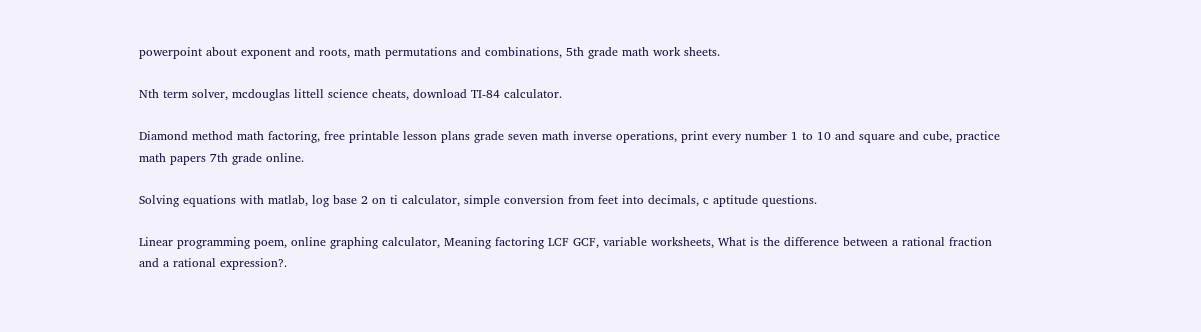powerpoint about exponent and roots, math permutations and combinations, 5th grade math work sheets.

Nth term solver, mcdouglas littell science cheats, download TI-84 calculator.

Diamond method math factoring, free printable lesson plans grade seven math inverse operations, print every number 1 to 10 and square and cube, practice math papers 7th grade online.

Solving equations with matlab, log base 2 on ti calculator, simple conversion from feet into decimals, c aptitude questions.

Linear programming poem, online graphing calculator, Meaning factoring LCF GCF, variable worksheets, What is the difference between a rational fraction and a rational expression?.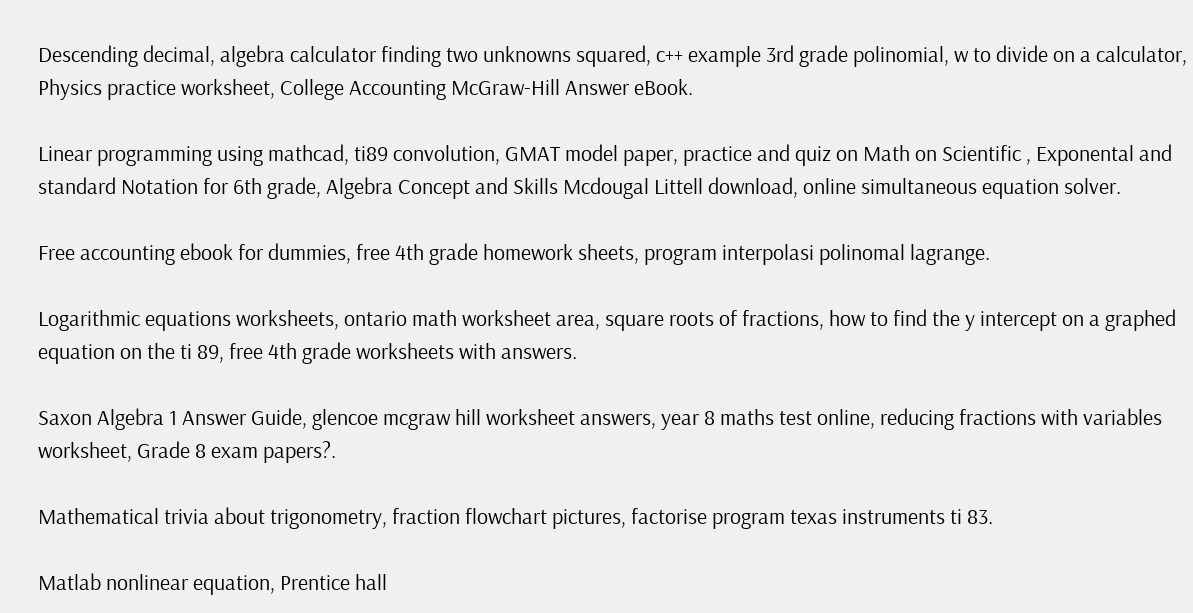Descending decimal, algebra calculator finding two unknowns squared, c++ example 3rd grade polinomial, w to divide on a calculator, Physics practice worksheet, College Accounting McGraw-Hill Answer eBook.

Linear programming using mathcad, ti89 convolution, GMAT model paper, practice and quiz on Math on Scientific , Exponental and standard Notation for 6th grade, Algebra Concept and Skills Mcdougal Littell download, online simultaneous equation solver.

Free accounting ebook for dummies, free 4th grade homework sheets, program interpolasi polinomal lagrange.

Logarithmic equations worksheets, ontario math worksheet area, square roots of fractions, how to find the y intercept on a graphed equation on the ti 89, free 4th grade worksheets with answers.

Saxon Algebra 1 Answer Guide, glencoe mcgraw hill worksheet answers, year 8 maths test online, reducing fractions with variables worksheet, Grade 8 exam papers?.

Mathematical trivia about trigonometry, fraction flowchart pictures, factorise program texas instruments ti 83.

Matlab nonlinear equation, Prentice hall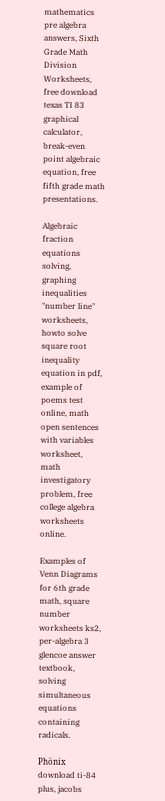mathematics pre algebra answers, Sixth Grade Math Division Worksheets, free download texas TI 83 graphical calculator, break-even point algebraic equation, free fifth grade math presentations.

Algebraic fraction equations solving, graphing inequalities "number line" worksheets, howto solve square root inequality equation in pdf, example of poems test online, math open sentences with variables worksheet, math investigatory problem, free college algebra worksheets online.

Examples of Venn Diagrams for 6th grade math, square number worksheets ks2, per-algebra 3 glencoe answer textbook, solving simultaneous equations containing radicals.

Phönix download ti-84 plus, jacobs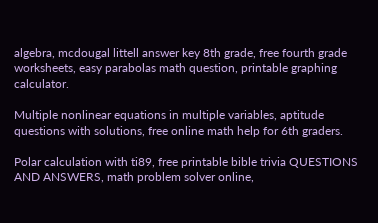algebra, mcdougal littell answer key 8th grade, free fourth grade worksheets, easy parabolas math question, printable graphing calculator.

Multiple nonlinear equations in multiple variables, aptitude questions with solutions, free online math help for 6th graders.

Polar calculation with ti89, free printable bible trivia QUESTIONS AND ANSWERS, math problem solver online,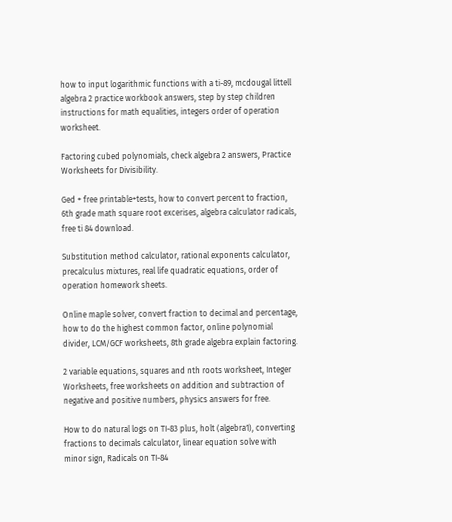how to input logarithmic functions with a ti-89, mcdougal littell algebra 2 practice workbook answers, step by step children instructions for math equalities, integers order of operation worksheet.

Factoring cubed polynomials, check algebra 2 answers, Practice Worksheets for Divisibility.

Ged + free printable+tests, how to convert percent to fraction, 6th grade math square root excerises, algebra calculator radicals, free ti 84 download.

Substitution method calculator, rational exponents calculator, precalculus mixtures, real life quadratic equations, order of operation homework sheets.

Online maple solver, convert fraction to decimal and percentage, how to do the highest common factor, online polynomial divider, LCM/GCF worksheets, 8th grade algebra explain factoring.

2 variable equations, squares and nth roots worksheet, Integer Worksheets, free worksheets on addition and subtraction of negative and positive numbers, physics answers for free.

How to do natural logs on TI-83 plus, holt (algebra1), converting fractions to decimals calculator, linear equation solve with minor sign, Radicals on TI-84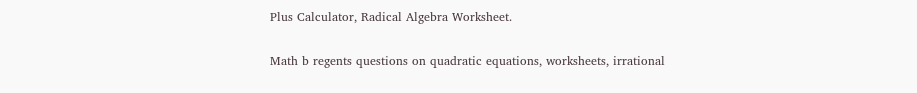Plus Calculator, Radical Algebra Worksheet.

Math b regents questions on quadratic equations, worksheets, irrational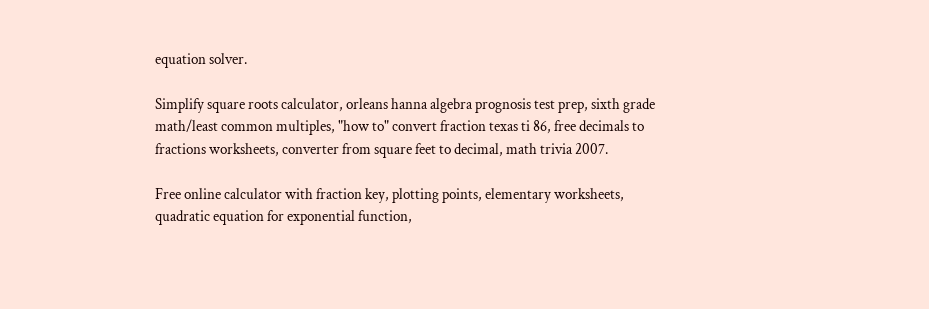equation solver.

Simplify square roots calculator, orleans hanna algebra prognosis test prep, sixth grade math/least common multiples, "how to" convert fraction texas ti 86, free decimals to fractions worksheets, converter from square feet to decimal, math trivia 2007.

Free online calculator with fraction key, plotting points, elementary worksheets, quadratic equation for exponential function,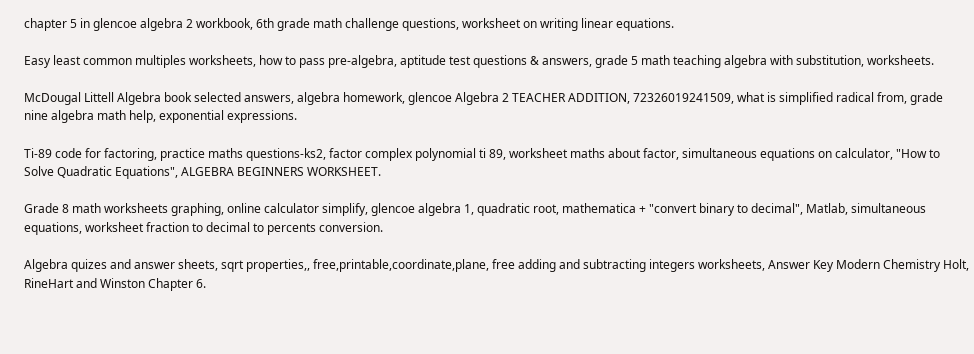chapter 5 in glencoe algebra 2 workbook, 6th grade math challenge questions, worksheet on writing linear equations.

Easy least common multiples worksheets, how to pass pre-algebra, aptitude test questions & answers, grade 5 math teaching algebra with substitution, worksheets.

McDougal Littell Algebra book selected answers, algebra homework, glencoe Algebra 2 TEACHER ADDITION, 72326019241509, what is simplified radical from, grade nine algebra math help, exponential expressions.

Ti-89 code for factoring, practice maths questions-ks2, factor complex polynomial ti 89, worksheet maths about factor, simultaneous equations on calculator, "How to Solve Quadratic Equations", ALGEBRA BEGINNERS WORKSHEET.

Grade 8 math worksheets graphing, online calculator simplify, glencoe algebra 1, quadratic root, mathematica + "convert binary to decimal", Matlab, simultaneous equations, worksheet fraction to decimal to percents conversion.

Algebra quizes and answer sheets, sqrt properties,, free,printable,coordinate,plane, free adding and subtracting integers worksheets, Answer Key Modern Chemistry Holt, RineHart and Winston Chapter 6.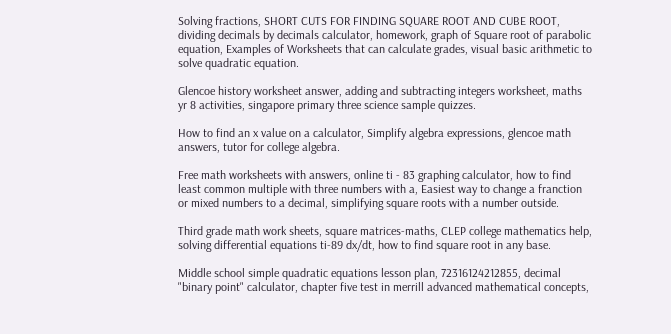Solving fractions, SHORT CUTS FOR FINDING SQUARE ROOT AND CUBE ROOT, dividing decimals by decimals calculator, homework, graph of Square root of parabolic equation, Examples of Worksheets that can calculate grades, visual basic arithmetic to solve quadratic equation.

Glencoe history worksheet answer, adding and subtracting integers worksheet, maths yr 8 activities, singapore primary three science sample quizzes.

How to find an x value on a calculator, Simplify algebra expressions, glencoe math answers, tutor for college algebra.

Free math worksheets with answers, online ti - 83 graphing calculator, how to find least common multiple with three numbers with a, Easiest way to change a franction or mixed numbers to a decimal, simplifying square roots with a number outside.

Third grade math work sheets, square matrices-maths, CLEP college mathematics help, solving differential equations ti-89 dx/dt, how to find square root in any base.

Middle school simple quadratic equations lesson plan, 72316124212855, decimal "binary point" calculator, chapter five test in merrill advanced mathematical concepts,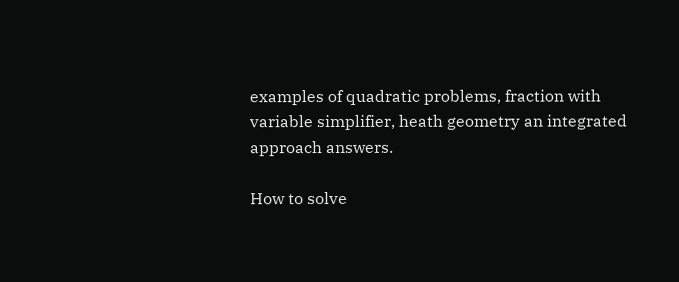examples of quadratic problems, fraction with variable simplifier, heath geometry an integrated approach answers.

How to solve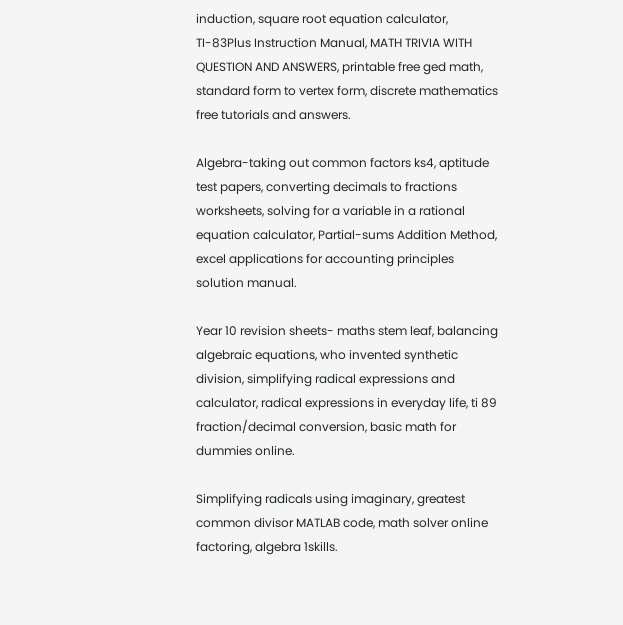induction, square root equation calculator, TI-83Plus Instruction Manual, MATH TRIVIA WITH QUESTION AND ANSWERS, printable free ged math, standard form to vertex form, discrete mathematics free tutorials and answers.

Algebra-taking out common factors ks4, aptitude test papers, converting decimals to fractions worksheets, solving for a variable in a rational equation calculator, Partial-sums Addition Method, excel applications for accounting principles solution manual.

Year 10 revision sheets- maths stem leaf, balancing algebraic equations, who invented synthetic division, simplifying radical expressions and calculator, radical expressions in everyday life, ti 89 fraction/decimal conversion, basic math for dummies online.

Simplifying radicals using imaginary, greatest common divisor MATLAB code, math solver online factoring, algebra 1skills.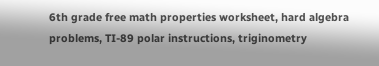6th grade free math properties worksheet, hard algebra problems, TI-89 polar instructions, triginometry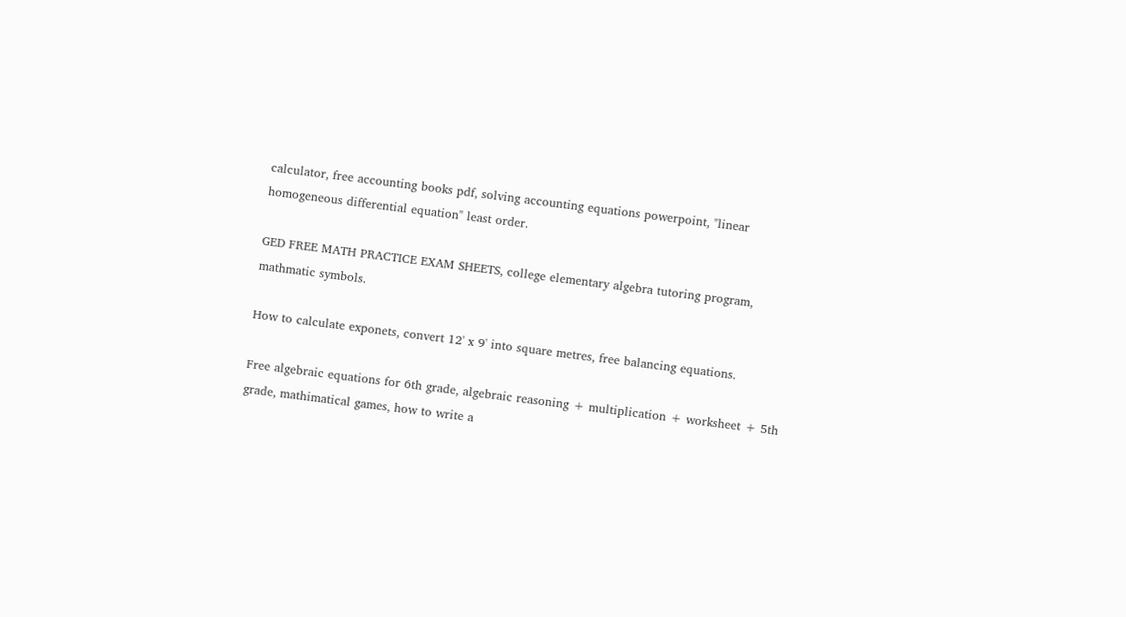calculator, free accounting books pdf, solving accounting equations powerpoint, "linear homogeneous differential equation" least order.

GED FREE MATH PRACTICE EXAM SHEETS, college elementary algebra tutoring program, mathmatic symbols.

How to calculate exponets, convert 12' x 9' into square metres, free balancing equations.

Free algebraic equations for 6th grade, algebraic reasoning + multiplication + worksheet + 5th grade, mathimatical games, how to write a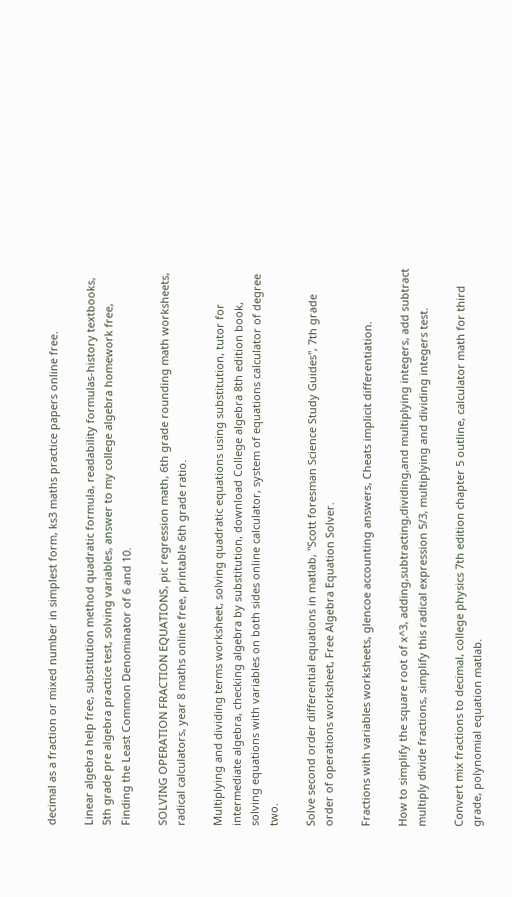decimal as a fraction or mixed number in simplest form, ks3 maths practice papers online free.

Linear algebra help free, substitution method quadratic formula, readability formulas-history textbooks, 5th grade pre algebra practice test, solving variables, answer to my college algebra homework free, Finding the Least Common Denominator of 6 and 10.

SOLVING OPERATION FRACTION EQUATIONS, pic regression math, 6th grade rounding math worksheets, radical calculators, year 8 maths online free, printable 6th grade ratio.

Multiplying and dividing terms worksheet, solving quadratic equations using substitution, tutor for intermediate algebra, checking algebra by substitution, download College algebra 8th edition book, solving equations with variables on both sides online calculator, system of equations calculator of degree two.

Solve second order differential equations in matlab, "Scott foresman Science Study Guides", 7th grade order of operations worksheet, Free Algebra Equation Solver.

Fractions with variables worksheets, glencoe accounting answers, Cheats implicit differentiation.

How to simplify the square root of x^3, adding,subtracting,dividing,and multiplying integers, add subtract multiply divide fractions, simplify this radical expression 5/3, multiplying and dividing integers test.

Convert mix fractions to decimal, college physics 7th edition chapter 5 outline, calculator math for third grade, polynomial equation matlab.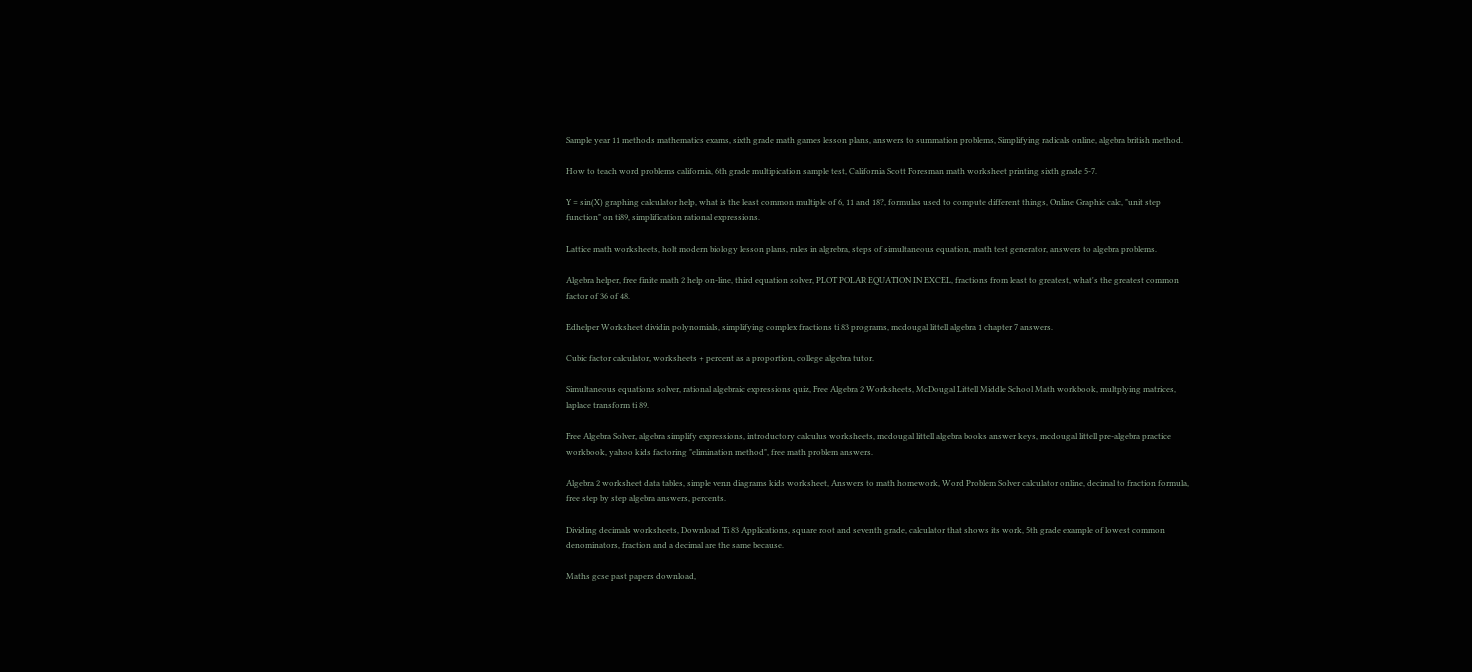Sample year 11 methods mathematics exams, sixth grade math games lesson plans, answers to summation problems, Simplifying radicals online, algebra british method.

How to teach word problems california, 6th grade multipication sample test, California Scott Foresman math worksheet printing sixth grade 5-7.

Y = sin(X) graphing calculator help, what is the least common multiple of 6, 11 and 18?, formulas used to compute different things, Online Graphic calc, "unit step function" on ti89, simplification rational expressions.

Lattice math worksheets, holt modern biology lesson plans, rules in algrebra, steps of simultaneous equation, math test generator, answers to algebra problems.

Algebra helper, free finite math 2 help on-line, third equation solver, PLOT POLAR EQUATION IN EXCEL, fractions from least to greatest, what's the greatest common factor of 36 of 48.

Edhelper Worksheet dividin polynomials, simplifying complex fractions ti 83 programs, mcdougal littell algebra 1 chapter 7 answers.

Cubic factor calculator, worksheets + percent as a proportion, college algebra tutor.

Simultaneous equations solver, rational algebraic expressions quiz, Free Algebra 2 Worksheets, McDougal Littell Middle School Math workbook, multplying matrices, laplace transform ti 89.

Free Algebra Solver, algebra simplify expressions, introductory calculus worksheets, mcdougal littell algebra books answer keys, mcdougal littell pre-algebra practice workbook, yahoo kids factoring "elimination method", free math problem answers.

Algebra 2 worksheet data tables, simple venn diagrams kids worksheet, Answers to math homework, Word Problem Solver calculator online, decimal to fraction formula, free step by step algebra answers, percents.

Dividing decimals worksheets, Download Ti 83 Applications, square root and seventh grade, calculator that shows its work, 5th grade example of lowest common denominators, fraction and a decimal are the same because.

Maths gcse past papers download,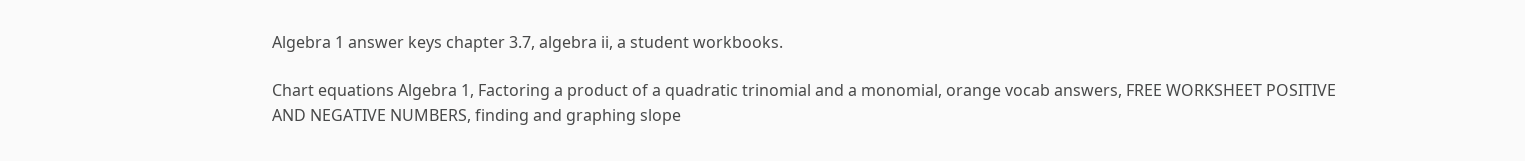Algebra 1 answer keys chapter 3.7, algebra ii, a student workbooks.

Chart equations Algebra 1, Factoring a product of a quadratic trinomial and a monomial, orange vocab answers, FREE WORKSHEET POSITIVE AND NEGATIVE NUMBERS, finding and graphing slope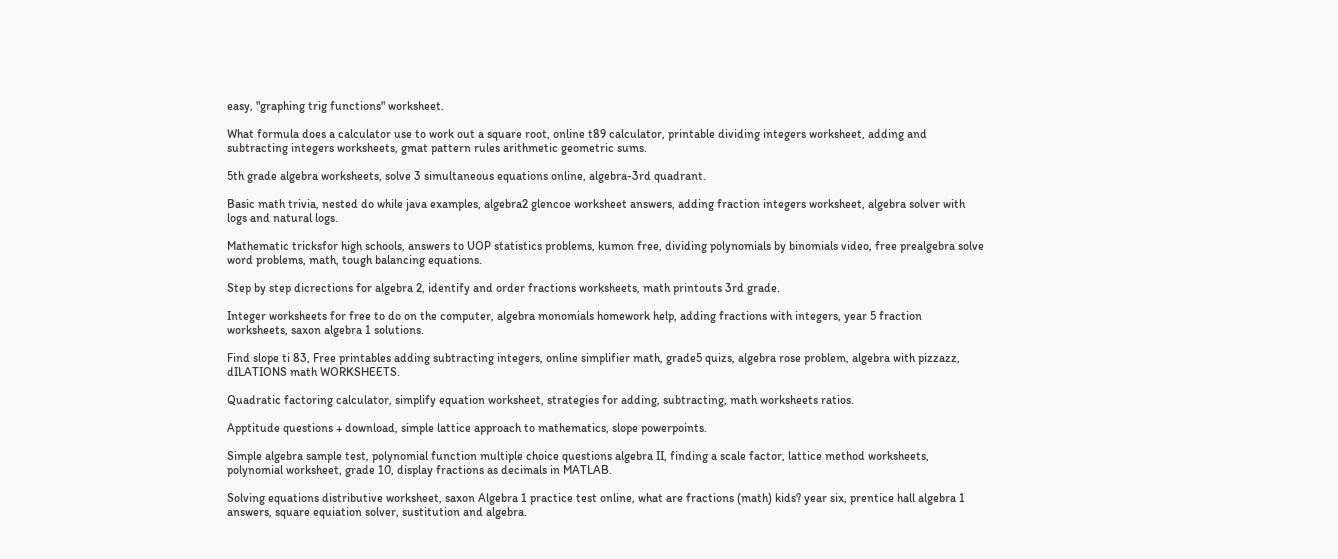easy, "graphing trig functions" worksheet.

What formula does a calculator use to work out a square root, online t89 calculator, printable dividing integers worksheet, adding and subtracting integers worksheets, gmat pattern rules arithmetic geometric sums.

5th grade algebra worksheets, solve 3 simultaneous equations online, algebra-3rd quadrant.

Basic math trivia, nested do while java examples, algebra2 glencoe worksheet answers, adding fraction integers worksheet, algebra solver with logs and natural logs.

Mathematic tricksfor high schools, answers to UOP statistics problems, kumon free, dividing polynomials by binomials video, free prealgebra solve word problems, math, tough balancing equations.

Step by step dicrections for algebra 2, identify and order fractions worksheets, math printouts 3rd grade.

Integer worksheets for free to do on the computer, algebra monomials homework help, adding fractions with integers, year 5 fraction worksheets, saxon algebra 1 solutions.

Find slope ti 83, Free printables adding subtracting integers, online simplifier math, grade5 quizs, algebra rose problem, algebra with pizzazz, dILATIONS math WORKSHEETS.

Quadratic factoring calculator, simplify equation worksheet, strategies for adding, subtracting, math worksheets ratios.

Apptitude questions + download, simple lattice approach to mathematics, slope powerpoints.

Simple algebra sample test, polynomial function multiple choice questions algebra II, finding a scale factor, lattice method worksheets, polynomial worksheet, grade 10, display fractions as decimals in MATLAB.

Solving equations distributive worksheet, saxon Algebra 1 practice test online, what are fractions (math) kids? year six, prentice hall algebra 1 answers, square equiation solver, sustitution and algebra.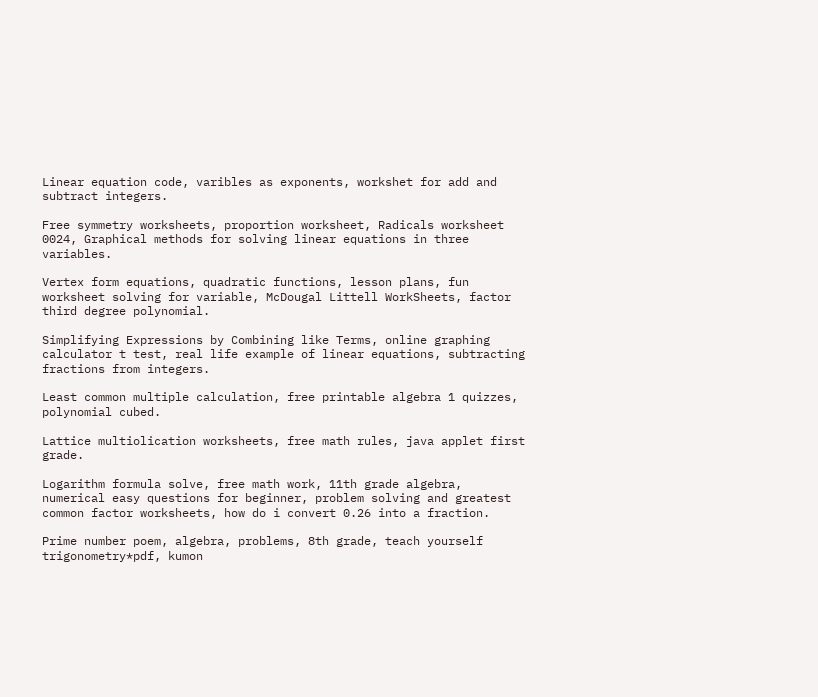Linear equation code, varibles as exponents, workshet for add and subtract integers.

Free symmetry worksheets, proportion worksheet, Radicals worksheet 0024, Graphical methods for solving linear equations in three variables.

Vertex form equations, quadratic functions, lesson plans, fun worksheet solving for variable, McDougal Littell WorkSheets, factor third degree polynomial.

Simplifying Expressions by Combining like Terms, online graphing calculator t test, real life example of linear equations, subtracting fractions from integers.

Least common multiple calculation, free printable algebra 1 quizzes, polynomial cubed.

Lattice multiolication worksheets, free math rules, java applet first grade.

Logarithm formula solve, free math work, 11th grade algebra, numerical easy questions for beginner, problem solving and greatest common factor worksheets, how do i convert 0.26 into a fraction.

Prime number poem, algebra, problems, 8th grade, teach yourself trigonometry*pdf, kumon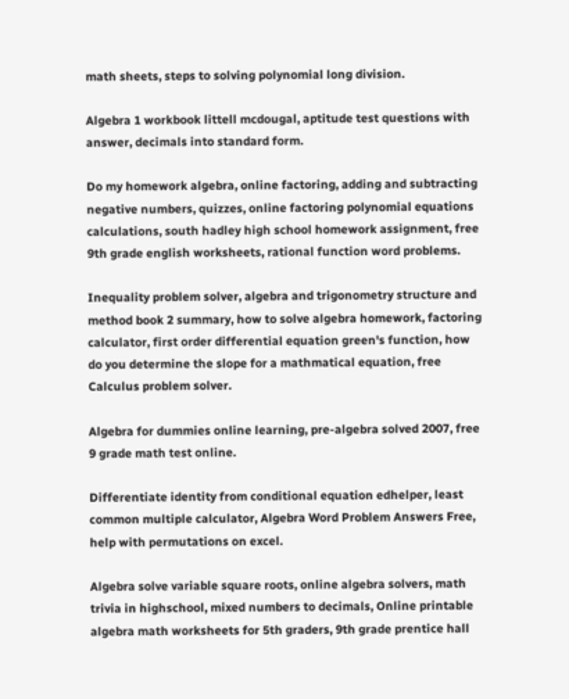math sheets, steps to solving polynomial long division.

Algebra 1 workbook littell mcdougal, aptitude test questions with answer, decimals into standard form.

Do my homework algebra, online factoring, adding and subtracting negative numbers, quizzes, online factoring polynomial equations calculations, south hadley high school homework assignment, free 9th grade english worksheets, rational function word problems.

Inequality problem solver, algebra and trigonometry structure and method book 2 summary, how to solve algebra homework, factoring calculator, first order differential equation green's function, how do you determine the slope for a mathmatical equation, free Calculus problem solver.

Algebra for dummies online learning, pre-algebra solved 2007, free 9 grade math test online.

Differentiate identity from conditional equation edhelper, least common multiple calculator, Algebra Word Problem Answers Free, help with permutations on excel.

Algebra solve variable square roots, online algebra solvers, math trivia in highschool, mixed numbers to decimals, Online printable algebra math worksheets for 5th graders, 9th grade prentice hall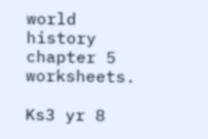world history chapter 5 worksheets.

Ks3 yr 8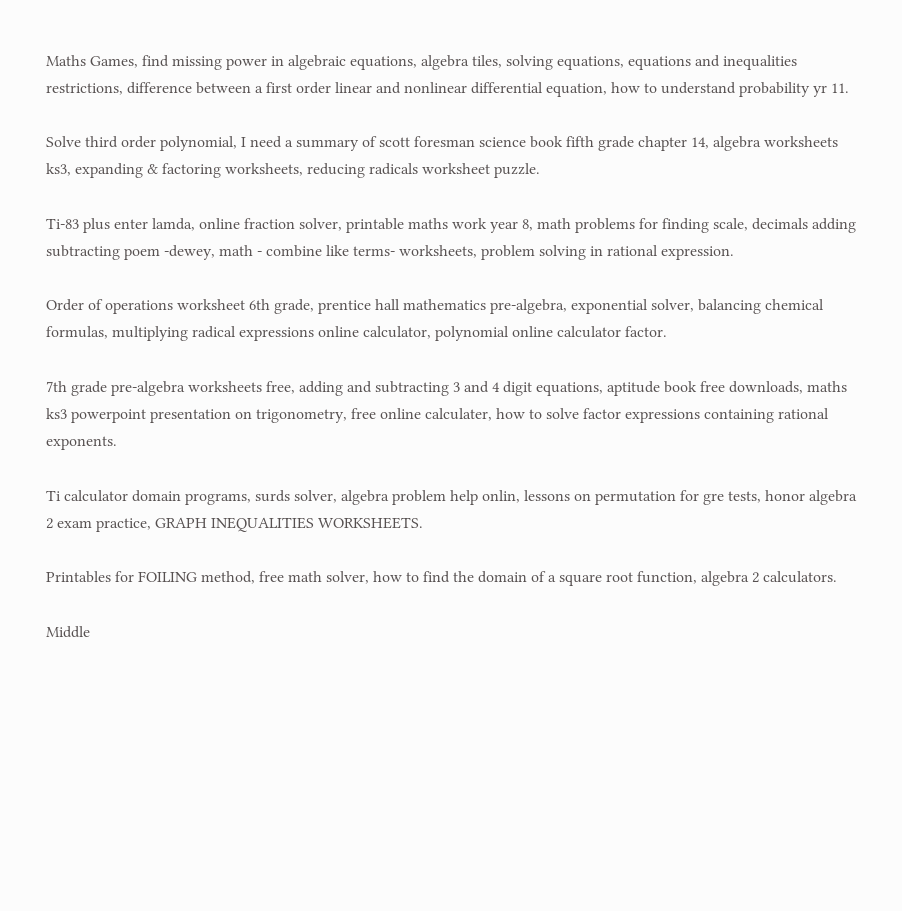Maths Games, find missing power in algebraic equations, algebra tiles, solving equations, equations and inequalities restrictions, difference between a first order linear and nonlinear differential equation, how to understand probability yr 11.

Solve third order polynomial, I need a summary of scott foresman science book fifth grade chapter 14, algebra worksheets ks3, expanding & factoring worksheets, reducing radicals worksheet puzzle.

Ti-83 plus enter lamda, online fraction solver, printable maths work year 8, math problems for finding scale, decimals adding subtracting poem -dewey, math - combine like terms- worksheets, problem solving in rational expression.

Order of operations worksheet 6th grade, prentice hall mathematics pre-algebra, exponential solver, balancing chemical formulas, multiplying radical expressions online calculator, polynomial online calculator factor.

7th grade pre-algebra worksheets free, adding and subtracting 3 and 4 digit equations, aptitude book free downloads, maths ks3 powerpoint presentation on trigonometry, free online calculater, how to solve factor expressions containing rational exponents.

Ti calculator domain programs, surds solver, algebra problem help onlin, lessons on permutation for gre tests, honor algebra 2 exam practice, GRAPH INEQUALITIES WORKSHEETS.

Printables for FOILING method, free math solver, how to find the domain of a square root function, algebra 2 calculators.

Middle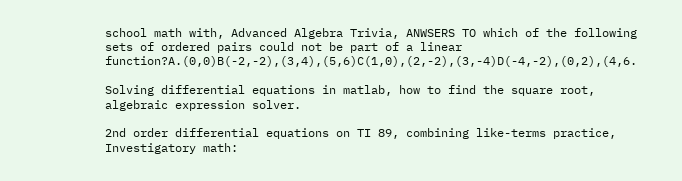school math with, Advanced Algebra Trivia, ANWSERS TO which of the following sets of ordered pairs could not be part of a linear function?A.(0,0)B(-2,-2),(3,4),(5,6)C(1,0),(2,-2),(3,-4)D(-4,-2),(0,2),(4,6.

Solving differential equations in matlab, how to find the square root, algebraic expression solver.

2nd order differential equations on TI 89, combining like-terms practice, Investigatory math: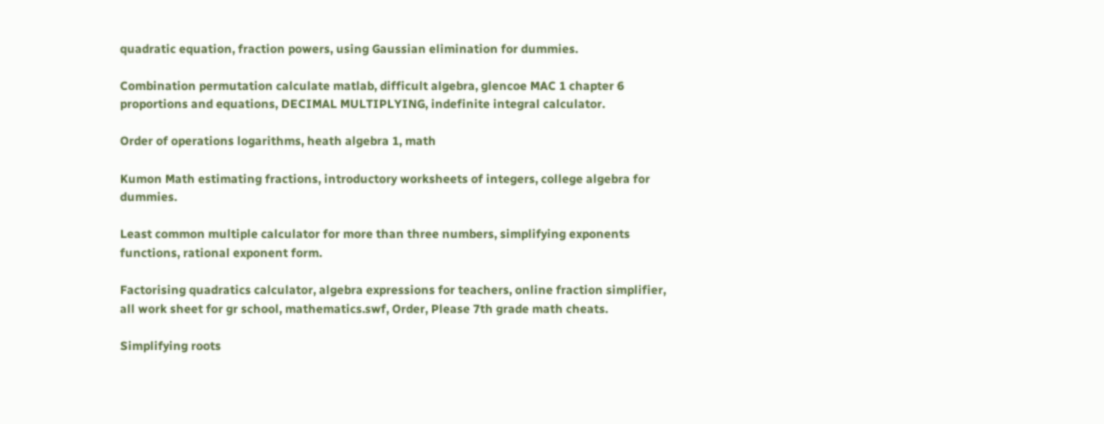quadratic equation, fraction powers, using Gaussian elimination for dummies.

Combination permutation calculate matlab, difficult algebra, glencoe MAC 1 chapter 6 proportions and equations, DECIMAL MULTIPLYING, indefinite integral calculator.

Order of operations logarithms, heath algebra 1, math

Kumon Math estimating fractions, introductory worksheets of integers, college algebra for dummies.

Least common multiple calculator for more than three numbers, simplifying exponents functions, rational exponent form.

Factorising quadratics calculator, algebra expressions for teachers, online fraction simplifier, all work sheet for gr school, mathematics.swf, Order, Please 7th grade math cheats.

Simplifying roots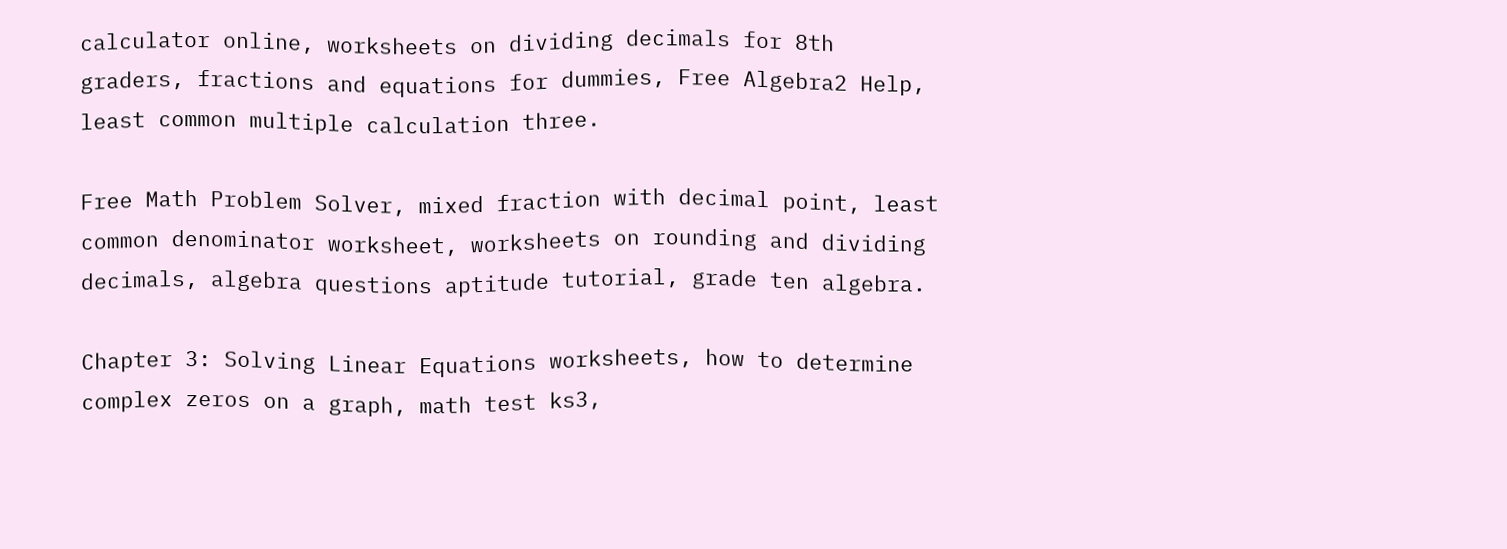calculator online, worksheets on dividing decimals for 8th graders, fractions and equations for dummies, Free Algebra2 Help, least common multiple calculation three.

Free Math Problem Solver, mixed fraction with decimal point, least common denominator worksheet, worksheets on rounding and dividing decimals, algebra questions aptitude tutorial, grade ten algebra.

Chapter 3: Solving Linear Equations worksheets, how to determine complex zeros on a graph, math test ks3,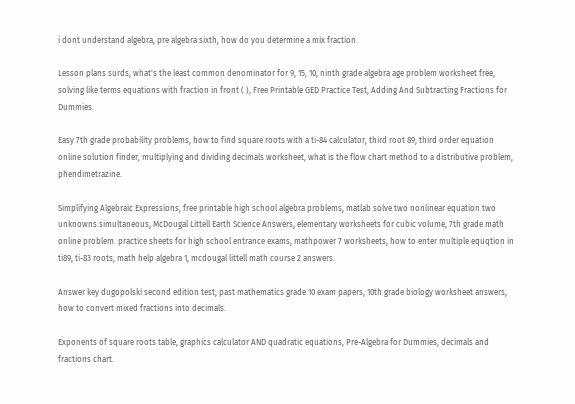i dont understand algebra, pre algebra sixth, how do you determine a mix fraction.

Lesson plans surds, what's the least common denominator for 9, 15, 10, ninth grade algebra age problem worksheet free, solving like terms equations with fraction in front ( ), Free Printable GED Practice Test, Adding And Subtracting Fractions for Dummies.

Easy 7th grade probability problems, how to find square roots with a ti-84 calculator, third root 89, third order equation online solution finder, multiplying and dividing decimals worksheet, what is the flow chart method to a distributive problem, phendimetrazine.

Simplifying Algebraic Expressions, free printable high school algebra problems, matlab solve two nonlinear equation two unknowns simultaneous, McDougal Littell Earth Science Answers, elementary worksheets for cubic volume, 7th grade math online problem. practice sheets for high school entrance exams, mathpower 7 worksheets, how to enter multiple equqtion in ti89, ti-83 roots, math help algebra 1, mcdougal littell math course 2 answers.

Answer key dugopolski second edition test, past mathematics grade 10 exam papers, 10th grade biology worksheet answers, how to convert mixed fractions into decimals.

Exponents of square roots table, graphics calculator AND quadratic equations, Pre-Algebra for Dummies, decimals and fractions chart.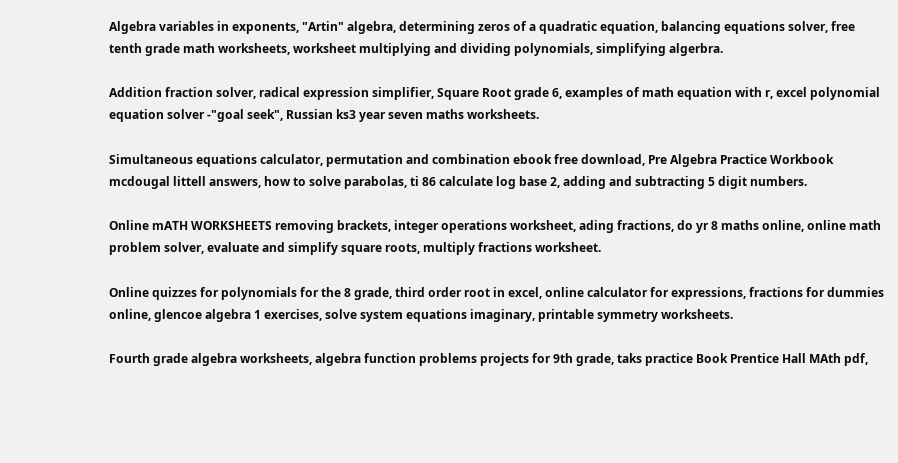Algebra variables in exponents, "Artin" algebra, determining zeros of a quadratic equation, balancing equations solver, free tenth grade math worksheets, worksheet multiplying and dividing polynomials, simplifying algerbra.

Addition fraction solver, radical expression simplifier, Square Root grade 6, examples of math equation with r, excel polynomial equation solver -"goal seek", Russian ks3 year seven maths worksheets.

Simultaneous equations calculator, permutation and combination ebook free download, Pre Algebra Practice Workbook mcdougal littell answers, how to solve parabolas, ti 86 calculate log base 2, adding and subtracting 5 digit numbers.

Online mATH WORKSHEETS removing brackets, integer operations worksheet, ading fractions, do yr 8 maths online, online math problem solver, evaluate and simplify square roots, multiply fractions worksheet.

Online quizzes for polynomials for the 8 grade, third order root in excel, online calculator for expressions, fractions for dummies online, glencoe algebra 1 exercises, solve system equations imaginary, printable symmetry worksheets.

Fourth grade algebra worksheets, algebra function problems projects for 9th grade, taks practice Book Prentice Hall MAth pdf,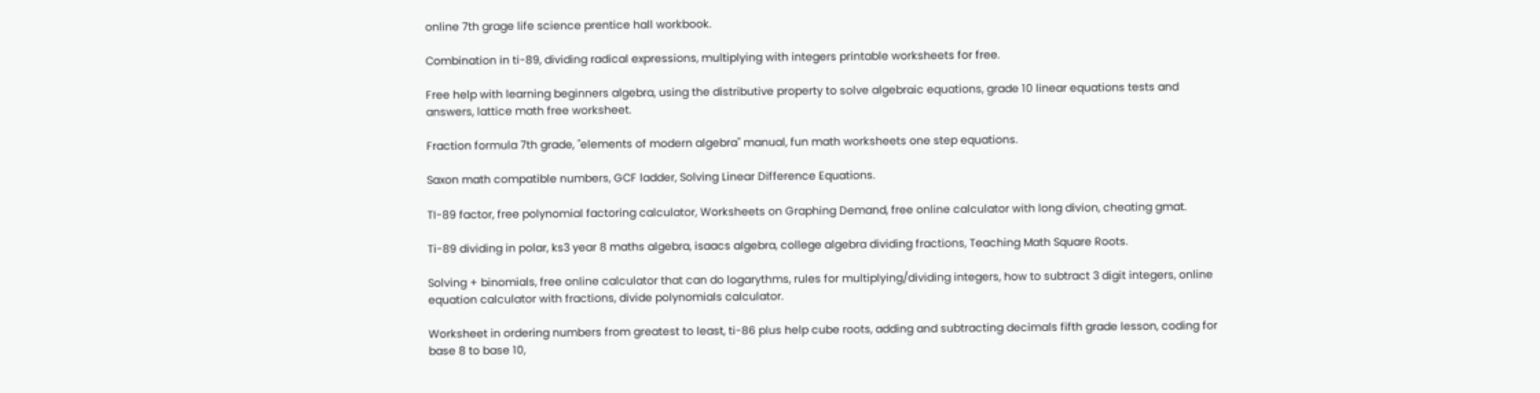online 7th grage life science prentice hall workbook.

Combination in ti-89, dividing radical expressions, multiplying with integers printable worksheets for free.

Free help with learning beginners algebra, using the distributive property to solve algebraic equations, grade 10 linear equations tests and answers, lattice math free worksheet.

Fraction formula 7th grade, "elements of modern algebra" manual, fun math worksheets one step equations.

Saxon math compatible numbers, GCF ladder, Solving Linear Difference Equations.

TI-89 factor, free polynomial factoring calculator, Worksheets on Graphing Demand, free online calculator with long divion, cheating gmat.

Ti-89 dividing in polar, ks3 year 8 maths algebra, isaacs algebra, college algebra dividing fractions, Teaching Math Square Roots.

Solving + binomials, free online calculator that can do logarythms, rules for multiplying/dividing integers, how to subtract 3 digit integers, online equation calculator with fractions, divide polynomials calculator.

Worksheet in ordering numbers from greatest to least, ti-86 plus help cube roots, adding and subtracting decimals fifth grade lesson, coding for base 8 to base 10,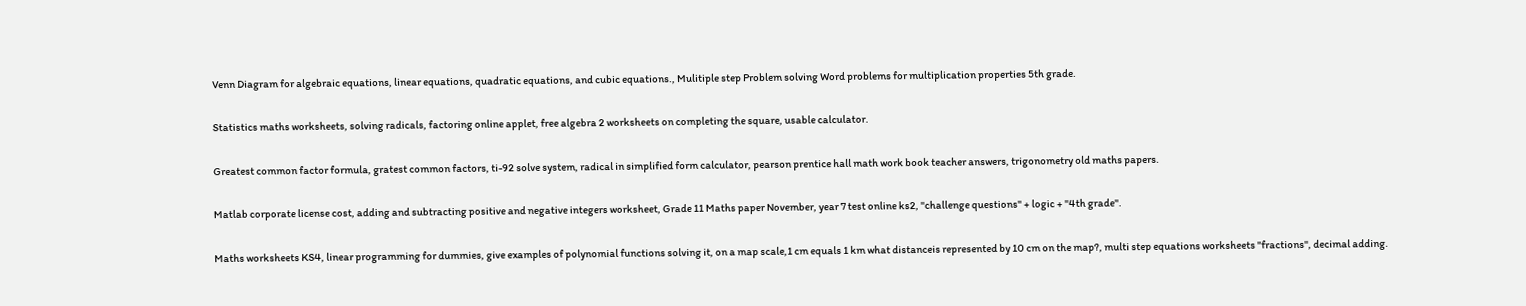Venn Diagram for algebraic equations, linear equations, quadratic equations, and cubic equations., Mulitiple step Problem solving Word problems for multiplication properties 5th grade.

Statistics maths worksheets, solving radicals, factoring online applet, free algebra 2 worksheets on completing the square, usable calculator.

Greatest common factor formula, gratest common factors, ti-92 solve system, radical in simplified form calculator, pearson prentice hall math work book teacher answers, trigonometry old maths papers.

Matlab corporate license cost, adding and subtracting positive and negative integers worksheet, Grade 11 Maths paper November, year 7 test online ks2, "challenge questions" + logic + "4th grade".

Maths worksheets KS4, linear programming for dummies, give examples of polynomial functions solving it, on a map scale,1 cm equals 1 km what distanceis represented by 10 cm on the map?, multi step equations worksheets "fractions", decimal adding.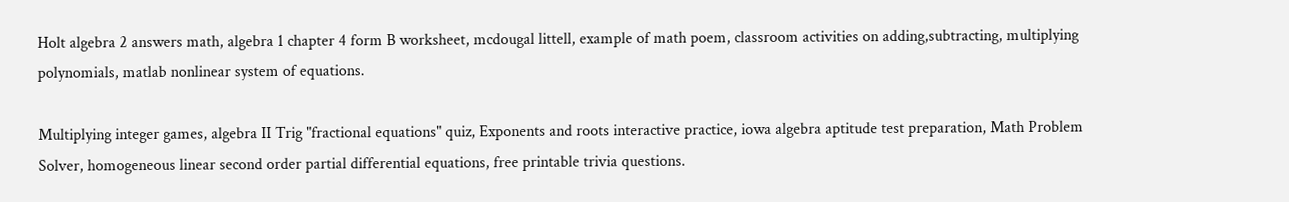Holt algebra 2 answers math, algebra 1 chapter 4 form B worksheet, mcdougal littell, example of math poem, classroom activities on adding,subtracting, multiplying polynomials, matlab nonlinear system of equations.

Multiplying integer games, algebra II Trig "fractional equations" quiz, Exponents and roots interactive practice, iowa algebra aptitude test preparation, Math Problem Solver, homogeneous linear second order partial differential equations, free printable trivia questions.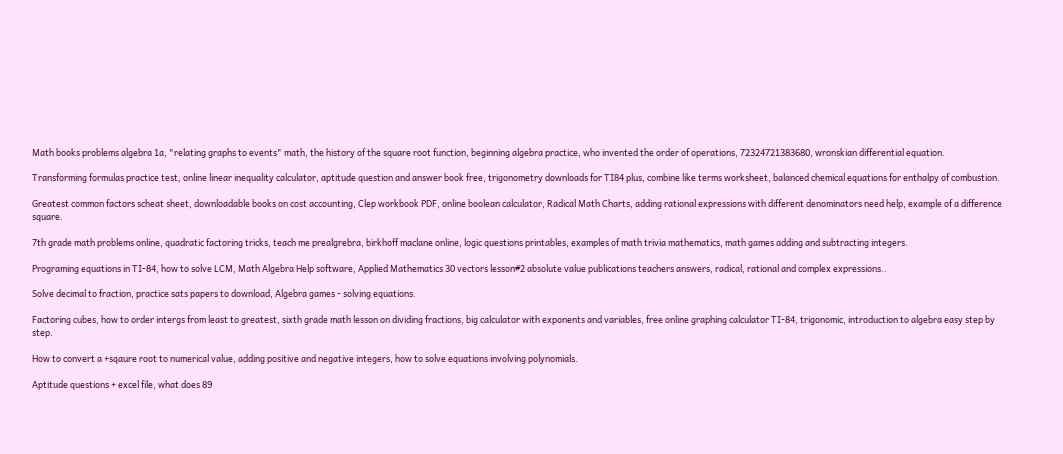Math books problems algebra 1a, "relating graphs to events" math, the history of the square root function, beginning algebra practice, who invented the order of operations, 72324721383680, wronskian differential equation.

Transforming formulas practice test, online linear inequality calculator, aptitude question and answer book free, trigonometry downloads for TI84 plus, combine like terms worksheet, balanced chemical equations for enthalpy of combustion.

Greatest common factors scheat sheet, downloadable books on cost accounting, Clep workbook PDF, online boolean calculator, Radical Math Charts, adding rational expressions with different denominators need help, example of a difference square.

7th grade math problems online, quadratic factoring tricks, teach me prealgrebra, birkhoff maclane online, logic questions printables, examples of math trivia mathematics, math games adding and subtracting integers.

Programing equations in TI-84, how to solve LCM, Math Algebra Help software, Applied Mathematics 30 vectors lesson#2 absolute value publications teachers answers, radical, rational and complex expressions..

Solve decimal to fraction, practice sats papers to download, Algebra games - solving equations.

Factoring cubes, how to order intergs from least to greatest, sixth grade math lesson on dividing fractions, big calculator with exponents and variables, free online graphing calculator TI-84, trigonomic, introduction to algebra easy step by step.

How to convert a +sqaure root to numerical value, adding positive and negative integers, how to solve equations involving polynomials.

Aptitude questions + excel file, what does 89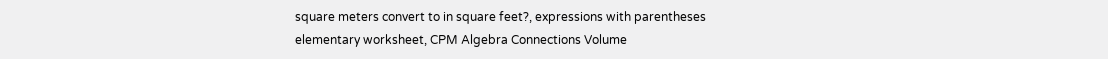square meters convert to in square feet?, expressions with parentheses elementary worksheet, CPM Algebra Connections Volume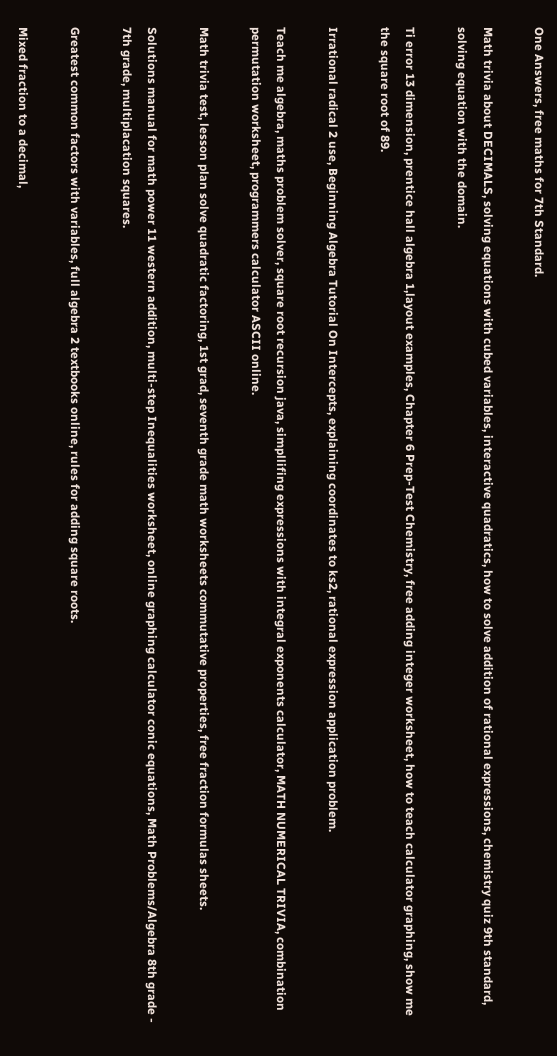One Answers, free maths for 7th Standard.

Math trivia about DECIMALS, solving equations with cubed variables, interactive quadratics, how to solve addition of rational expressions, chemistry quiz 9th standard, solving equation with the domain.

Ti error 13 dimension, prentice hall algebra 1,layout examples, Chapter 6 Prep-Test Chemistry, free adding integer worksheet, how to teach calculator graphing, show me the square root of 89.

Irrational radical 2 use, Beginning Algebra Tutorial On Intercepts, explaining coordinates to ks2, rational expression application problem.

Teach me algebra, maths problem solver, square root recursion java, simpllifing expressions with integral exponents calculator, MATH NUMERICAL TRIVIA, combination permutation worksheet, programmers calculator ASCII online.

Math trivia test, lesson plan solve quadratic factoring, 1st grad, seventh grade math worksheets commutative properties, free fraction formulas sheets.

Solutions manual for math power 11 western addition, multi-step Inequalities worksheet, online graphing calculator conic equations, Math Problems/Algebra 8th grade - 7th grade, multiplacation squares.

Greatest common factors with variables, full algebra 2 textbooks online, rules for adding square roots.

Mixed fraction to a decimal,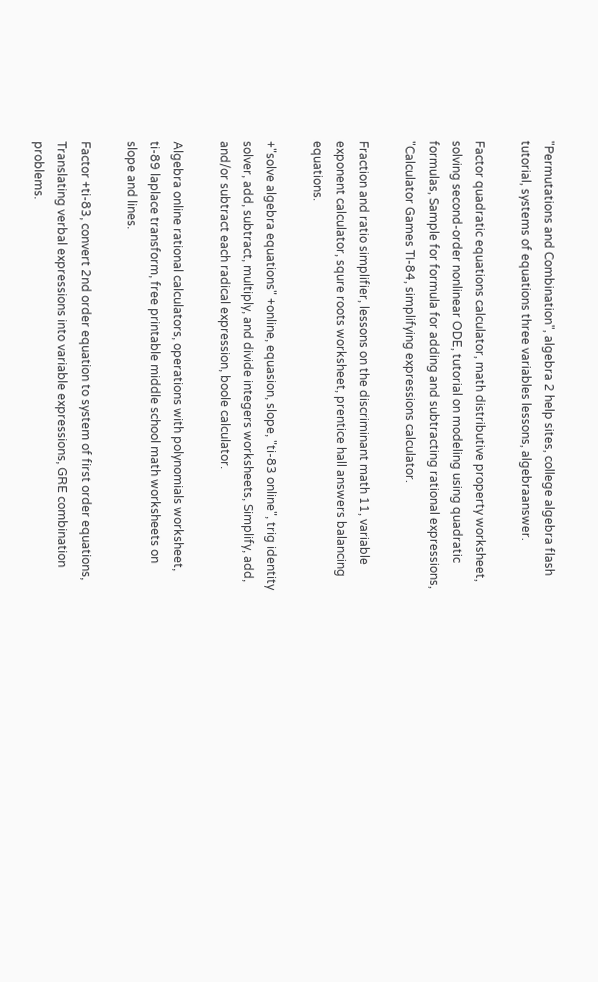"Permutations and Combination", algebra 2 help sites, college algebra flash tutorial, systems of equations three variables lessons, algebraanswer.

Factor quadratic equations calculator, math distributive property worksheet, solving second-order nonlinear ODE, tutorial on modeling using quadratic formulas, Sample for formula for adding and subtracting rational expressions, "Calculator Games TI-84, simplifying expressions calculator.

Fraction and ratio simplifier, lessons on the discriminant math 11, variable exponent calculator, squre roots worksheet, prentice hall answers balancing equations.

+"solve algebra equations" +online, equasion, slope, "ti-83 online", trig identity solver, add, subtract, multiply, and divide integers worksheets, Simplify, add, and/or subtract each radical expression, boole calculator.

Algebra online rational calculators, operations with polynomials worksheet, ti-89 laplace transform, free printable middle school math worksheets on slope and lines.

Factor +ti-83, convert 2nd order equation to system of first order equations, Translating verbal expressions into variable expressions, GRE combination problems.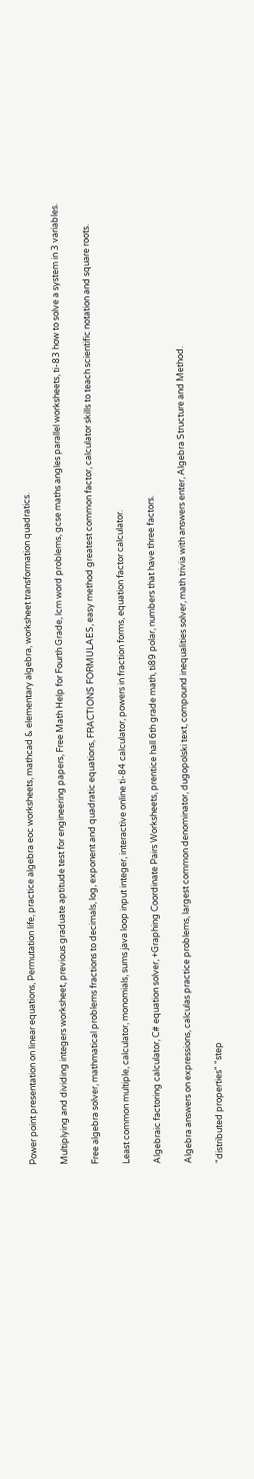Power point presentation on linear equations, Permutation life, practice algebra eoc worksheets, mathcad & elementary algebra, worksheet transformation quadratics.

Multiplying and dividing integers worksheet, previous graduate aptitude test for engineering papers, Free Math Help for Fourth Grade, lcm word problems, gcse maths angles parallel worksheets, ti-83 how to solve a system in 3 variables.

Free algebra solver, mathmatical problems fractions to decimals, log, exponent and quadratic equations, FRACTIONS FORMULAES, easy method greatest common factor, calculator skills to teach scientific notation and square roots.

Least common multiple, calculator, monomials, sums java loop input integer, interactive online ti-84 calculator, powers in fraction forms, equation factor calculator.

Algebraic factoring calculator, C# equation solver, +Graphing Coordinate Pairs Worksheets, prentice hall 6th grade math, ti89 polar, numbers that have three factors.

Algebra answers on expressions, calculas practice problems, largest common denominator, dugopolski text, compound inequalities solver, math trivia with answers enter, Algebra Structure and Method.

"distributed properties" "step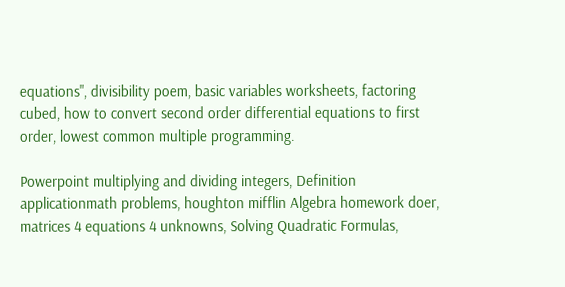equations", divisibility poem, basic variables worksheets, factoring cubed, how to convert second order differential equations to first order, lowest common multiple programming.

Powerpoint multiplying and dividing integers, Definition applicationmath problems, houghton mifflin Algebra homework doer, matrices 4 equations 4 unknowns, Solving Quadratic Formulas,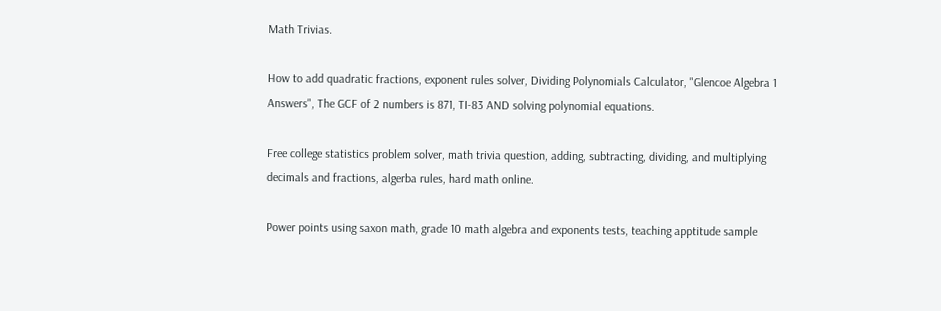Math Trivias.

How to add quadratic fractions, exponent rules solver, Dividing Polynomials Calculator, "Glencoe Algebra 1 Answers", The GCF of 2 numbers is 871, TI-83 AND solving polynomial equations.

Free college statistics problem solver, math trivia question, adding, subtracting, dividing, and multiplying decimals and fractions, algerba rules, hard math online.

Power points using saxon math, grade 10 math algebra and exponents tests, teaching apptitude sample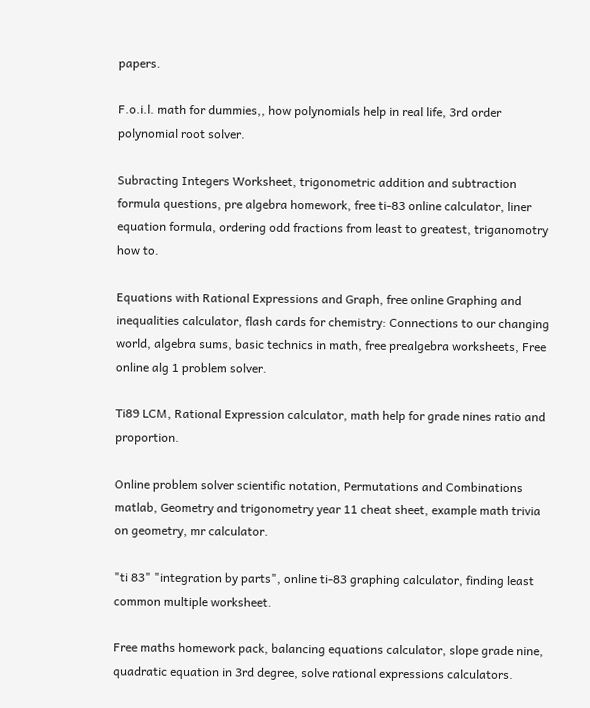papers.

F.o.i.l. math for dummies,, how polynomials help in real life, 3rd order polynomial root solver.

Subracting Integers Worksheet, trigonometric addition and subtraction formula questions, pre algebra homework, free ti-83 online calculator, liner equation formula, ordering odd fractions from least to greatest, triganomotry how to.

Equations with Rational Expressions and Graph, free online Graphing and inequalities calculator, flash cards for chemistry: Connections to our changing world, algebra sums, basic technics in math, free prealgebra worksheets, Free online alg 1 problem solver.

Ti89 LCM, Rational Expression calculator, math help for grade nines ratio and proportion.

Online problem solver scientific notation, Permutations and Combinations matlab, Geometry and trigonometry year 11 cheat sheet, example math trivia on geometry, mr calculator.

"ti 83" "integration by parts", online ti-83 graphing calculator, finding least common multiple worksheet.

Free maths homework pack, balancing equations calculator, slope grade nine, quadratic equation in 3rd degree, solve rational expressions calculators.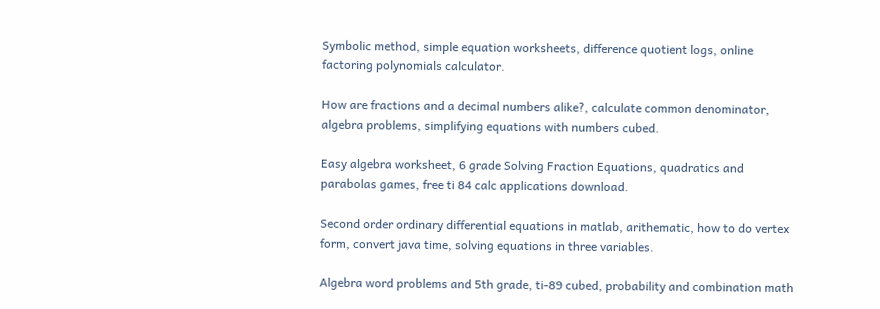Symbolic method, simple equation worksheets, difference quotient logs, online factoring polynomials calculator.

How are fractions and a decimal numbers alike?, calculate common denominator, algebra problems, simplifying equations with numbers cubed.

Easy algebra worksheet, 6 grade Solving Fraction Equations, quadratics and parabolas games, free ti 84 calc applications download.

Second order ordinary differential equations in matlab, arithematic, how to do vertex form, convert java time, solving equations in three variables.

Algebra word problems and 5th grade, ti-89 cubed, probability and combination math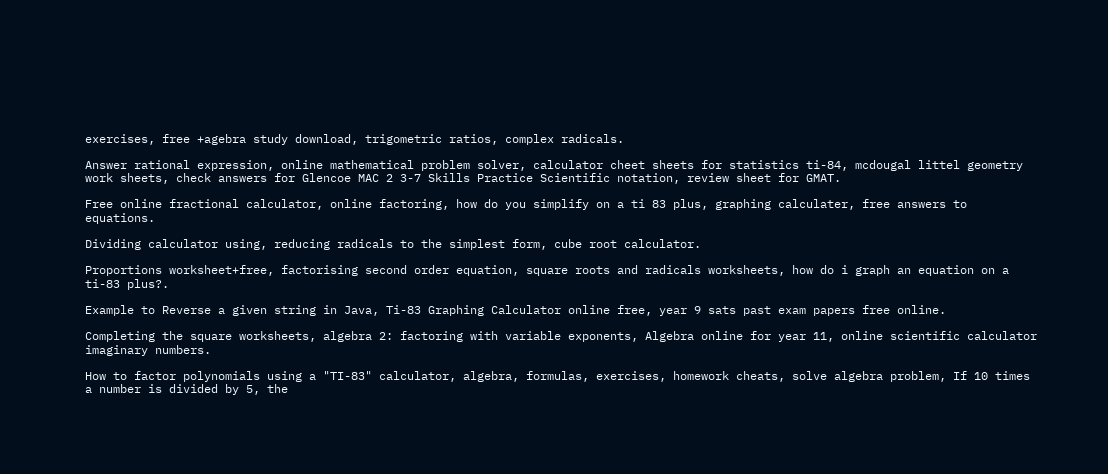exercises, free +agebra study download, trigometric ratios, complex radicals.

Answer rational expression, online mathematical problem solver, calculator cheet sheets for statistics ti-84, mcdougal littel geometry work sheets, check answers for Glencoe MAC 2 3-7 Skills Practice Scientific notation, review sheet for GMAT.

Free online fractional calculator, online factoring, how do you simplify on a ti 83 plus, graphing calculater, free answers to equations.

Dividing calculator using, reducing radicals to the simplest form, cube root calculator.

Proportions worksheet+free, factorising second order equation, square roots and radicals worksheets, how do i graph an equation on a ti-83 plus?.

Example to Reverse a given string in Java, Ti-83 Graphing Calculator online free, year 9 sats past exam papers free online.

Completing the square worksheets, algebra 2: factoring with variable exponents, Algebra online for year 11, online scientific calculator imaginary numbers.

How to factor polynomials using a "TI-83" calculator, algebra, formulas, exercises, homework cheats, solve algebra problem, If 10 times a number is divided by 5, the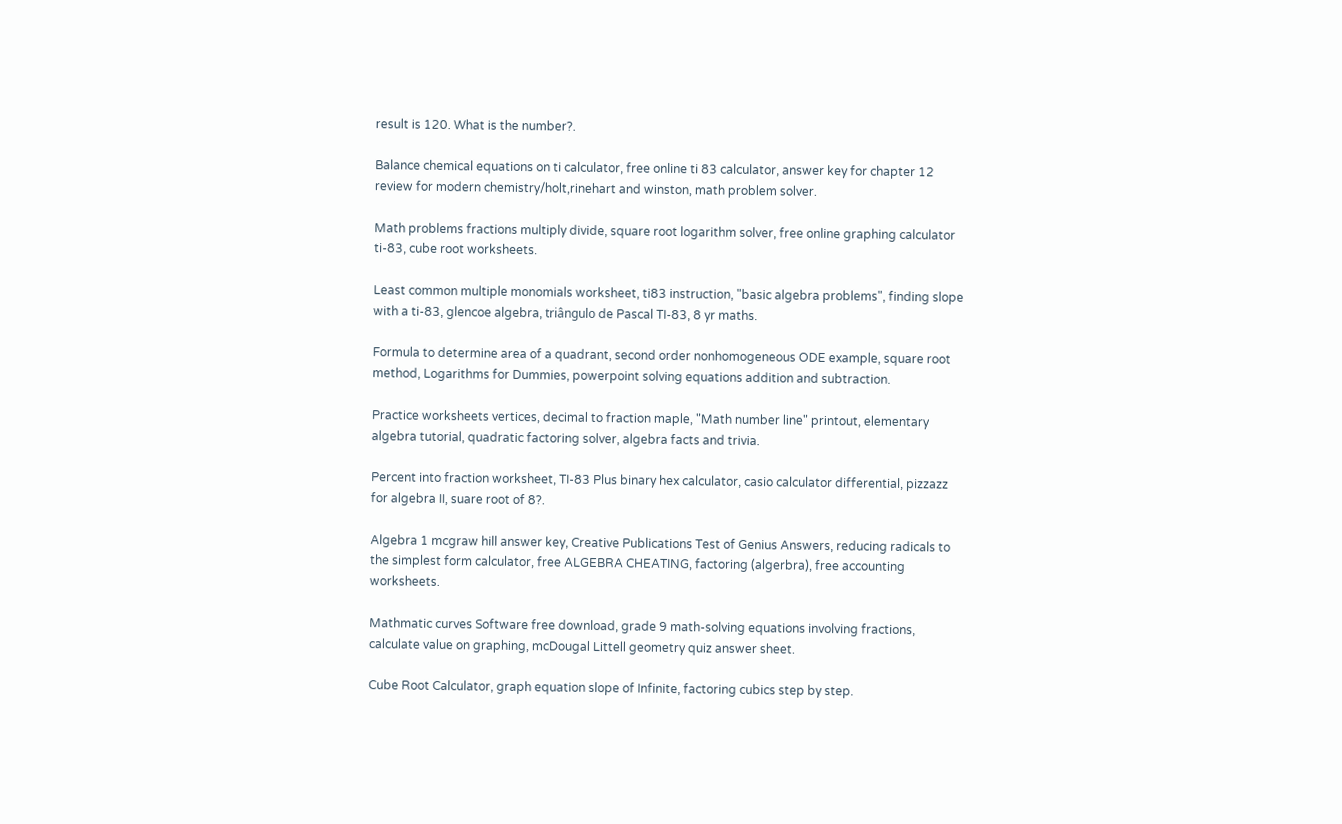result is 120. What is the number?.

Balance chemical equations on ti calculator, free online ti 83 calculator, answer key for chapter 12 review for modern chemistry/holt,rinehart and winston, math problem solver.

Math problems fractions multiply divide, square root logarithm solver, free online graphing calculator ti-83, cube root worksheets.

Least common multiple monomials worksheet, ti83 instruction, "basic algebra problems", finding slope with a ti-83, glencoe algebra, triângulo de Pascal TI-83, 8 yr maths.

Formula to determine area of a quadrant, second order nonhomogeneous ODE example, square root method, Logarithms for Dummies, powerpoint solving equations addition and subtraction.

Practice worksheets vertices, decimal to fraction maple, "Math number line" printout, elementary algebra tutorial, quadratic factoring solver, algebra facts and trivia.

Percent into fraction worksheet, TI-83 Plus binary hex calculator, casio calculator differential, pizzazz for algebra II, suare root of 8?.

Algebra 1 mcgraw hill answer key, Creative Publications Test of Genius Answers, reducing radicals to the simplest form calculator, free ALGEBRA CHEATING, factoring (algerbra), free accounting worksheets.

Mathmatic curves Software free download, grade 9 math-solving equations involving fractions, calculate value on graphing, mcDougal Littell geometry quiz answer sheet.

Cube Root Calculator, graph equation slope of Infinite, factoring cubics step by step.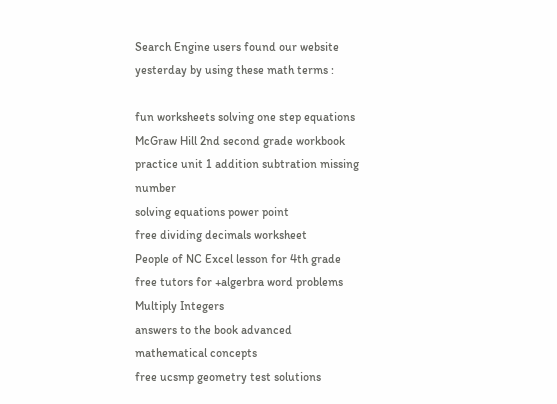Search Engine users found our website yesterday by using these math terms :

fun worksheets solving one step equations
McGraw Hill 2nd second grade workbook practice unit 1 addition subtration missing number
solving equations power point
free dividing decimals worksheet
People of NC Excel lesson for 4th grade
free tutors for +algerbra word problems
Multiply Integers
answers to the book advanced mathematical concepts
free ucsmp geometry test solutions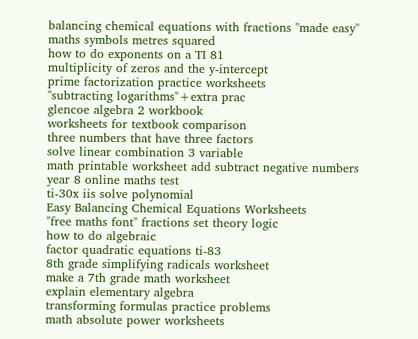balancing chemical equations with fractions "made easy"
maths symbols metres squared
how to do exponents on a TI 81
multiplicity of zeros and the y-intercept
prime factorization practice worksheets
"subtracting logarithms"+extra prac
glencoe algebra 2 workbook
worksheets for textbook comparison
three numbers that have three factors
solve linear combination 3 variable
math printable worksheet add subtract negative numbers
year 8 online maths test
ti-30x iis solve polynomial
Easy Balancing Chemical Equations Worksheets
"free maths font" fractions set theory logic
how to do algebraic
factor quadratic equations ti-83
8th grade simplifying radicals worksheet
make a 7th grade math worksheet
explain elementary algebra
transforming formulas practice problems
math absolute power worksheets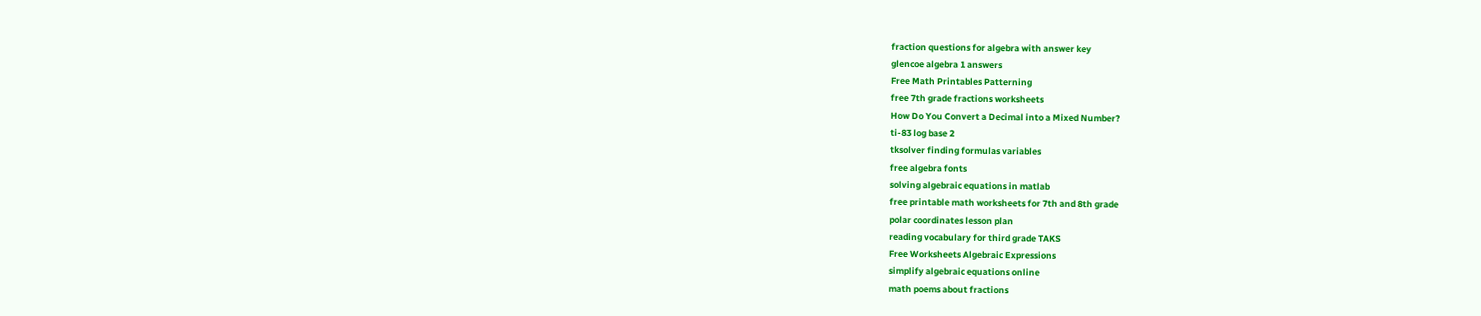fraction questions for algebra with answer key
glencoe algebra 1 answers
Free Math Printables Patterning
free 7th grade fractions worksheets
How Do You Convert a Decimal into a Mixed Number?
ti-83 log base 2
tksolver finding formulas variables
free algebra fonts
solving algebraic equations in matlab
free printable math worksheets for 7th and 8th grade
polar coordinates lesson plan
reading vocabulary for third grade TAKS
Free Worksheets Algebraic Expressions
simplify algebraic equations online
math poems about fractions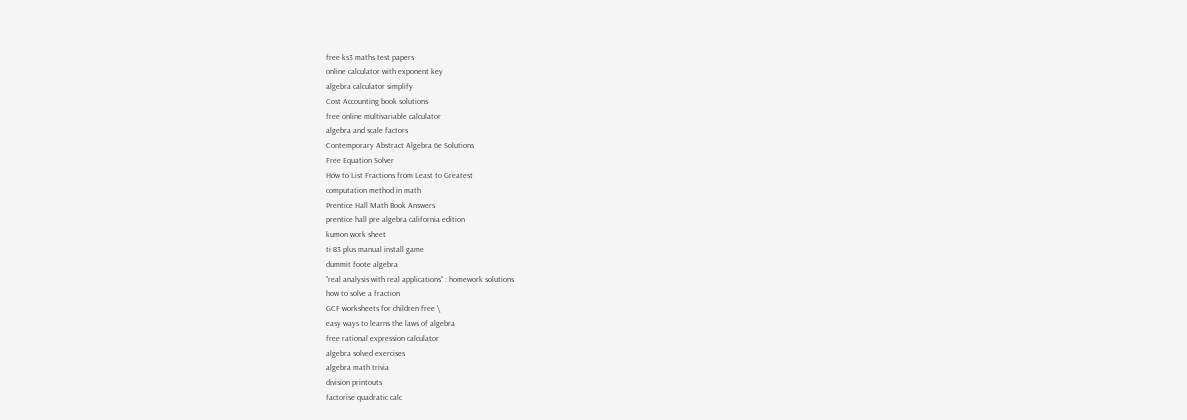free ks3 maths test papers
online calculator with exponent key
algebra calculator simplify
Cost Accounting book solutions
free online multivariable calculator
algebra and scale factors
Contemporary Abstract Algebra 6e Solutions
Free Equation Solver
How to List Fractions from Least to Greatest
computation method in math
Prentice Hall Math Book Answers
prentice hall pre algebra california edition
kumon work sheet
ti 83 plus manual install game
dummit foote algebra
"real analysis with real applications" : homework solutions
how to solve a fraction
GCF worksheets for children free \
easy ways to learns the laws of algebra
free rational expression calculator
algebra solved exercises
algebra math trivia
division printouts
factorise quadratic calc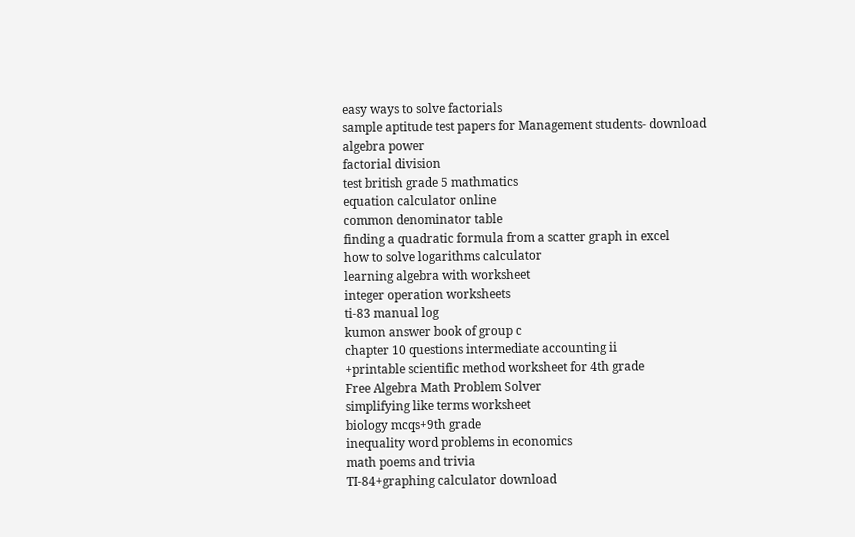easy ways to solve factorials
sample aptitude test papers for Management students- download
algebra power
factorial division
test british grade 5 mathmatics
equation calculator online
common denominator table
finding a quadratic formula from a scatter graph in excel
how to solve logarithms calculator
learning algebra with worksheet
integer operation worksheets
ti-83 manual log
kumon answer book of group c
chapter 10 questions intermediate accounting ii
+printable scientific method worksheet for 4th grade
Free Algebra Math Problem Solver
simplifying like terms worksheet
biology mcqs+9th grade
inequality word problems in economics
math poems and trivia
TI-84+graphing calculator download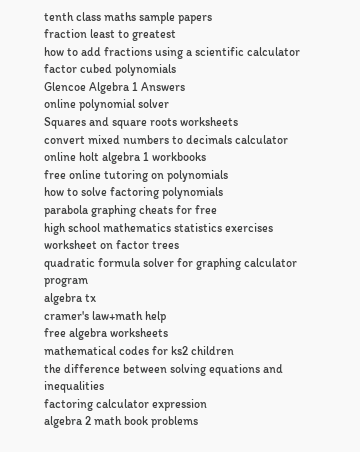tenth class maths sample papers
fraction least to greatest
how to add fractions using a scientific calculator
factor cubed polynomials
Glencoe Algebra 1 Answers
online polynomial solver
Squares and square roots worksheets
convert mixed numbers to decimals calculator
online holt algebra 1 workbooks
free online tutoring on polynomials
how to solve factoring polynomials
parabola graphing cheats for free
high school mathematics statistics exercises
worksheet on factor trees
quadratic formula solver for graphing calculator program
algebra tx
cramer's law+math help
free algebra worksheets
mathematical codes for ks2 children
the difference between solving equations and inequalities
factoring calculator expression
algebra 2 math book problems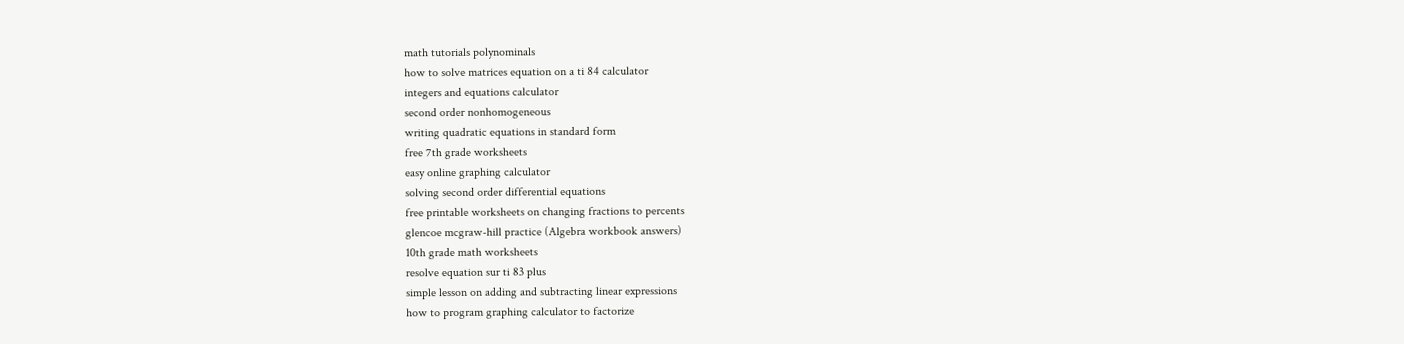math tutorials polynominals
how to solve matrices equation on a ti 84 calculator
integers and equations calculator
second order nonhomogeneous
writing quadratic equations in standard form
free 7th grade worksheets
easy online graphing calculator
solving second order differential equations
free printable worksheets on changing fractions to percents
glencoe mcgraw-hill practice (Algebra workbook answers)
10th grade math worksheets
resolve equation sur ti 83 plus
simple lesson on adding and subtracting linear expressions
how to program graphing calculator to factorize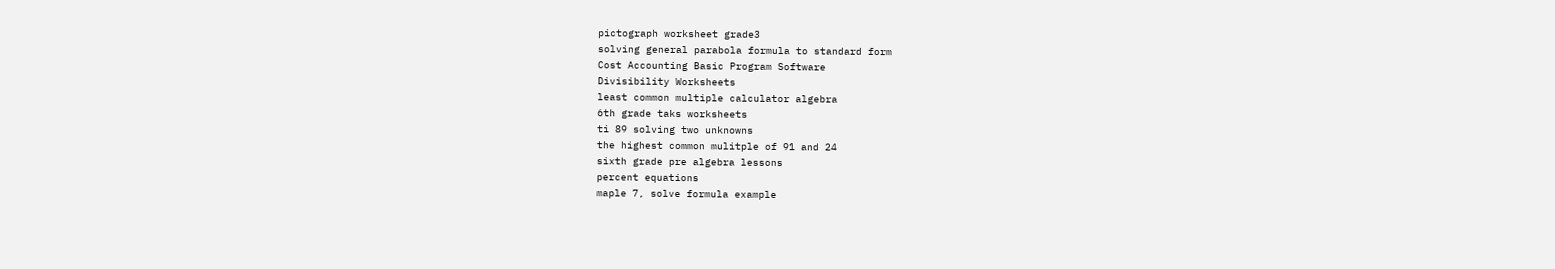pictograph worksheet grade3
solving general parabola formula to standard form
Cost Accounting Basic Program Software
Divisibility Worksheets
least common multiple calculator algebra
6th grade taks worksheets
ti 89 solving two unknowns
the highest common mulitple of 91 and 24
sixth grade pre algebra lessons
percent equations
maple 7, solve formula example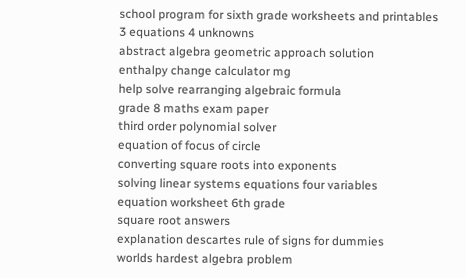school program for sixth grade worksheets and printables
3 equations 4 unknowns
abstract algebra geometric approach solution
enthalpy change calculator mg
help solve rearranging algebraic formula
grade 8 maths exam paper
third order polynomial solver
equation of focus of circle
converting square roots into exponents
solving linear systems equations four variables
equation worksheet 6th grade
square root answers
explanation descartes rule of signs for dummies
worlds hardest algebra problem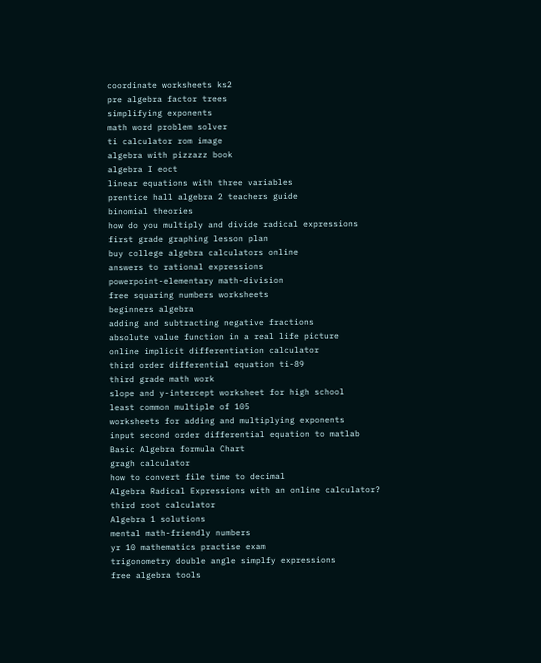coordinate worksheets ks2
pre algebra factor trees
simplifying exponents
math word problem solver
ti calculator rom image
algebra with pizzazz book
algebra I eoct
linear equations with three variables
prentice hall algebra 2 teachers guide
binomial theories
how do you multiply and divide radical expressions
first grade graphing lesson plan
buy college algebra calculators online
answers to rational expressions
powerpoint-elementary math-division
free squaring numbers worksheets
beginners algebra
adding and subtracting negative fractions
absolute value function in a real life picture
online implicit differentiation calculator
third order differential equation ti-89
third grade math work
slope and y-intercept worksheet for high school
least common multiple of 105
worksheets for adding and multiplying exponents
input second order differential equation to matlab
Basic Algebra formula Chart
gragh calculator
how to convert file time to decimal
Algebra Radical Expressions with an online calculator?
third root calculator
Algebra 1 solutions
mental math-friendly numbers
yr 10 mathematics practise exam
trigonometry double angle simplfy expressions
free algebra tools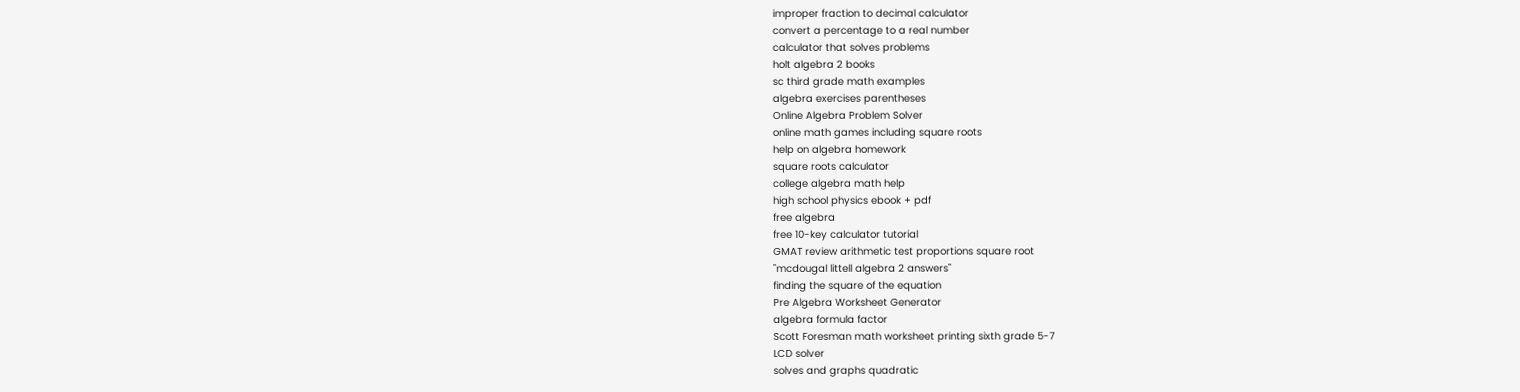improper fraction to decimal calculator
convert a percentage to a real number
calculator that solves problems
holt algebra 2 books
sc third grade math examples
algebra exercises parentheses
Online Algebra Problem Solver
online math games including square roots
help on algebra homework
square roots calculator
college algebra math help
high school physics ebook + pdf
free algebra
free 10-key calculator tutorial
GMAT review arithmetic test proportions square root
"mcdougal littell algebra 2 answers"
finding the square of the equation
Pre Algebra Worksheet Generator
algebra formula factor
Scott Foresman math worksheet printing sixth grade 5-7
LCD solver
solves and graphs quadratic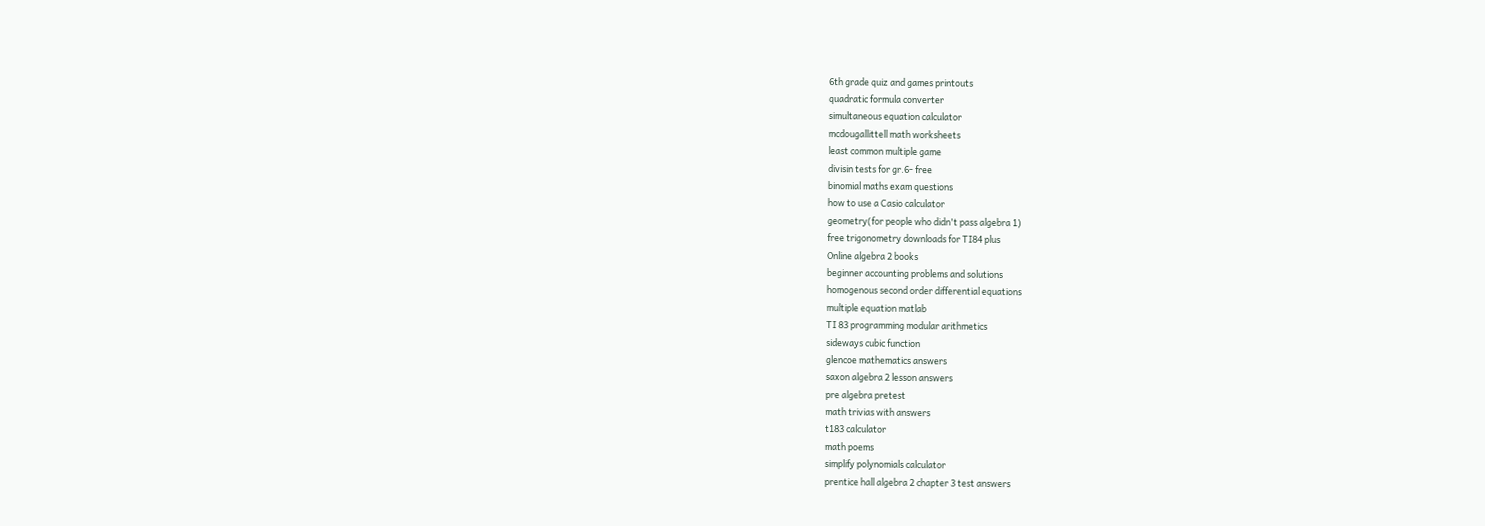6th grade quiz and games printouts
quadratic formula converter
simultaneous equation calculator
mcdougallittell math worksheets
least common multiple game
divisin tests for gr.6- free
binomial maths exam questions
how to use a Casio calculator
geometry(for people who didn't pass algebra 1)
free trigonometry downloads for TI84 plus
Online algebra 2 books
beginner accounting problems and solutions
homogenous second order differential equations
multiple equation matlab
TI 83 programming modular arithmetics
sideways cubic function
glencoe mathematics answers
saxon algebra 2 lesson answers
pre algebra pretest
math trivias with answers
t183 calculator
math poems
simplify polynomials calculator
prentice hall algebra 2 chapter 3 test answers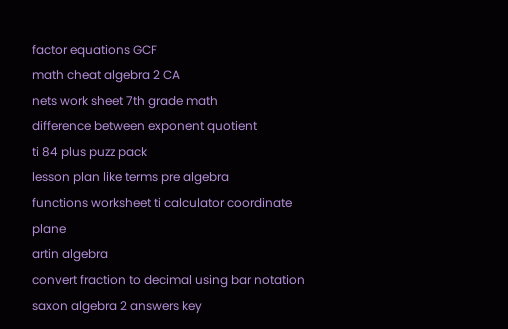factor equations GCF
math cheat algebra 2 CA
nets work sheet 7th grade math
difference between exponent quotient
ti 84 plus puzz pack
lesson plan like terms pre algebra
functions worksheet ti calculator coordinate plane
artin algebra
convert fraction to decimal using bar notation
saxon algebra 2 answers key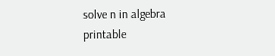solve n in algebra
printable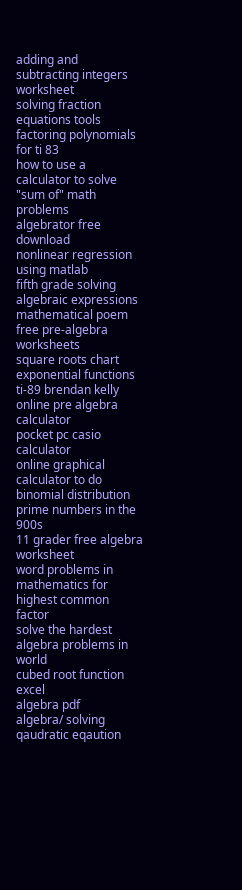adding and subtracting integers worksheet
solving fraction equations tools
factoring polynomials for ti 83
how to use a calculator to solve "sum of" math problems
algebrator free download
nonlinear regression using matlab
fifth grade solving algebraic expressions
mathematical poem
free pre-algebra worksheets
square roots chart
exponential functions ti-89 brendan kelly
online pre algebra calculator
pocket pc casio calculator
online graphical calculator to do binomial distribution
prime numbers in the 900s
11 grader free algebra worksheet
word problems in mathematics for highest common factor
solve the hardest algebra problems in world
cubed root function excel
algebra pdf
algebra/ solving qaudratic eqaution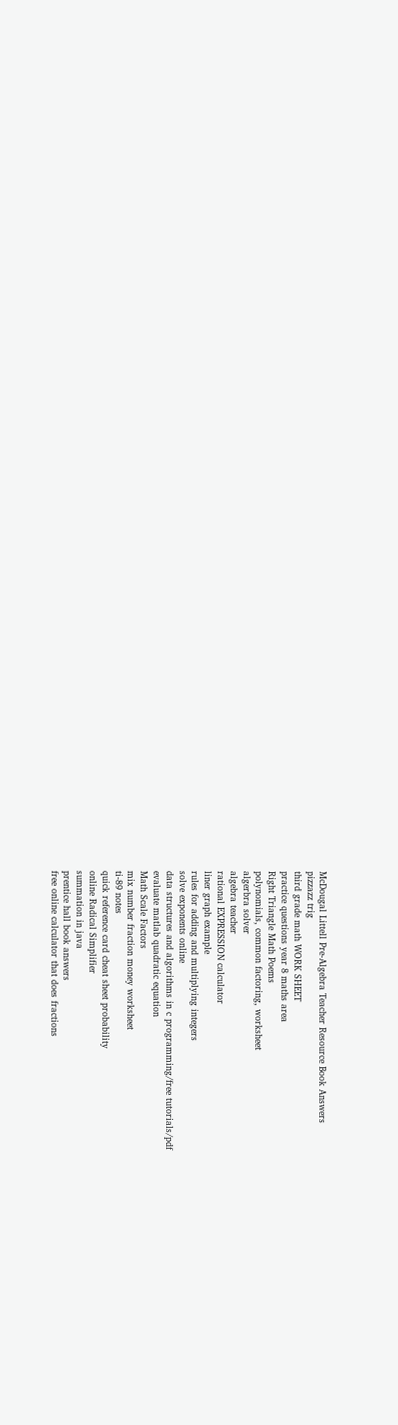McDougal Littell Pre-Algebra Teacher Resource Book Answers
pizzazz trig
third grade math WORK SHEET
practice questions year 8 maths area
Right Triangle Math Poems
polynomials, common factoring, worksheet
algerbra solver
algebra teacher
rational EXPRESSION calculator
liner graph example
rules for adding and multiplying integers
solve exponents online
data structures and algorithms in c programming/free tutorials/pdf
evaluate matlab quadratic equation
Math Scale Factors
mix number fraction money worksheet
ti-89 notes
quick reference card cheat sheet probability
online Radical Simplifier
summation in java
prentice hall book answers
free online calculator that does fractions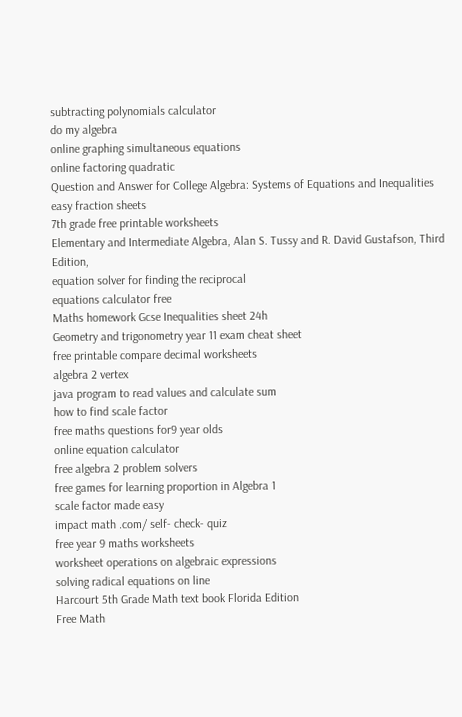subtracting polynomials calculator
do my algebra
online graphing simultaneous equations
online factoring quadratic
Question and Answer for College Algebra: Systems of Equations and Inequalities
easy fraction sheets
7th grade free printable worksheets
Elementary and Intermediate Algebra, Alan S. Tussy and R. David Gustafson, Third Edition,
equation solver for finding the reciprocal
equations calculator free
Maths homework Gcse Inequalities sheet 24h
Geometry and trigonometry year 11 exam cheat sheet
free printable compare decimal worksheets
algebra 2 vertex
java program to read values and calculate sum
how to find scale factor
free maths questions for9 year olds
online equation calculator
free algebra 2 problem solvers
free games for learning proportion in Algebra 1
scale factor made easy
impact math .com/ self- check- quiz
free year 9 maths worksheets
worksheet operations on algebraic expressions
solving radical equations on line
Harcourt 5th Grade Math text book Florida Edition
Free Math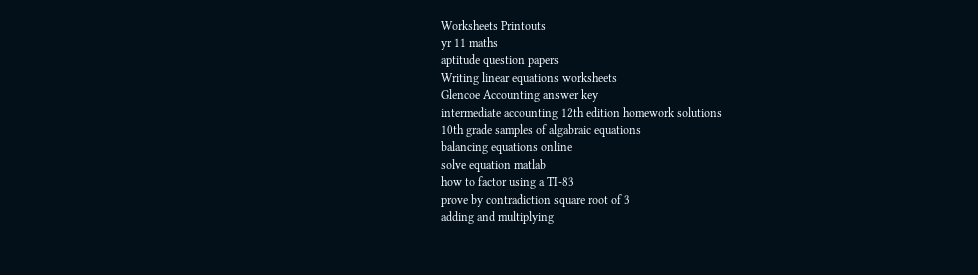Worksheets Printouts
yr 11 maths
aptitude question papers
Writing linear equations worksheets
Glencoe Accounting answer key
intermediate accounting 12th edition homework solutions
10th grade samples of algabraic equations
balancing equations online
solve equation matlab
how to factor using a TI-83
prove by contradiction square root of 3
adding and multiplying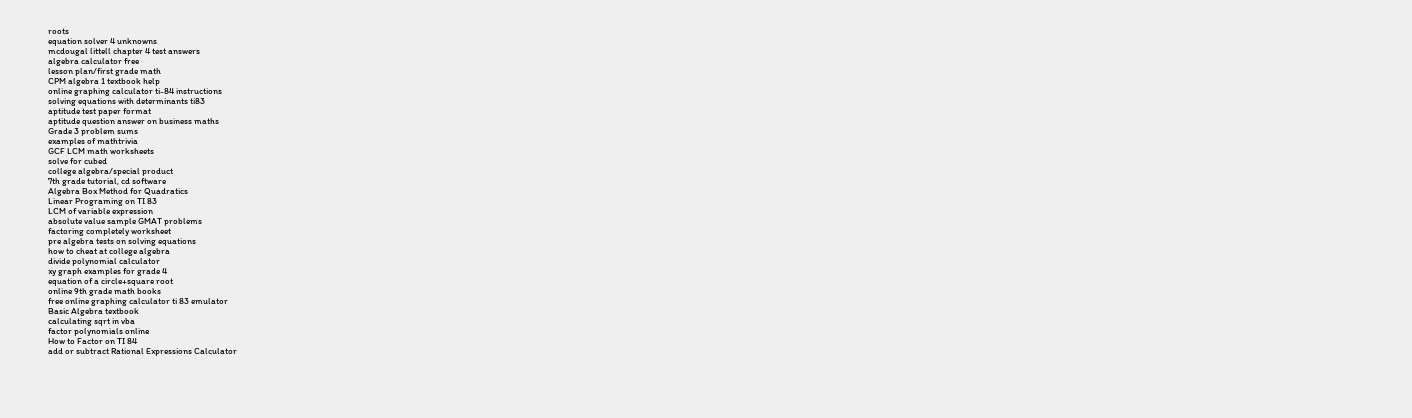roots
equation solver 4 unknowns
mcdougal littell chapter 4 test answers
algebra calculator free
lesson plan/first grade math
CPM algebra 1 textbook help
online graphing calculator ti-84 instructions
solving equations with determinants ti83
aptitude test paper format
aptitude question answer on business maths
Grade 3 problem sums
examples of mathtrivia
GCF LCM math worksheets
solve for cubed
college algebra/special product
7th grade tutorial, cd software
Algebra Box Method for Quadratics
Linear Programing on TI 83
LCM of variable expression
absolute value sample GMAT problems
factoring completely worksheet
pre algebra tests on solving equations
how to cheat at college algebra
divide polynomial calculator
xy graph examples for grade 4
equation of a circle+square root
online 9th grade math books
free online graphing calculator ti 83 emulator
Basic Algebra textbook
calculating sqrt in vba
factor polynomials online
How to Factor on TI 84
add or subtract Rational Expressions Calculator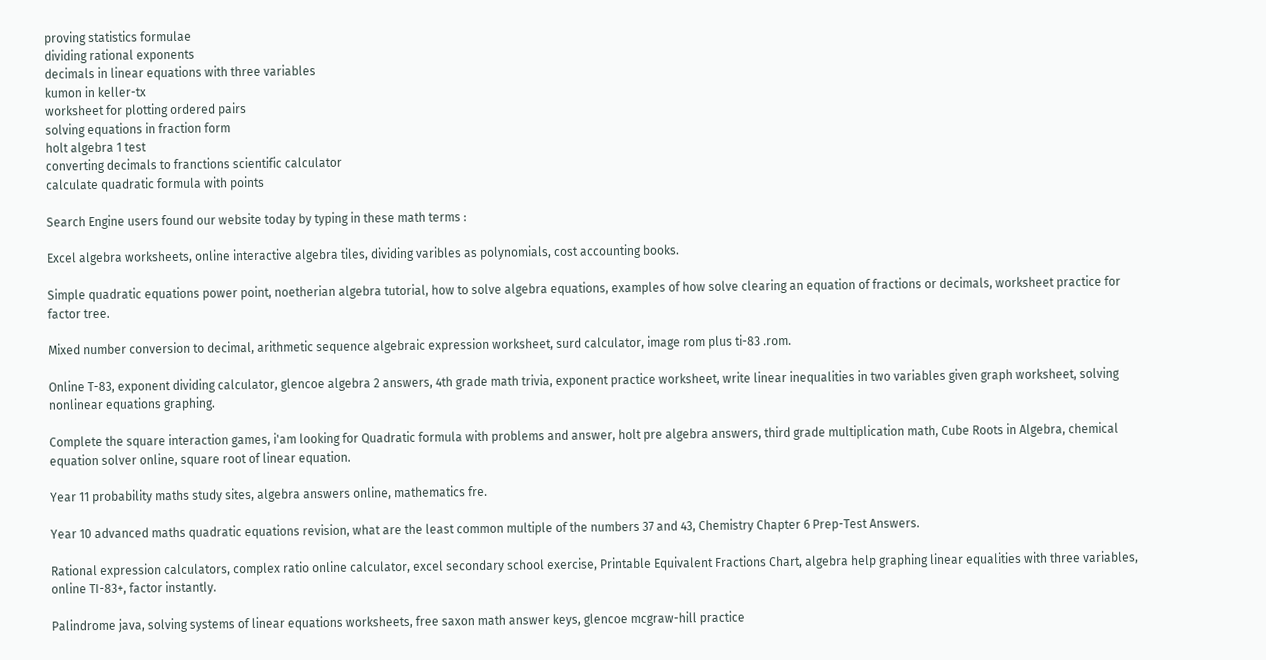proving statistics formulae
dividing rational exponents
decimals in linear equations with three variables
kumon in keller-tx
worksheet for plotting ordered pairs
solving equations in fraction form
holt algebra 1 test
converting decimals to franctions scientific calculator
calculate quadratic formula with points

Search Engine users found our website today by typing in these math terms :

Excel algebra worksheets, online interactive algebra tiles, dividing varibles as polynomials, cost accounting books.

Simple quadratic equations power point, noetherian algebra tutorial, how to solve algebra equations, examples of how solve clearing an equation of fractions or decimals, worksheet practice for factor tree.

Mixed number conversion to decimal, arithmetic sequence algebraic expression worksheet, surd calculator, image rom plus ti-83 .rom.

Online T-83, exponent dividing calculator, glencoe algebra 2 answers, 4th grade math trivia, exponent practice worksheet, write linear inequalities in two variables given graph worksheet, solving nonlinear equations graphing.

Complete the square interaction games, i'am looking for Quadratic formula with problems and answer, holt pre algebra answers, third grade multiplication math, Cube Roots in Algebra, chemical equation solver online, square root of linear equation.

Year 11 probability maths study sites, algebra answers online, mathematics fre.

Year 10 advanced maths quadratic equations revision, what are the least common multiple of the numbers 37 and 43, Chemistry Chapter 6 Prep-Test Answers.

Rational expression calculators, complex ratio online calculator, excel secondary school exercise, Printable Equivalent Fractions Chart, algebra help graphing linear equalities with three variables, online TI-83+, factor instantly.

Palindrome java, solving systems of linear equations worksheets, free saxon math answer keys, glencoe mcgraw-hill practice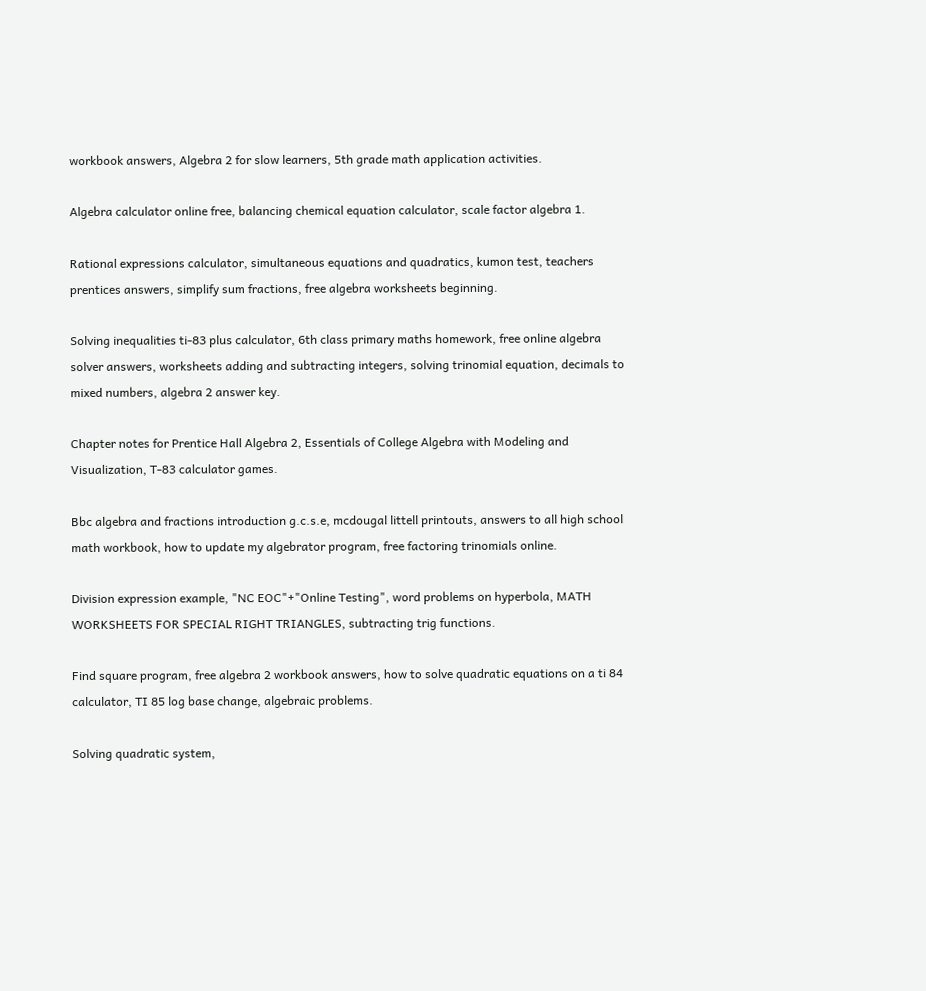workbook answers, Algebra 2 for slow learners, 5th grade math application activities.

Algebra calculator online free, balancing chemical equation calculator, scale factor algebra 1.

Rational expressions calculator, simultaneous equations and quadratics, kumon test, teachers prentices answers, simplify sum fractions, free algebra worksheets beginning.

Solving inequalities ti-83 plus calculator, 6th class primary maths homework, free online algebra solver answers, worksheets adding and subtracting integers, solving trinomial equation, decimals to mixed numbers, algebra 2 answer key.

Chapter notes for Prentice Hall Algebra 2, Essentials of College Algebra with Modeling and Visualization, T-83 calculator games.

Bbc algebra and fractions introduction g.c.s.e, mcdougal littell printouts, answers to all high school math workbook, how to update my algebrator program, free factoring trinomials online.

Division expression example, "NC EOC"+"Online Testing", word problems on hyperbola, MATH WORKSHEETS FOR SPECIAL RIGHT TRIANGLES, subtracting trig functions.

Find square program, free algebra 2 workbook answers, how to solve quadratic equations on a ti 84 calculator, TI 85 log base change, algebraic problems.

Solving quadratic system,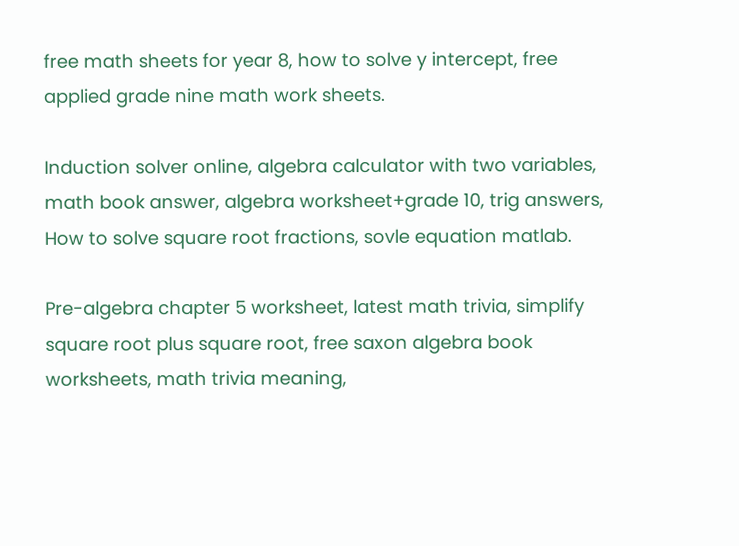free math sheets for year 8, how to solve y intercept, free applied grade nine math work sheets.

Induction solver online, algebra calculator with two variables, math book answer, algebra worksheet+grade 10, trig answers, How to solve square root fractions, sovle equation matlab.

Pre-algebra chapter 5 worksheet, latest math trivia, simplify square root plus square root, free saxon algebra book worksheets, math trivia meaning,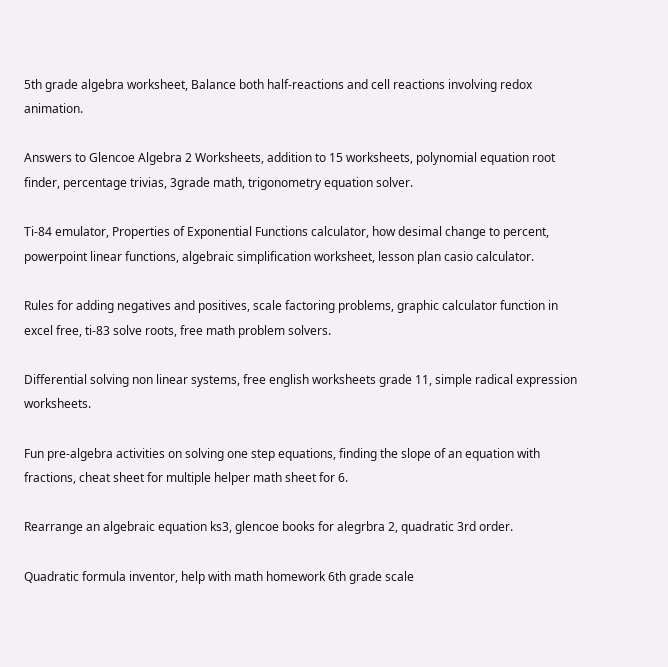5th grade algebra worksheet, Balance both half-reactions and cell reactions involving redox animation.

Answers to Glencoe Algebra 2 Worksheets, addition to 15 worksheets, polynomial equation root finder, percentage trivias, 3grade math, trigonometry equation solver.

Ti-84 emulator, Properties of Exponential Functions calculator, how desimal change to percent, powerpoint linear functions, algebraic simplification worksheet, lesson plan casio calculator.

Rules for adding negatives and positives, scale factoring problems, graphic calculator function in excel free, ti-83 solve roots, free math problem solvers.

Differential solving non linear systems, free english worksheets grade 11, simple radical expression worksheets.

Fun pre-algebra activities on solving one step equations, finding the slope of an equation with fractions, cheat sheet for multiple helper math sheet for 6.

Rearrange an algebraic equation ks3, glencoe books for alegrbra 2, quadratic 3rd order.

Quadratic formula inventor, help with math homework 6th grade scale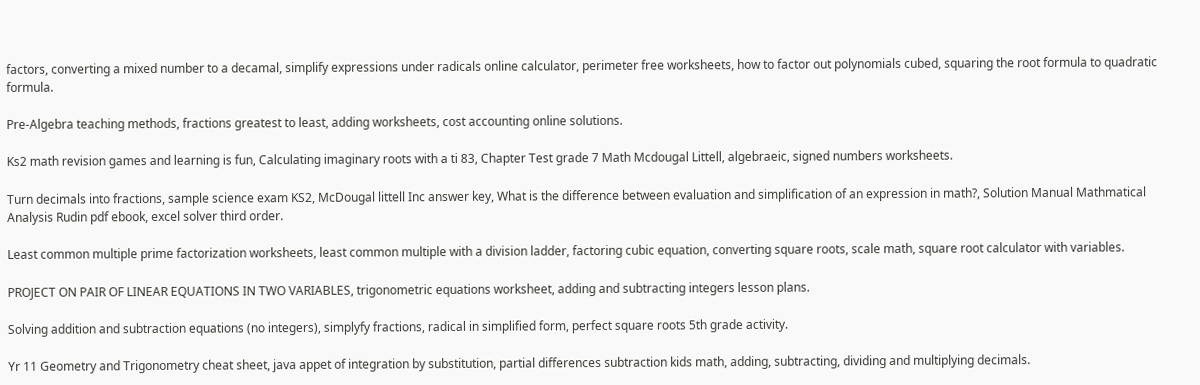factors, converting a mixed number to a decamal, simplify expressions under radicals online calculator, perimeter free worksheets, how to factor out polynomials cubed, squaring the root formula to quadratic formula.

Pre-Algebra teaching methods, fractions greatest to least, adding worksheets, cost accounting online solutions.

Ks2 math revision games and learning is fun, Calculating imaginary roots with a ti 83, Chapter Test grade 7 Math Mcdougal Littell, algebraeic, signed numbers worksheets.

Turn decimals into fractions, sample science exam KS2, McDougal littell Inc answer key, What is the difference between evaluation and simplification of an expression in math?, Solution Manual Mathmatical Analysis Rudin pdf ebook, excel solver third order.

Least common multiple prime factorization worksheets, least common multiple with a division ladder, factoring cubic equation, converting square roots, scale math, square root calculator with variables.

PROJECT ON PAIR OF LINEAR EQUATIONS IN TWO VARIABLES, trigonometric equations worksheet, adding and subtracting integers lesson plans.

Solving addition and subtraction equations (no integers), simplyfy fractions, radical in simplified form, perfect square roots 5th grade activity.

Yr 11 Geometry and Trigonometry cheat sheet, java appet of integration by substitution, partial differences subtraction kids math, adding, subtracting, dividing and multiplying decimals.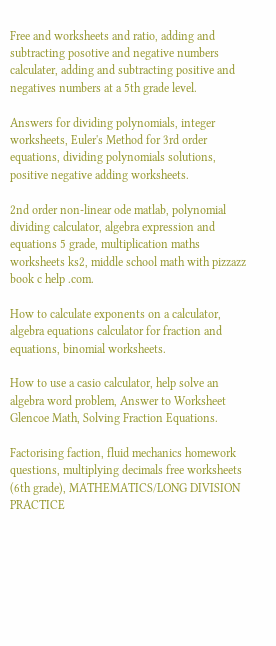Free and worksheets and ratio, adding and subtracting posotive and negative numbers calculater, adding and subtracting positive and negatives numbers at a 5th grade level.

Answers for dividing polynomials, integer worksheets, Euler's Method for 3rd order equations, dividing polynomials solutions, positive negative adding worksheets.

2nd order non-linear ode matlab, polynomial dividing calculator, algebra expression and equations 5 grade, multiplication maths worksheets ks2, middle school math with pizzazz book c help .com.

How to calculate exponents on a calculator, algebra equations calculator for fraction and equations, binomial worksheets.

How to use a casio calculator, help solve an algebra word problem, Answer to Worksheet Glencoe Math, Solving Fraction Equations.

Factorising faction, fluid mechanics homework questions, multiplying decimals free worksheets (6th grade), MATHEMATICS/LONG DIVISION PRACTICE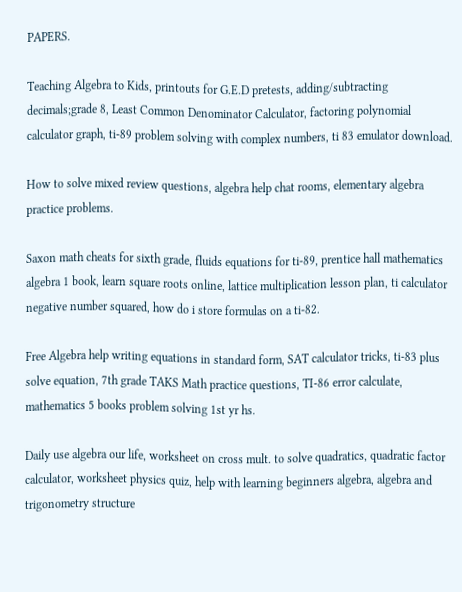PAPERS.

Teaching Algebra to Kids, printouts for G.E.D pretests, adding/subtracting decimals;grade 8, Least Common Denominator Calculator, factoring polynomial calculator graph, ti-89 problem solving with complex numbers, ti 83 emulator download.

How to solve mixed review questions, algebra help chat rooms, elementary algebra practice problems.

Saxon math cheats for sixth grade, fluids equations for ti-89, prentice hall mathematics algebra 1 book, learn square roots online, lattice multiplication lesson plan, ti calculator negative number squared, how do i store formulas on a ti-82.

Free Algebra help writing equations in standard form, SAT calculator tricks, ti-83 plus solve equation, 7th grade TAKS Math practice questions, TI-86 error calculate, mathematics 5 books problem solving 1st yr hs.

Daily use algebra our life, worksheet on cross mult. to solve quadratics, quadratic factor calculator, worksheet physics quiz, help with learning beginners algebra, algebra and trigonometry structure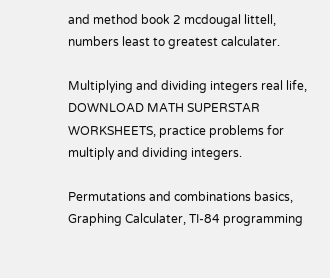and method book 2 mcdougal littell, numbers least to greatest calculater.

Multiplying and dividing integers real life, DOWNLOAD MATH SUPERSTAR WORKSHEETS, practice problems for multiply and dividing integers.

Permutations and combinations basics, Graphing Calculater, TI-84 programming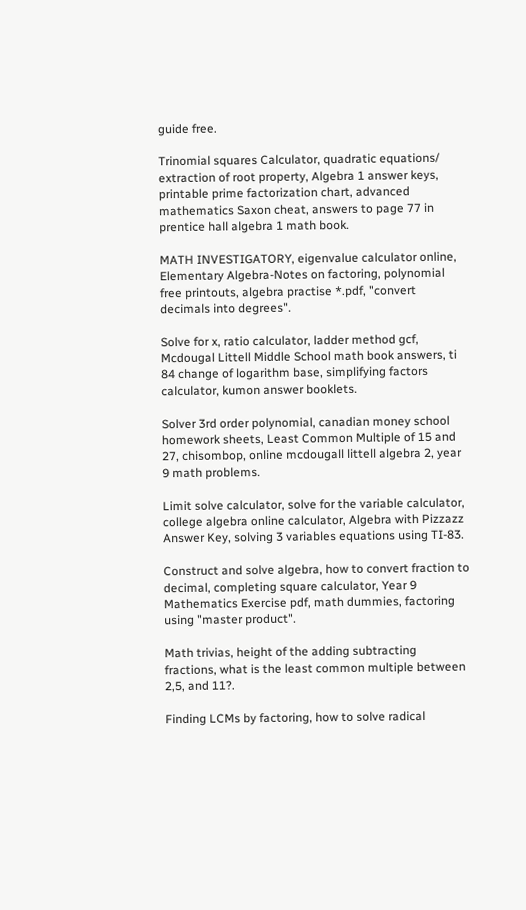guide free.

Trinomial squares Calculator, quadratic equations/ extraction of root property, Algebra 1 answer keys, printable prime factorization chart, advanced mathematics Saxon cheat, answers to page 77 in prentice hall algebra 1 math book.

MATH INVESTIGATORY, eigenvalue calculator online, Elementary Algebra-Notes on factoring, polynomial free printouts, algebra practise *.pdf, "convert decimals into degrees".

Solve for x, ratio calculator, ladder method gcf, Mcdougal Littell Middle School math book answers, ti 84 change of logarithm base, simplifying factors calculator, kumon answer booklets.

Solver 3rd order polynomial, canadian money school homework sheets, Least Common Multiple of 15 and 27, chisombop, online mcdougall littell algebra 2, year 9 math problems.

Limit solve calculator, solve for the variable calculator, college algebra online calculator, Algebra with Pizzazz Answer Key, solving 3 variables equations using TI-83.

Construct and solve algebra, how to convert fraction to decimal, completing square calculator, Year 9 Mathematics Exercise pdf, math dummies, factoring using "master product".

Math trivias, height of the adding subtracting fractions, what is the least common multiple between 2,5, and 11?.

Finding LCMs by factoring, how to solve radical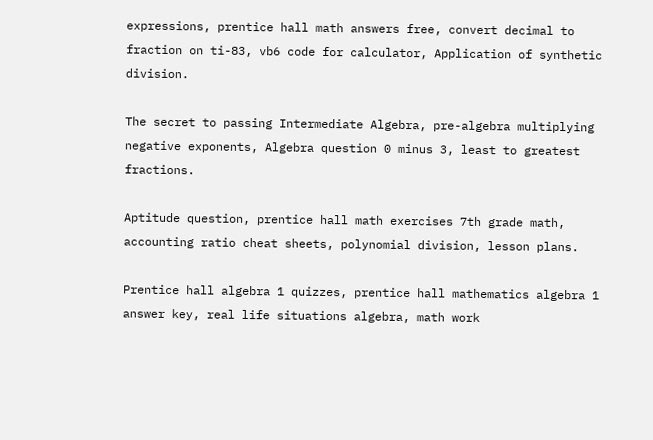expressions, prentice hall math answers free, convert decimal to fraction on ti-83, vb6 code for calculator, Application of synthetic division.

The secret to passing Intermediate Algebra, pre-algebra multiplying negative exponents, Algebra question 0 minus 3, least to greatest fractions.

Aptitude question, prentice hall math exercises 7th grade math, accounting ratio cheat sheets, polynomial division, lesson plans.

Prentice hall algebra 1 quizzes, prentice hall mathematics algebra 1 answer key, real life situations algebra, math work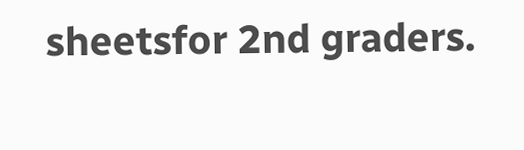sheetsfor 2nd graders.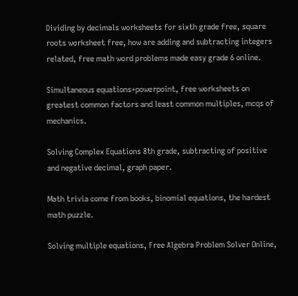Dividing by decimals worksheets for sixth grade free, square roots worksheet free, how are adding and subtracting integers related, free math word problems made easy grade 6 online.

Simultaneous equations+powerpoint, free worksheets on greatest common factors and least common multiples, mcqs of mechanics.

Solving Complex Equations 8th grade, subtracting of positive and negative decimal, graph paper.

Math trivia come from books, binomial equations, the hardest math puzzle.

Solving multiple equations, Free Algebra Problem Solver Online,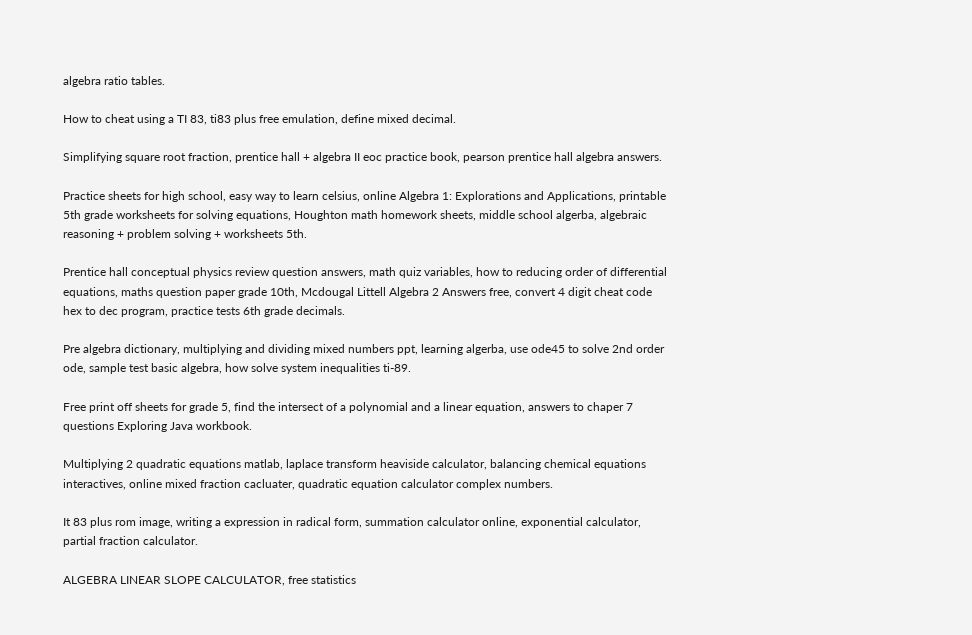algebra ratio tables.

How to cheat using a TI 83, ti83 plus free emulation, define mixed decimal.

Simplifying square root fraction, prentice hall + algebra II eoc practice book, pearson prentice hall algebra answers.

Practice sheets for high school, easy way to learn celsius, online Algebra 1: Explorations and Applications, printable 5th grade worksheets for solving equations, Houghton math homework sheets, middle school algerba, algebraic reasoning + problem solving + worksheets 5th.

Prentice hall conceptual physics review question answers, math quiz variables, how to reducing order of differential equations, maths question paper grade 10th, Mcdougal Littell Algebra 2 Answers free, convert 4 digit cheat code hex to dec program, practice tests 6th grade decimals.

Pre algebra dictionary, multiplying and dividing mixed numbers ppt, learning algerba, use ode45 to solve 2nd order ode, sample test basic algebra, how solve system inequalities ti-89.

Free print off sheets for grade 5, find the intersect of a polynomial and a linear equation, answers to chaper 7 questions Exploring Java workbook.

Multiplying 2 quadratic equations matlab, laplace transform heaviside calculator, balancing chemical equations interactives, online mixed fraction cacluater, quadratic equation calculator complex numbers.

It 83 plus rom image, writing a expression in radical form, summation calculator online, exponential calculator, partial fraction calculator.

ALGEBRA LINEAR SLOPE CALCULATOR, free statistics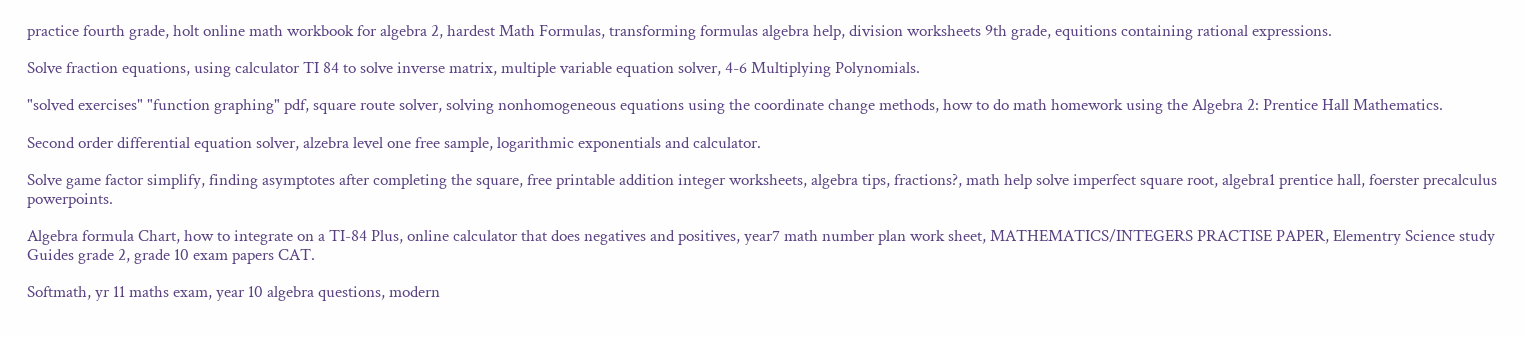practice fourth grade, holt online math workbook for algebra 2, hardest Math Formulas, transforming formulas algebra help, division worksheets 9th grade, equitions containing rational expressions.

Solve fraction equations, using calculator TI 84 to solve inverse matrix, multiple variable equation solver, 4-6 Multiplying Polynomials.

"solved exercises" "function graphing" pdf, square route solver, solving nonhomogeneous equations using the coordinate change methods, how to do math homework using the Algebra 2: Prentice Hall Mathematics.

Second order differential equation solver, alzebra level one free sample, logarithmic exponentials and calculator.

Solve game factor simplify, finding asymptotes after completing the square, free printable addition integer worksheets, algebra tips, fractions?, math help solve imperfect square root, algebra1 prentice hall, foerster precalculus powerpoints.

Algebra formula Chart, how to integrate on a TI-84 Plus, online calculator that does negatives and positives, year7 math number plan work sheet, MATHEMATICS/INTEGERS PRACTISE PAPER, Elementry Science study Guides grade 2, grade 10 exam papers CAT.

Softmath, yr 11 maths exam, year 10 algebra questions, modern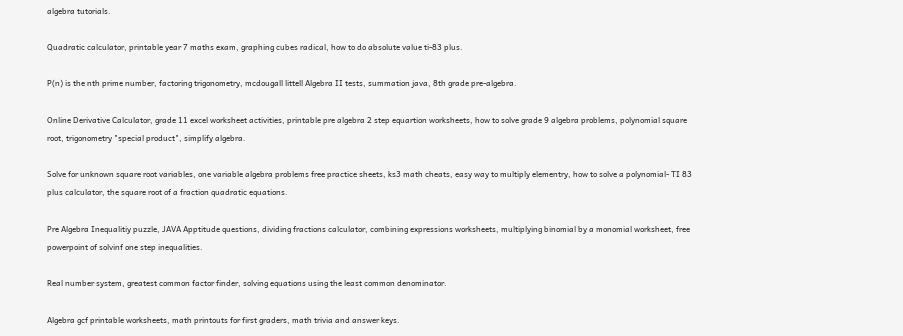algebra tutorials.

Quadratic calculator, printable year 7 maths exam, graphing cubes radical, how to do absolute value ti-83 plus.

P(n) is the nth prime number, factoring trigonometry, mcdougall littell Algebra II tests, summation java, 8th grade pre-algebra.

Online Derivative Calculator, grade 11 excel worksheet activities, printable pre algebra 2 step equartion worksheets, how to solve grade 9 algebra problems, polynomial square root, trigonometry "special product", simplify algebra.

Solve for unknown square root variables, one variable algebra problems free practice sheets, ks3 math cheats, easy way to multiply elementry, how to solve a polynomial- TI 83 plus calculator, the square root of a fraction quadratic equations.

Pre Algebra Inequalitiy puzzle, JAVA Apptitude questions, dividing fractions calculator, combining expressions worksheets, multiplying binomial by a monomial worksheet, free powerpoint of solvinf one step inequalities.

Real number system, greatest common factor finder, solving equations using the least common denominator.

Algebra gcf printable worksheets, math printouts for first graders, math trivia and answer keys.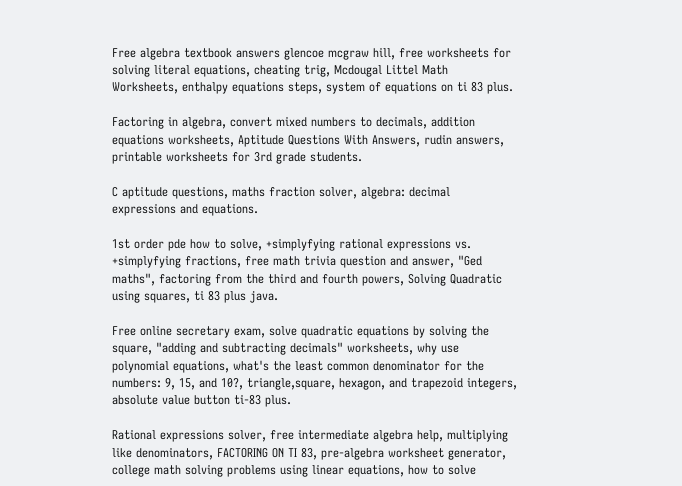Free algebra textbook answers glencoe mcgraw hill, free worksheets for solving literal equations, cheating trig, Mcdougal Littel Math Worksheets, enthalpy equations steps, system of equations on ti 83 plus.

Factoring in algebra, convert mixed numbers to decimals, addition equations worksheets, Aptitude Questions With Answers, rudin answers, printable worksheets for 3rd grade students.

C aptitude questions, maths fraction solver, algebra: decimal expressions and equations.

1st order pde how to solve, +simplyfying rational expressions vs. +simplyfying fractions, free math trivia question and answer, "Ged maths", factoring from the third and fourth powers, Solving Quadratic using squares, ti 83 plus java.

Free online secretary exam, solve quadratic equations by solving the square, "adding and subtracting decimals" worksheets, why use polynomial equations, what's the least common denominator for the numbers: 9, 15, and 10?, triangle,square, hexagon, and trapezoid integers, absolute value button ti-83 plus.

Rational expressions solver, free intermediate algebra help, multiplying like denominators, FACTORING ON TI 83, pre-algebra worksheet generator, college math solving problems using linear equations, how to solve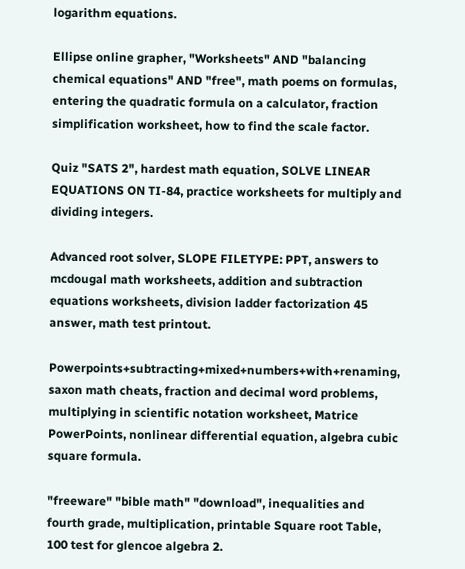logarithm equations.

Ellipse online grapher, "Worksheets" AND "balancing chemical equations" AND "free", math poems on formulas, entering the quadratic formula on a calculator, fraction simplification worksheet, how to find the scale factor.

Quiz "SATS 2", hardest math equation, SOLVE LINEAR EQUATIONS ON TI-84, practice worksheets for multiply and dividing integers.

Advanced root solver, SLOPE FILETYPE: PPT, answers to mcdougal math worksheets, addition and subtraction equations worksheets, division ladder factorization 45 answer, math test printout.

Powerpoints+subtracting+mixed+numbers+with+renaming, saxon math cheats, fraction and decimal word problems, multiplying in scientific notation worksheet, Matrice PowerPoints, nonlinear differential equation, algebra cubic square formula.

"freeware" "bible math" "download", inequalities and fourth grade, multiplication, printable Square root Table, 100 test for glencoe algebra 2.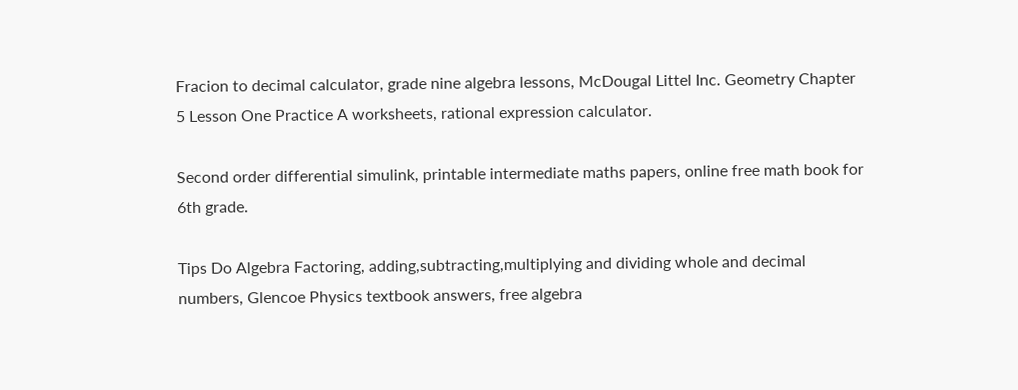Fracion to decimal calculator, grade nine algebra lessons, McDougal Littel Inc. Geometry Chapter 5 Lesson One Practice A worksheets, rational expression calculator.

Second order differential simulink, printable intermediate maths papers, online free math book for 6th grade.

Tips Do Algebra Factoring, adding,subtracting,multiplying and dividing whole and decimal numbers, Glencoe Physics textbook answers, free algebra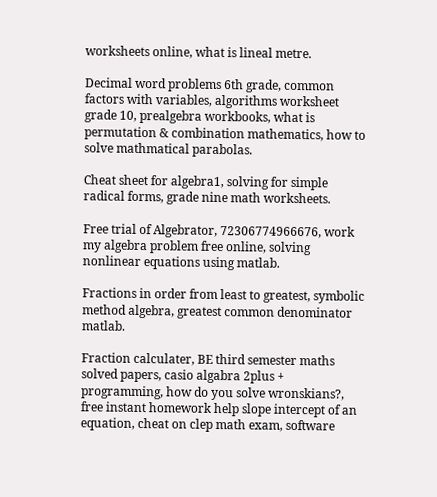worksheets online, what is lineal metre.

Decimal word problems 6th grade, common factors with variables, algorithms worksheet grade 10, prealgebra workbooks, what is permutation & combination mathematics, how to solve mathmatical parabolas.

Cheat sheet for algebra1, solving for simple radical forms, grade nine math worksheets.

Free trial of Algebrator, 72306774966676, work my algebra problem free online, solving nonlinear equations using matlab.

Fractions in order from least to greatest, symbolic method algebra, greatest common denominator matlab.

Fraction calculater, BE third semester maths solved papers, casio algabra 2plus + programming, how do you solve wronskians?, free instant homework help slope intercept of an equation, cheat on clep math exam, software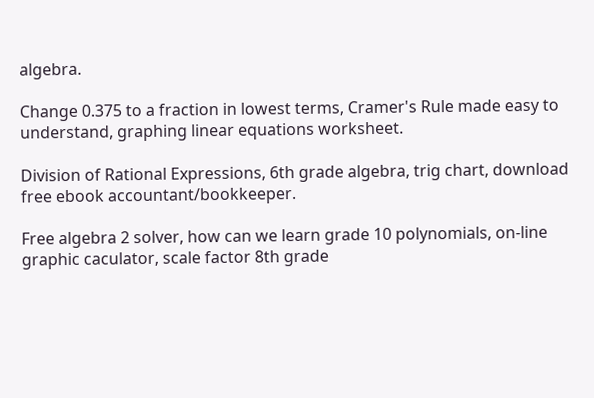algebra.

Change 0.375 to a fraction in lowest terms, Cramer's Rule made easy to understand, graphing linear equations worksheet.

Division of Rational Expressions, 6th grade algebra, trig chart, download free ebook accountant/bookkeeper.

Free algebra 2 solver, how can we learn grade 10 polynomials, on-line graphic caculator, scale factor 8th grade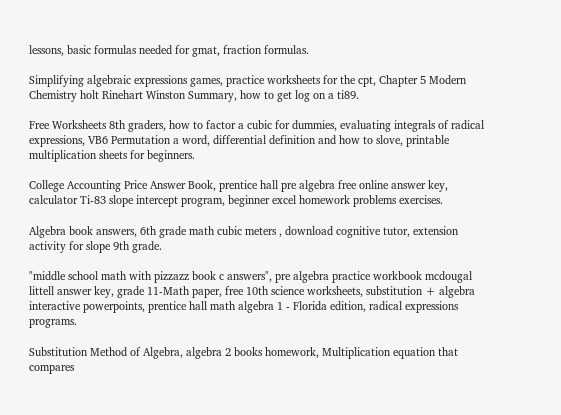lessons, basic formulas needed for gmat, fraction formulas.

Simplifying algebraic expressions games, practice worksheets for the cpt, Chapter 5 Modern Chemistry holt Rinehart Winston Summary, how to get log on a ti89.

Free Worksheets 8th graders, how to factor a cubic for dummies, evaluating integrals of radical expressions, VB6 Permutation a word, differential definition and how to slove, printable multiplication sheets for beginners.

College Accounting Price Answer Book, prentice hall pre algebra free online answer key, calculator Ti-83 slope intercept program, beginner excel homework problems exercises.

Algebra book answers, 6th grade math cubic meters , download cognitive tutor, extension activity for slope 9th grade.

"middle school math with pizzazz book c answers", pre algebra practice workbook mcdougal littell answer key, grade 11-Math paper, free 10th science worksheets, substitution + algebra interactive powerpoints, prentice hall math algebra 1 - Florida edition, radical expressions programs.

Substitution Method of Algebra, algebra 2 books homework, Multiplication equation that compares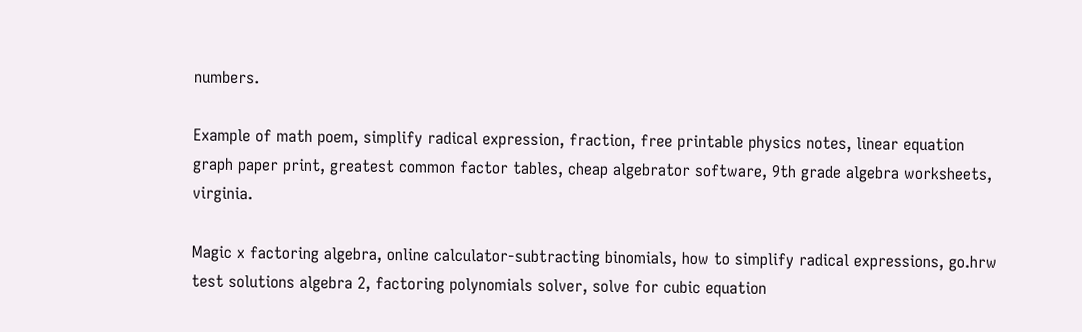numbers.

Example of math poem, simplify radical expression, fraction, free printable physics notes, linear equation graph paper print, greatest common factor tables, cheap algebrator software, 9th grade algebra worksheets, virginia.

Magic x factoring algebra, online calculator-subtracting binomials, how to simplify radical expressions, go.hrw test solutions algebra 2, factoring polynomials solver, solve for cubic equation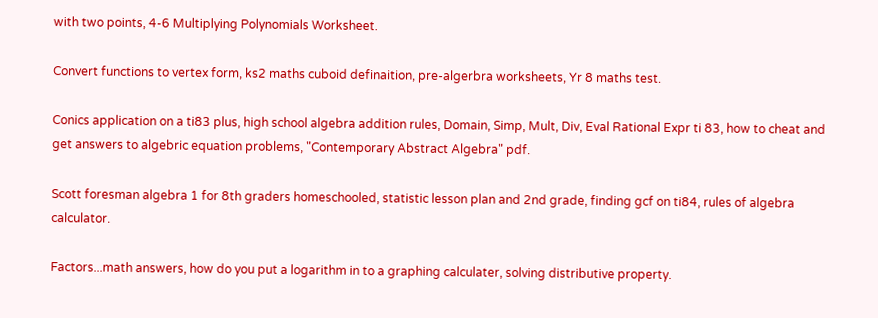with two points, 4-6 Multiplying Polynomials Worksheet.

Convert functions to vertex form, ks2 maths cuboid definaition, pre-algerbra worksheets, Yr 8 maths test.

Conics application on a ti83 plus, high school algebra addition rules, Domain, Simp, Mult, Div, Eval Rational Expr ti 83, how to cheat and get answers to algebric equation problems, "Contemporary Abstract Algebra" pdf.

Scott foresman algebra 1 for 8th graders homeschooled, statistic lesson plan and 2nd grade, finding gcf on ti84, rules of algebra calculator.

Factors...math answers, how do you put a logarithm in to a graphing calculater, solving distributive property.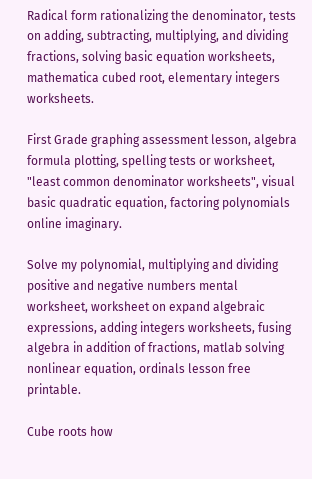Radical form rationalizing the denominator, tests on adding, subtracting, multiplying, and dividing fractions, solving basic equation worksheets, mathematica cubed root, elementary integers worksheets.

First Grade graphing assessment lesson, algebra formula plotting, spelling tests or worksheet, "least common denominator worksheets", visual basic quadratic equation, factoring polynomials online imaginary.

Solve my polynomial, multiplying and dividing positive and negative numbers mental worksheet, worksheet on expand algebraic expressions, adding integers worksheets, fusing algebra in addition of fractions, matlab solving nonlinear equation, ordinals lesson free printable.

Cube roots how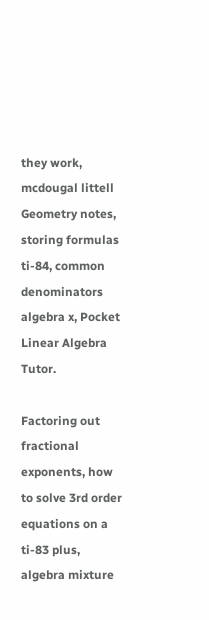they work, mcdougal littell Geometry notes, storing formulas ti-84, common denominators algebra x, Pocket Linear Algebra Tutor.

Factoring out fractional exponents, how to solve 3rd order equations on a ti-83 plus, algebra mixture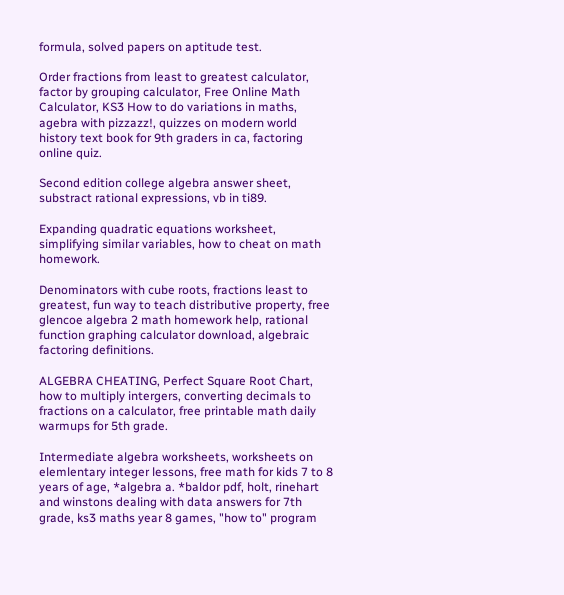formula, solved papers on aptitude test.

Order fractions from least to greatest calculator, factor by grouping calculator, Free Online Math Calculator, KS3 How to do variations in maths, agebra with pizzazz!, quizzes on modern world history text book for 9th graders in ca, factoring online quiz.

Second edition college algebra answer sheet, substract rational expressions, vb in ti89.

Expanding quadratic equations worksheet, simplifying similar variables, how to cheat on math homework.

Denominators with cube roots, fractions least to greatest, fun way to teach distributive property, free glencoe algebra 2 math homework help, rational function graphing calculator download, algebraic factoring definitions.

ALGEBRA CHEATING, Perfect Square Root Chart, how to multiply intergers, converting decimals to fractions on a calculator, free printable math daily warmups for 5th grade.

Intermediate algebra worksheets, worksheets on elemlentary integer lessons, free math for kids 7 to 8 years of age, *algebra a. *baldor pdf, holt, rinehart and winstons dealing with data answers for 7th grade, ks3 maths year 8 games, "how to" program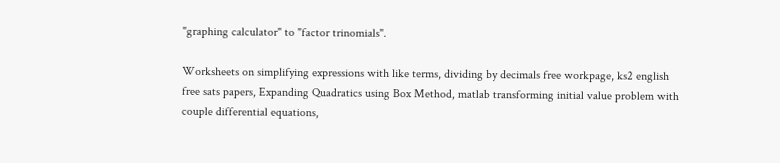"graphing calculator" to "factor trinomials".

Worksheets on simplifying expressions with like terms, dividing by decimals free workpage, ks2 english free sats papers, Expanding Quadratics using Box Method, matlab transforming initial value problem with couple differential equations,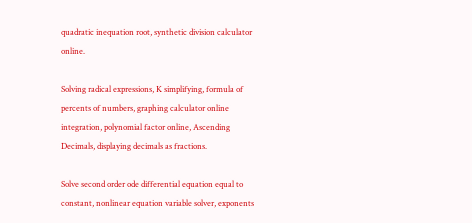quadratic inequation root, synthetic division calculator online.

Solving radical expressions, K simplifying, formula of percents of numbers, graphing calculator online integration, polynomial factor online, Ascending Decimals, displaying decimals as fractions.

Solve second order ode differential equation equal to constant, nonlinear equation variable solver, exponents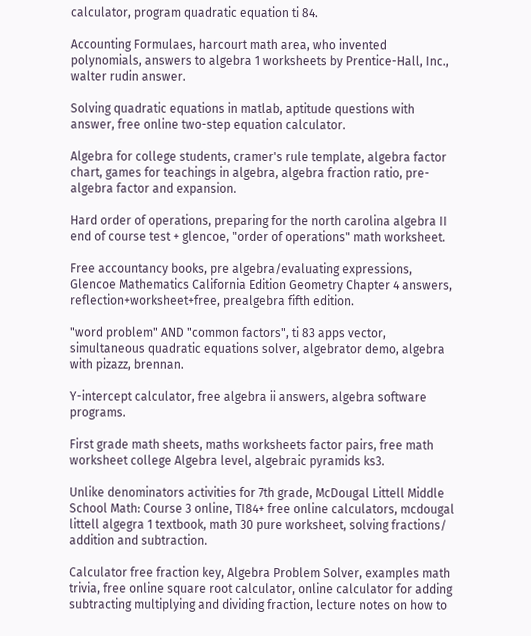calculator, program quadratic equation ti 84.

Accounting Formulaes, harcourt math area, who invented polynomials, answers to algebra 1 worksheets by Prentice-Hall, Inc., walter rudin answer.

Solving quadratic equations in matlab, aptitude questions with answer, free online two-step equation calculator.

Algebra for college students, cramer's rule template, algebra factor chart, games for teachings in algebra, algebra fraction ratio, pre-algebra factor and expansion.

Hard order of operations, preparing for the north carolina algebra II end of course test + glencoe, "order of operations" math worksheet.

Free accountancy books, pre algebra/evaluating expressions, Glencoe Mathematics California Edition Geometry Chapter 4 answers, reflection+worksheet+free, prealgebra fifth edition.

"word problem" AND "common factors", ti 83 apps vector, simultaneous quadratic equations solver, algebrator demo, algebra with pizazz, brennan.

Y-intercept calculator, free algebra ii answers, algebra software programs.

First grade math sheets, maths worksheets factor pairs, free math worksheet college Algebra level, algebraic pyramids ks3.

Unlike denominators activities for 7th grade, McDougal Littell Middle School Math: Course 3 online, TI84+ free online calculators, mcdougal littell algegra 1 textbook, math 30 pure worksheet, solving fractions/ addition and subtraction.

Calculator free fraction key, Algebra Problem Solver, examples math trivia, free online square root calculator, online calculator for adding subtracting multiplying and dividing fraction, lecture notes on how to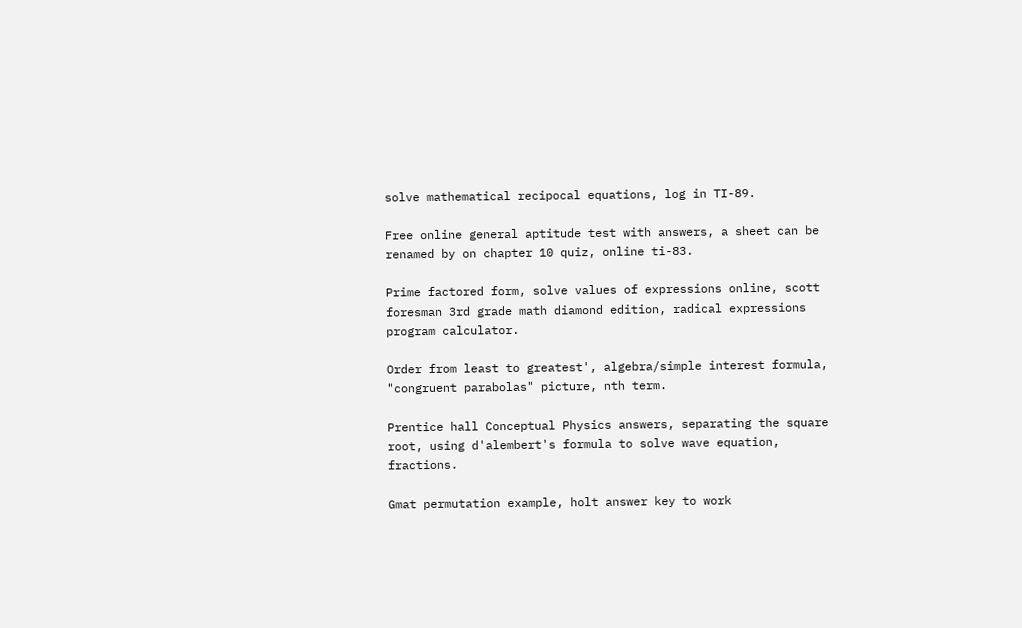solve mathematical recipocal equations, log in TI-89.

Free online general aptitude test with answers, a sheet can be renamed by on chapter 10 quiz, online ti-83.

Prime factored form, solve values of expressions online, scott foresman 3rd grade math diamond edition, radical expressions program calculator.

Order from least to greatest', algebra/simple interest formula, "congruent parabolas" picture, nth term.

Prentice hall Conceptual Physics answers, separating the square root, using d'alembert's formula to solve wave equation, fractions.

Gmat permutation example, holt answer key to work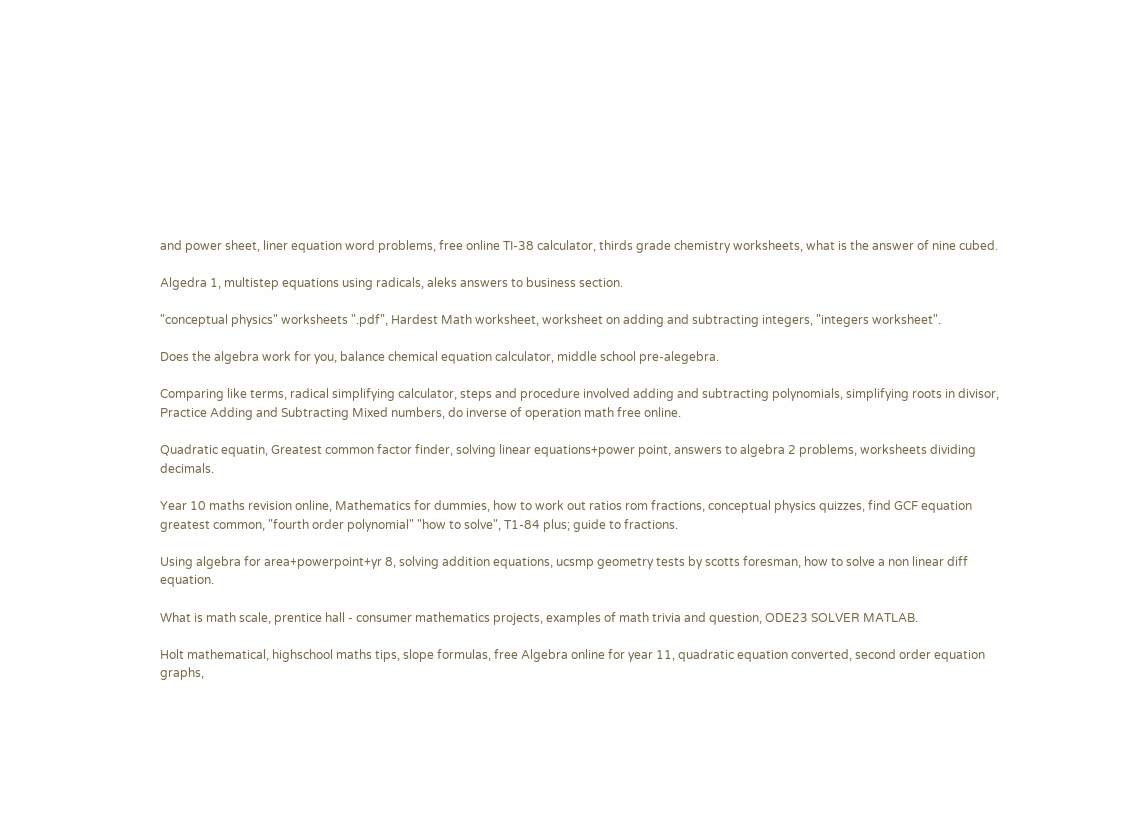and power sheet, liner equation word problems, free online TI-38 calculator, thirds grade chemistry worksheets, what is the answer of nine cubed.

Algedra 1, multistep equations using radicals, aleks answers to business section.

"conceptual physics" worksheets ".pdf", Hardest Math worksheet, worksheet on adding and subtracting integers, "integers worksheet".

Does the algebra work for you, balance chemical equation calculator, middle school pre-alegebra.

Comparing like terms, radical simplifying calculator, steps and procedure involved adding and subtracting polynomials, simplifying roots in divisor, Practice Adding and Subtracting Mixed numbers, do inverse of operation math free online.

Quadratic equatin, Greatest common factor finder, solving linear equations+power point, answers to algebra 2 problems, worksheets dividing decimals.

Year 10 maths revision online, Mathematics for dummies, how to work out ratios rom fractions, conceptual physics quizzes, find GCF equation greatest common, "fourth order polynomial" "how to solve", T1-84 plus; guide to fractions.

Using algebra for area+powerpoint+yr 8, solving addition equations, ucsmp geometry tests by scotts foresman, how to solve a non linear diff equation.

What is math scale, prentice hall - consumer mathematics projects, examples of math trivia and question, ODE23 SOLVER MATLAB.

Holt mathematical, highschool maths tips, slope formulas, free Algebra online for year 11, quadratic equation converted, second order equation graphs,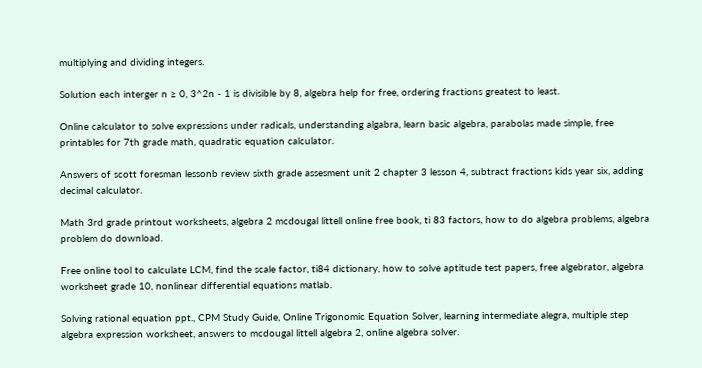multiplying and dividing integers.

Solution each interger n ≥ 0, 3^2n - 1 is divisible by 8, algebra help for free, ordering fractions greatest to least.

Online calculator to solve expressions under radicals, understanding algabra, learn basic algebra, parabolas made simple, free printables for 7th grade math, quadratic equation calculator.

Answers of scott foresman lessonb review sixth grade assesment unit 2 chapter 3 lesson 4, subtract fractions kids year six, adding decimal calculator.

Math 3rd grade printout worksheets, algebra 2 mcdougal littell online free book, ti 83 factors, how to do algebra problems, algebra problem do download.

Free online tool to calculate LCM, find the scale factor, ti84 dictionary, how to solve aptitude test papers, free algebrator, algebra worksheet grade 10, nonlinear differential equations matlab.

Solving rational equation ppt., CPM Study Guide, Online Trigonomic Equation Solver, learning intermediate alegra, multiple step algebra expression worksheet, answers to mcdougal littell algebra 2, online algebra solver.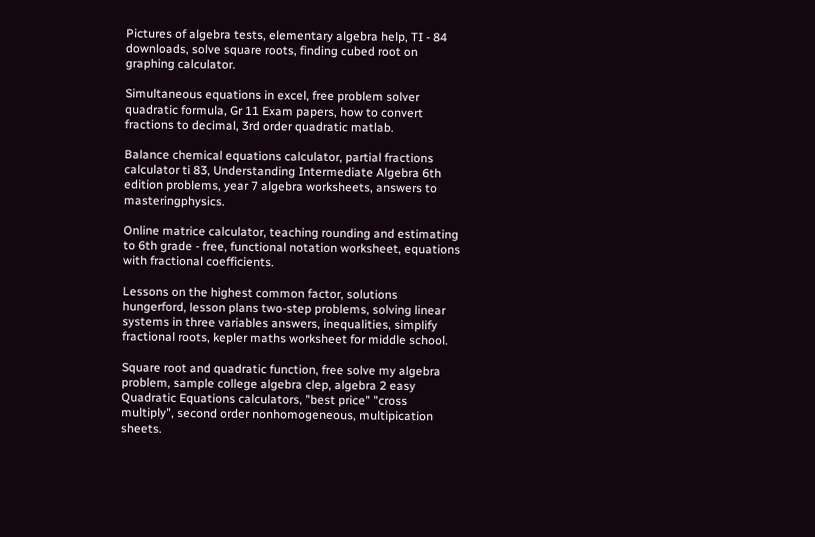Pictures of algebra tests, elementary algebra help, TI - 84 downloads, solve square roots, finding cubed root on graphing calculator.

Simultaneous equations in excel, free problem solver quadratic formula, Gr 11 Exam papers, how to convert fractions to decimal, 3rd order quadratic matlab.

Balance chemical equations calculator, partial fractions calculator ti 83, Understanding Intermediate Algebra 6th edition problems, year 7 algebra worksheets, answers to masteringphysics.

Online matrice calculator, teaching rounding and estimating to 6th grade - free, functional notation worksheet, equations with fractional coefficients.

Lessons on the highest common factor, solutions hungerford, lesson plans two-step problems, solving linear systems in three variables answers, inequalities, simplify fractional roots, kepler maths worksheet for middle school.

Square root and quadratic function, free solve my algebra problem, sample college algebra clep, algebra 2 easy Quadratic Equations calculators, "best price" "cross multiply", second order nonhomogeneous, multipication sheets.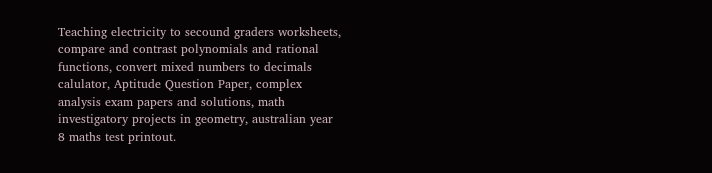Teaching electricity to secound graders worksheets, compare and contrast polynomials and rational functions, convert mixed numbers to decimals calulator, Aptitude Question Paper, complex analysis exam papers and solutions, math investigatory projects in geometry, australian year 8 maths test printout.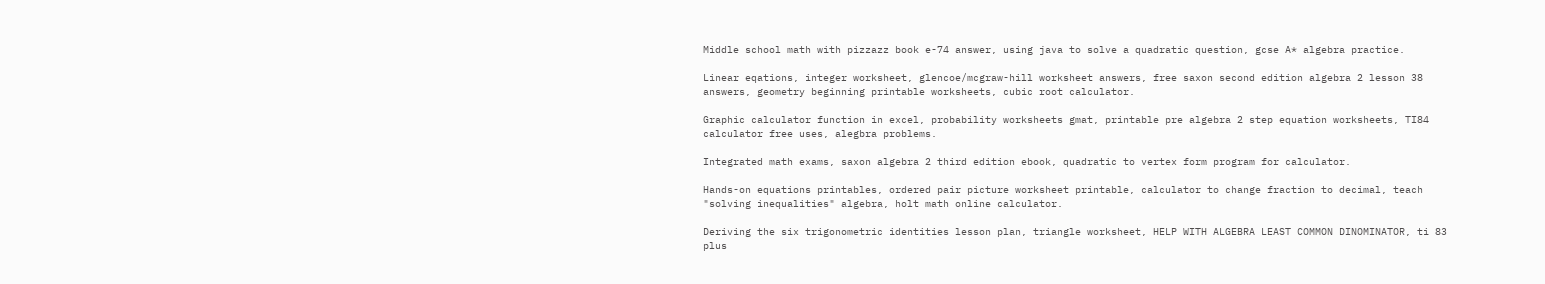Middle school math with pizzazz book e-74 answer, using java to solve a quadratic question, gcse A* algebra practice.

Linear eqations, integer worksheet, glencoe/mcgraw-hill worksheet answers, free saxon second edition algebra 2 lesson 38 answers, geometry beginning printable worksheets, cubic root calculator.

Graphic calculator function in excel, probability worksheets gmat, printable pre algebra 2 step equation worksheets, TI84 calculator free uses, alegbra problems.

Integrated math exams, saxon algebra 2 third edition ebook, quadratic to vertex form program for calculator.

Hands-on equations printables, ordered pair picture worksheet printable, calculator to change fraction to decimal, teach "solving inequalities" algebra, holt math online calculator.

Deriving the six trigonometric identities lesson plan, triangle worksheet, HELP WITH ALGEBRA LEAST COMMON DINOMINATOR, ti 83 plus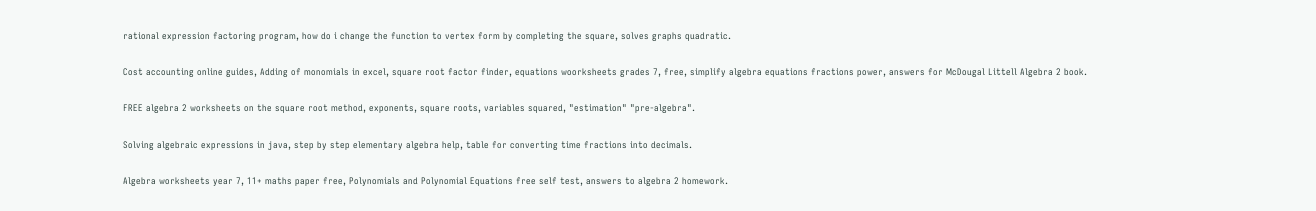rational expression factoring program, how do i change the function to vertex form by completing the square, solves graphs quadratic.

Cost accounting online guides, Adding of monomials in excel, square root factor finder, equations woorksheets grades 7, free, simplify algebra equations fractions power, answers for McDougal Littell Algebra 2 book.

FREE algebra 2 worksheets on the square root method, exponents, square roots, variables squared, "estimation" "pre-algebra".

Solving algebraic expressions in java, step by step elementary algebra help, table for converting time fractions into decimals.

Algebra worksheets year 7, 11+ maths paper free, Polynomials and Polynomial Equations free self test, answers to algebra 2 homework.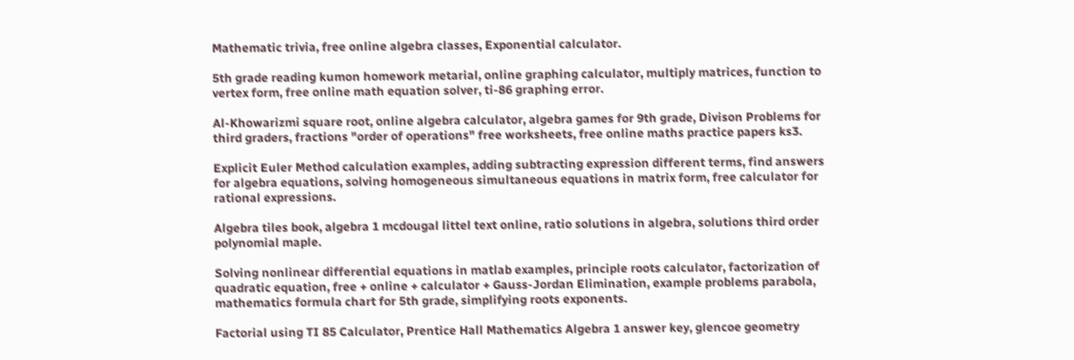Mathematic trivia, free online algebra classes, Exponential calculator.

5th grade reading kumon homework metarial, online graphing calculator, multiply matrices, function to vertex form, free online math equation solver, ti-86 graphing error.

Al-Khowarizmi square root, online algebra calculator, algebra games for 9th grade, Divison Problems for third graders, fractions "order of operations" free worksheets, free online maths practice papers ks3.

Explicit Euler Method calculation examples, adding subtracting expression different terms, find answers for algebra equations, solving homogeneous simultaneous equations in matrix form, free calculator for rational expressions.

Algebra tiles book, algebra 1 mcdougal littel text online, ratio solutions in algebra, solutions third order polynomial maple.

Solving nonlinear differential equations in matlab examples, principle roots calculator, factorization of quadratic equation, free + online + calculator + Gauss-Jordan Elimination, example problems parabola, mathematics formula chart for 5th grade, simplifying roots exponents.

Factorial using TI 85 Calculator, Prentice Hall Mathematics Algebra 1 answer key, glencoe geometry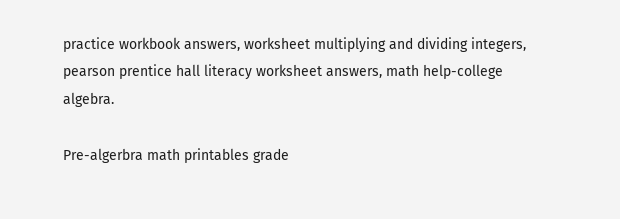practice workbook answers, worksheet multiplying and dividing integers, pearson prentice hall literacy worksheet answers, math help-college algebra.

Pre-algerbra math printables grade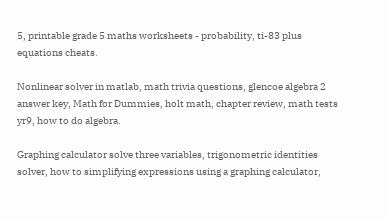5, printable grade 5 maths worksheets - probability, ti-83 plus equations cheats.

Nonlinear solver in matlab, math trivia questions, glencoe algebra 2 answer key, Math for Dummies, holt math, chapter review, math tests yr9, how to do algebra.

Graphing calculator solve three variables, trigonometric identities solver, how to simplifying expressions using a graphing calculator,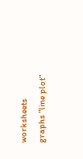worksheets graphs "line plot"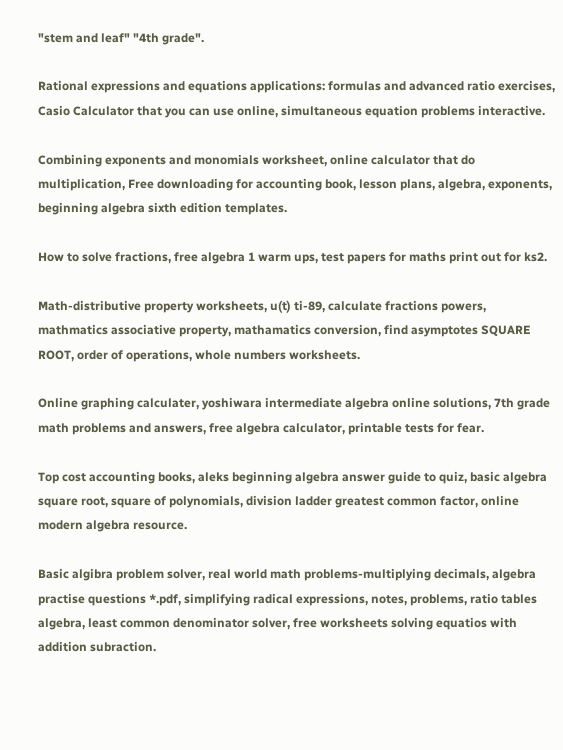"stem and leaf" "4th grade".

Rational expressions and equations applications: formulas and advanced ratio exercises, Casio Calculator that you can use online, simultaneous equation problems interactive.

Combining exponents and monomials worksheet, online calculator that do multiplication, Free downloading for accounting book, lesson plans, algebra, exponents, beginning algebra sixth edition templates.

How to solve fractions, free algebra 1 warm ups, test papers for maths print out for ks2.

Math-distributive property worksheets, u(t) ti-89, calculate fractions powers, mathmatics associative property, mathamatics conversion, find asymptotes SQUARE ROOT, order of operations, whole numbers worksheets.

Online graphing calculater, yoshiwara intermediate algebra online solutions, 7th grade math problems and answers, free algebra calculator, printable tests for fear.

Top cost accounting books, aleks beginning algebra answer guide to quiz, basic algebra square root, square of polynomials, division ladder greatest common factor, online modern algebra resource.

Basic algibra problem solver, real world math problems-multiplying decimals, algebra practise questions *.pdf, simplifying radical expressions, notes, problems, ratio tables algebra, least common denominator solver, free worksheets solving equatios with addition subraction.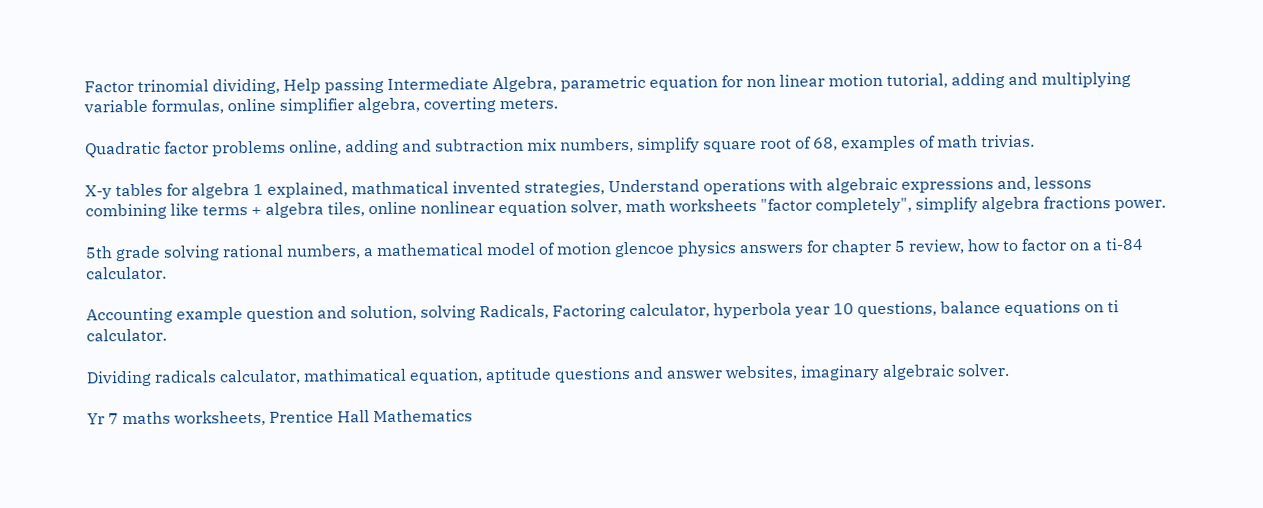Factor trinomial dividing, Help passing Intermediate Algebra, parametric equation for non linear motion tutorial, adding and multiplying variable formulas, online simplifier algebra, coverting meters.

Quadratic factor problems online, adding and subtraction mix numbers, simplify square root of 68, examples of math trivias.

X-y tables for algebra 1 explained, mathmatical invented strategies, Understand operations with algebraic expressions and, lessons combining like terms + algebra tiles, online nonlinear equation solver, math worksheets "factor completely", simplify algebra fractions power.

5th grade solving rational numbers, a mathematical model of motion glencoe physics answers for chapter 5 review, how to factor on a ti-84 calculator.

Accounting example question and solution, solving Radicals, Factoring calculator, hyperbola year 10 questions, balance equations on ti calculator.

Dividing radicals calculator, mathimatical equation, aptitude questions and answer websites, imaginary algebraic solver.

Yr 7 maths worksheets, Prentice Hall Mathematics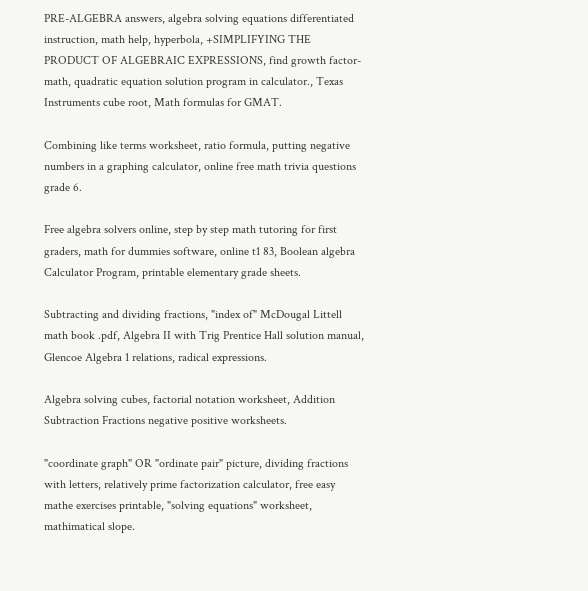PRE-ALGEBRA answers, algebra solving equations differentiated instruction, math help, hyperbola, +SIMPLIFYING THE PRODUCT OF ALGEBRAIC EXPRESSIONS, find growth factor-math, quadratic equation solution program in calculator., Texas Instruments cube root, Math formulas for GMAT.

Combining like terms worksheet, ratio formula, putting negative numbers in a graphing calculator, online free math trivia questions grade 6.

Free algebra solvers online, step by step math tutoring for first graders, math for dummies software, online t1 83, Boolean algebra Calculator Program, printable elementary grade sheets.

Subtracting and dividing fractions, "index of" McDougal Littell math book .pdf, Algebra II with Trig Prentice Hall solution manual, Glencoe Algebra 1 relations, radical expressions.

Algebra solving cubes, factorial notation worksheet, Addition Subtraction Fractions negative positive worksheets.

"coordinate graph" OR "ordinate pair" picture, dividing fractions with letters, relatively prime factorization calculator, free easy mathe exercises printable, "solving equations" worksheet, mathimatical slope.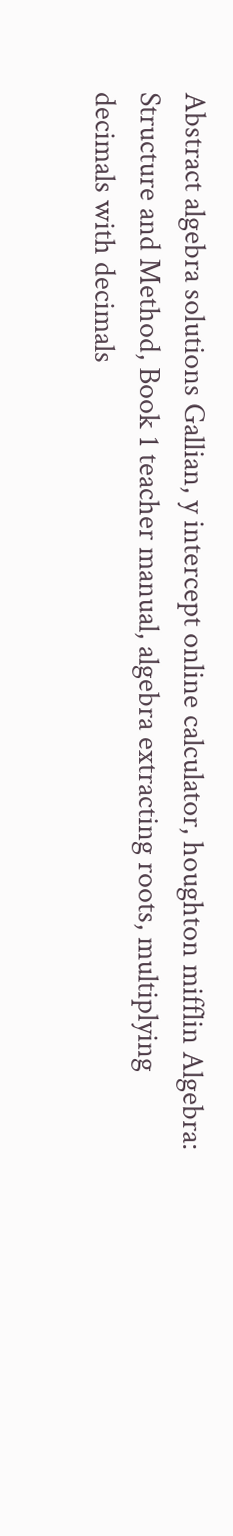Abstract algebra solutions Gallian, y intercept online calculator, houghton mifflin Algebra: Structure and Method, Book 1 teacher manual, algebra extracting roots, multiplying decimals with decimals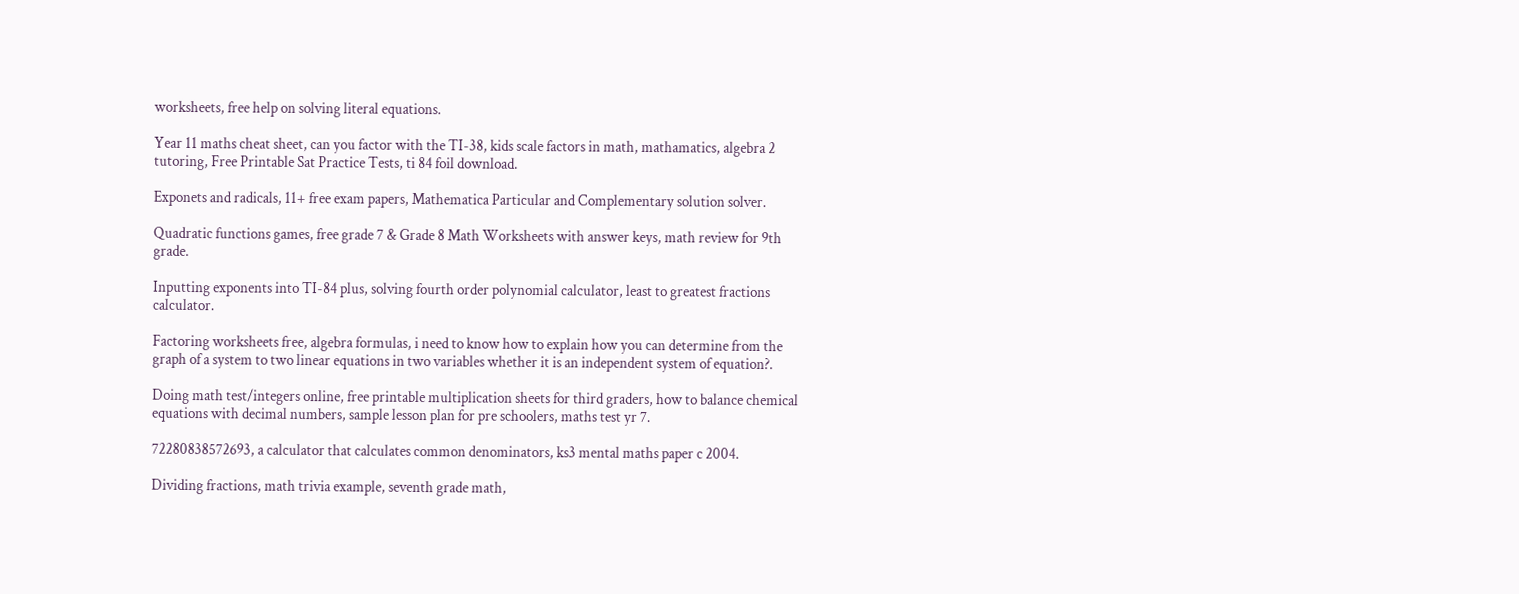worksheets, free help on solving literal equations.

Year 11 maths cheat sheet, can you factor with the TI-38, kids scale factors in math, mathamatics, algebra 2 tutoring, Free Printable Sat Practice Tests, ti 84 foil download.

Exponets and radicals, 11+ free exam papers, Mathematica Particular and Complementary solution solver.

Quadratic functions games, free grade 7 & Grade 8 Math Worksheets with answer keys, math review for 9th grade.

Inputting exponents into TI-84 plus, solving fourth order polynomial calculator, least to greatest fractions calculator.

Factoring worksheets free, algebra formulas, i need to know how to explain how you can determine from the graph of a system to two linear equations in two variables whether it is an independent system of equation?.

Doing math test/integers online, free printable multiplication sheets for third graders, how to balance chemical equations with decimal numbers, sample lesson plan for pre schoolers, maths test yr 7.

72280838572693, a calculator that calculates common denominators, ks3 mental maths paper c 2004.

Dividing fractions, math trivia example, seventh grade math,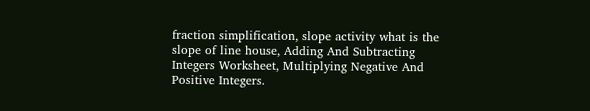fraction simplification, slope activity what is the slope of line house, Adding And Subtracting Integers Worksheet, Multiplying Negative And Positive Integers.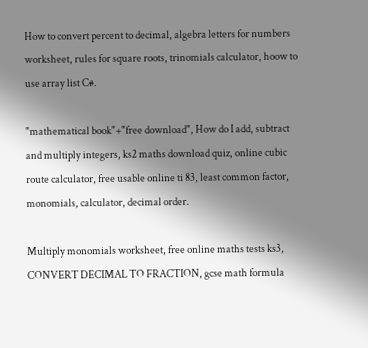How to convert percent to decimal, algebra letters for numbers worksheet, rules for square roots, trinomials calculator, hoow to use array list C#.

"mathematical book"+"free download", How do I add, subtract and multiply integers, ks2 maths download quiz, online cubic route calculator, free usable online ti 83, least common factor, monomials, calculator, decimal order.

Multiply monomials worksheet, free online maths tests ks3, CONVERT DECIMAL TO FRACTION, gcse math formula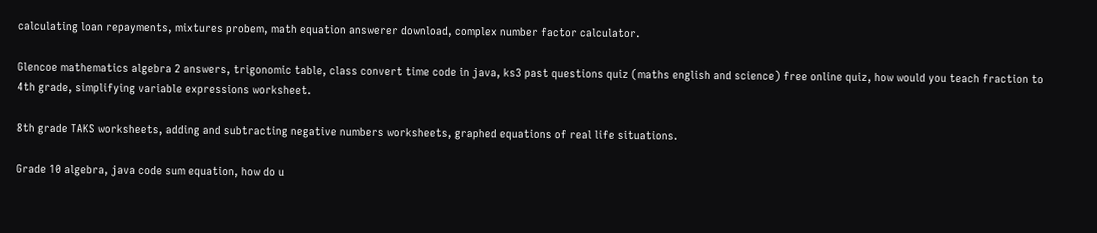calculating loan repayments, mixtures probem, math equation answerer download, complex number factor calculator.

Glencoe mathematics algebra 2 answers, trigonomic table, class convert time code in java, ks3 past questions quiz (maths english and science) free online quiz, how would you teach fraction to 4th grade, simplifying variable expressions worksheet.

8th grade TAKS worksheets, adding and subtracting negative numbers worksheets, graphed equations of real life situations.

Grade 10 algebra, java code sum equation, how do u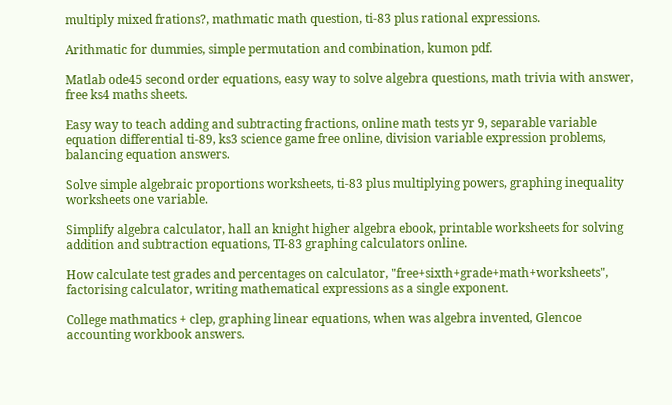multiply mixed frations?, mathmatic math question, ti-83 plus rational expressions.

Arithmatic for dummies, simple permutation and combination, kumon pdf.

Matlab ode45 second order equations, easy way to solve algebra questions, math trivia with answer, free ks4 maths sheets.

Easy way to teach adding and subtracting fractions, online math tests yr 9, separable variable equation differential ti-89, ks3 science game free online, division variable expression problems, balancing equation answers.

Solve simple algebraic proportions worksheets, ti-83 plus multiplying powers, graphing inequality worksheets one variable.

Simplify algebra calculator, hall an knight higher algebra ebook, printable worksheets for solving addition and subtraction equations, TI-83 graphing calculators online.

How calculate test grades and percentages on calculator, "free+sixth+grade+math+worksheets", factorising calculator, writing mathematical expressions as a single exponent.

College mathmatics + clep, graphing linear equations, when was algebra invented, Glencoe accounting workbook answers.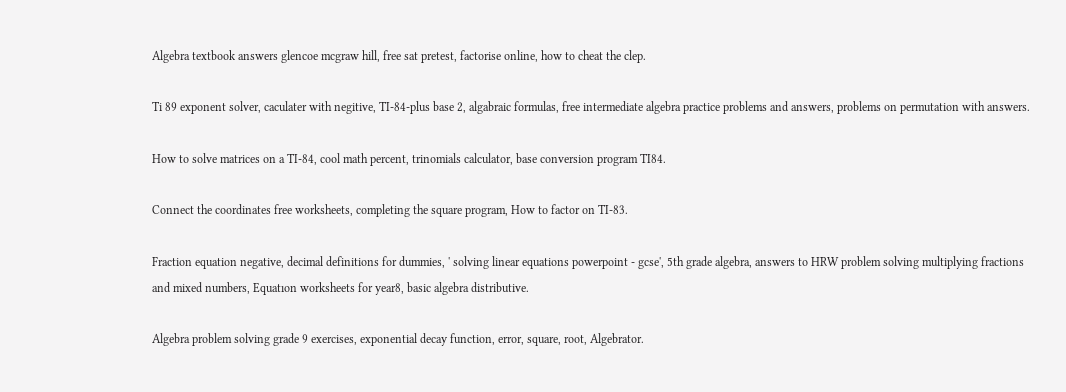Algebra textbook answers glencoe mcgraw hill, free sat pretest, factorise online, how to cheat the clep.

Ti 89 exponent solver, caculater with negitive, TI-84-plus base 2, algabraic formulas, free intermediate algebra practice problems and answers, problems on permutation with answers.

How to solve matrices on a TI-84, cool math percent, trinomials calculator, base conversion program TI84.

Connect the coordinates free worksheets, completing the square program, How to factor on TI-83.

Fraction equation negative, decimal definitions for dummies, ' solving linear equations powerpoint - gcse', 5th grade algebra, answers to HRW problem solving multiplying fractions and mixed numbers, Equatıon worksheets for year8, basic algebra distributive.

Algebra problem solving grade 9 exercises, exponential decay function, error, square, root, Algebrator.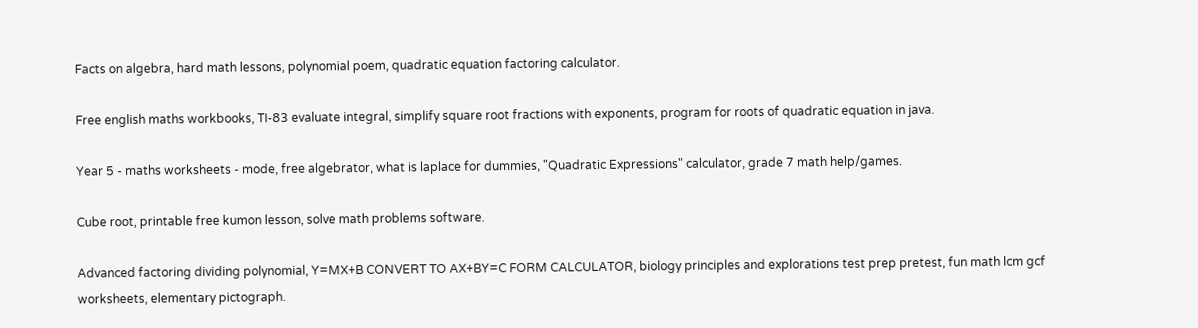Facts on algebra, hard math lessons, polynomial poem, quadratic equation factoring calculator.

Free english maths workbooks, TI-83 evaluate integral, simplify square root fractions with exponents, program for roots of quadratic equation in java.

Year 5 - maths worksheets - mode, free algebrator, what is laplace for dummies, "Quadratic Expressions" calculator, grade 7 math help/games.

Cube root, printable free kumon lesson, solve math problems software.

Advanced factoring dividing polynomial, Y=MX+B CONVERT TO AX+BY=C FORM CALCULATOR, biology principles and explorations test prep pretest, fun math lcm gcf worksheets, elementary pictograph.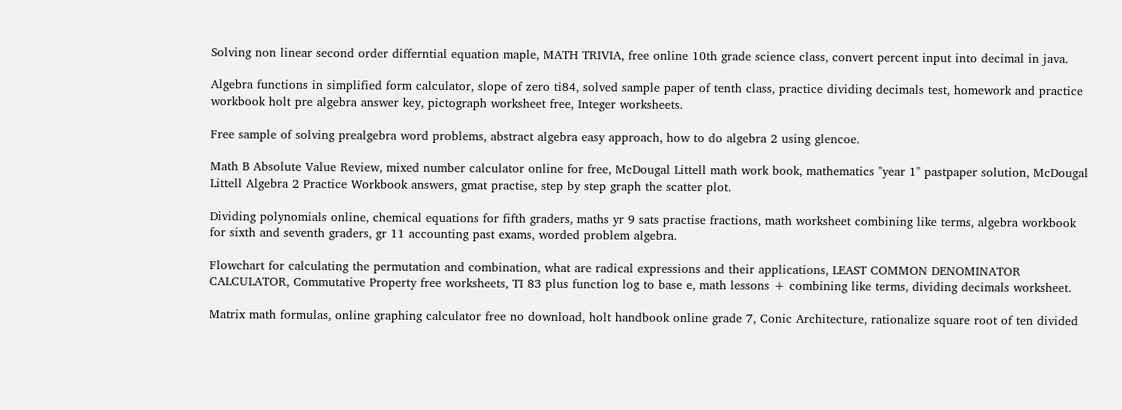Solving non linear second order differntial equation maple, MATH TRIVIA, free online 10th grade science class, convert percent input into decimal in java.

Algebra functions in simplified form calculator, slope of zero ti84, solved sample paper of tenth class, practice dividing decimals test, homework and practice workbook holt pre algebra answer key, pictograph worksheet free, Integer worksheets.

Free sample of solving prealgebra word problems, abstract algebra easy approach, how to do algebra 2 using glencoe.

Math B Absolute Value Review, mixed number calculator online for free, McDougal Littell math work book, mathematics "year 1" pastpaper solution, McDougal Littell Algebra 2 Practice Workbook answers, gmat practise, step by step graph the scatter plot.

Dividing polynomials online, chemical equations for fifth graders, maths yr 9 sats practise fractions, math worksheet combining like terms, algebra workbook for sixth and seventh graders, gr 11 accounting past exams, worded problem algebra.

Flowchart for calculating the permutation and combination, what are radical expressions and their applications, LEAST COMMON DENOMINATOR CALCULATOR, Commutative Property free worksheets, TI 83 plus function log to base e, math lessons + combining like terms, dividing decimals worksheet.

Matrix math formulas, online graphing calculator free no download, holt handbook online grade 7, Conic Architecture, rationalize square root of ten divided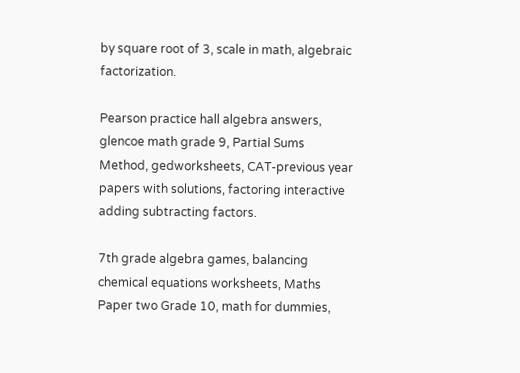by square root of 3, scale in math, algebraic factorization.

Pearson practice hall algebra answers, glencoe math grade 9, Partial Sums Method, gedworksheets, CAT-previous year papers with solutions, factoring interactive adding subtracting factors.

7th grade algebra games, balancing chemical equations worksheets, Maths Paper two Grade 10, math for dummies,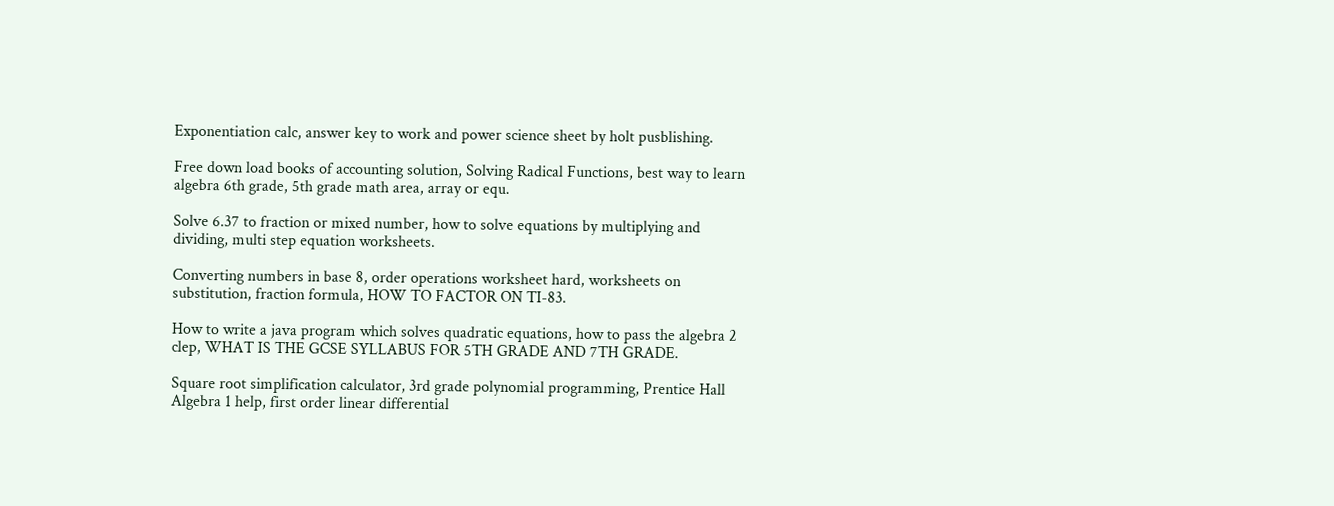Exponentiation calc, answer key to work and power science sheet by holt pusblishing.

Free down load books of accounting solution, Solving Radical Functions, best way to learn algebra 6th grade, 5th grade math area, array or equ.

Solve 6.37 to fraction or mixed number, how to solve equations by multiplying and dividing, multi step equation worksheets.

Converting numbers in base 8, order operations worksheet hard, worksheets on substitution, fraction formula, HOW TO FACTOR ON TI-83.

How to write a java program which solves quadratic equations, how to pass the algebra 2 clep, WHAT IS THE GCSE SYLLABUS FOR 5TH GRADE AND 7TH GRADE.

Square root simplification calculator, 3rd grade polynomial programming, Prentice Hall Algebra 1 help, first order linear differential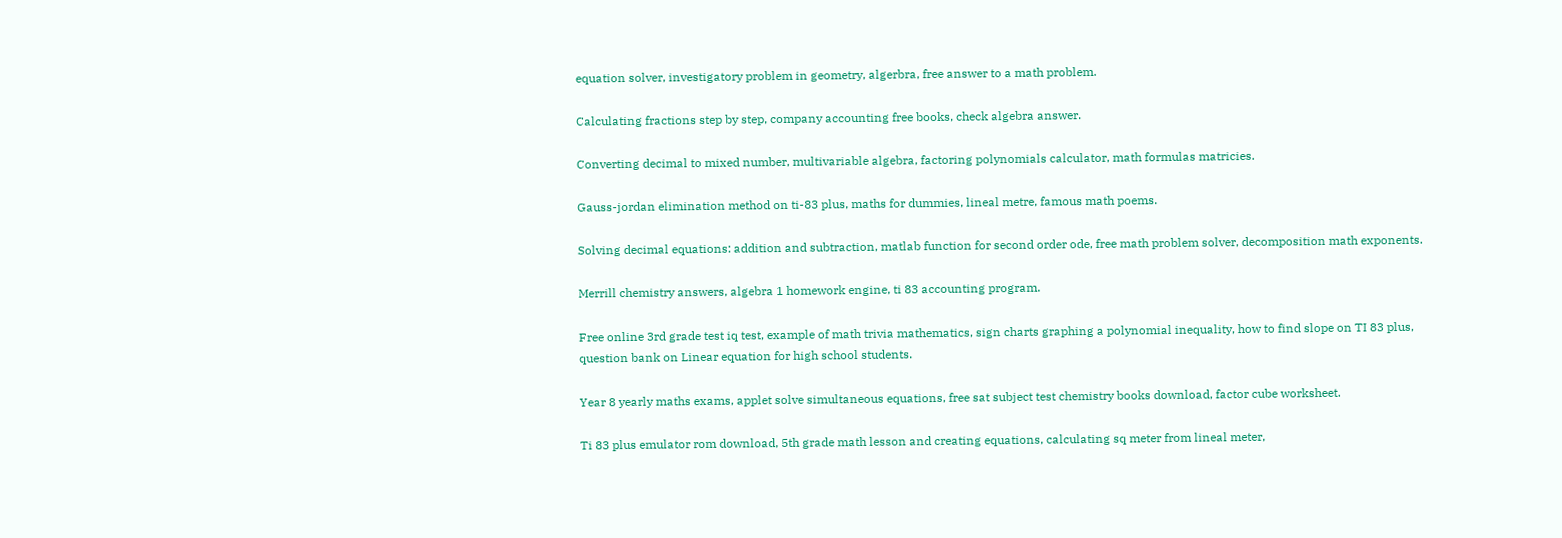equation solver, investigatory problem in geometry, algerbra, free answer to a math problem.

Calculating fractions step by step, company accounting free books, check algebra answer.

Converting decimal to mixed number, multivariable algebra, factoring polynomials calculator, math formulas matricies.

Gauss-jordan elimination method on ti-83 plus, maths for dummies, lineal metre, famous math poems.

Solving decimal equations: addition and subtraction, matlab function for second order ode, free math problem solver, decomposition math exponents.

Merrill chemistry answers, algebra 1 homework engine, ti 83 accounting program.

Free online 3rd grade test iq test, example of math trivia mathematics, sign charts graphing a polynomial inequality, how to find slope on TI 83 plus, question bank on Linear equation for high school students.

Year 8 yearly maths exams, applet solve simultaneous equations, free sat subject test chemistry books download, factor cube worksheet.

Ti 83 plus emulator rom download, 5th grade math lesson and creating equations, calculating sq meter from lineal meter,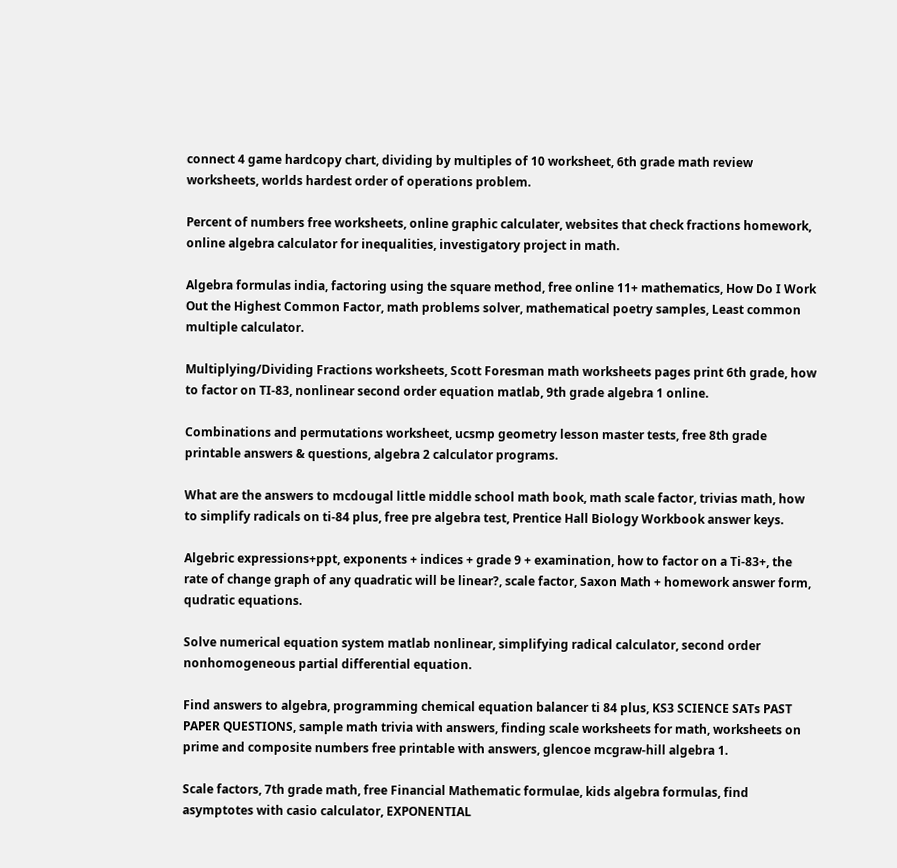connect 4 game hardcopy chart, dividing by multiples of 10 worksheet, 6th grade math review worksheets, worlds hardest order of operations problem.

Percent of numbers free worksheets, online graphic calculater, websites that check fractions homework, online algebra calculator for inequalities, investigatory project in math.

Algebra formulas india, factoring using the square method, free online 11+ mathematics, How Do I Work Out the Highest Common Factor, math problems solver, mathematical poetry samples, Least common multiple calculator.

Multiplying/Dividing Fractions worksheets, Scott Foresman math worksheets pages print 6th grade, how to factor on TI-83, nonlinear second order equation matlab, 9th grade algebra 1 online.

Combinations and permutations worksheet, ucsmp geometry lesson master tests, free 8th grade printable answers & questions, algebra 2 calculator programs.

What are the answers to mcdougal little middle school math book, math scale factor, trivias math, how to simplify radicals on ti-84 plus, free pre algebra test, Prentice Hall Biology Workbook answer keys.

Algebric expressions+ppt, exponents + indices + grade 9 + examination, how to factor on a Ti-83+, the rate of change graph of any quadratic will be linear?, scale factor, Saxon Math + homework answer form, qudratic equations.

Solve numerical equation system matlab nonlinear, simplifying radical calculator, second order nonhomogeneous partial differential equation.

Find answers to algebra, programming chemical equation balancer ti 84 plus, KS3 SCIENCE SATs PAST PAPER QUESTIONS, sample math trivia with answers, finding scale worksheets for math, worksheets on prime and composite numbers free printable with answers, glencoe mcgraw-hill algebra 1.

Scale factors, 7th grade math, free Financial Mathematic formulae, kids algebra formulas, find asymptotes with casio calculator, EXPONENTIAL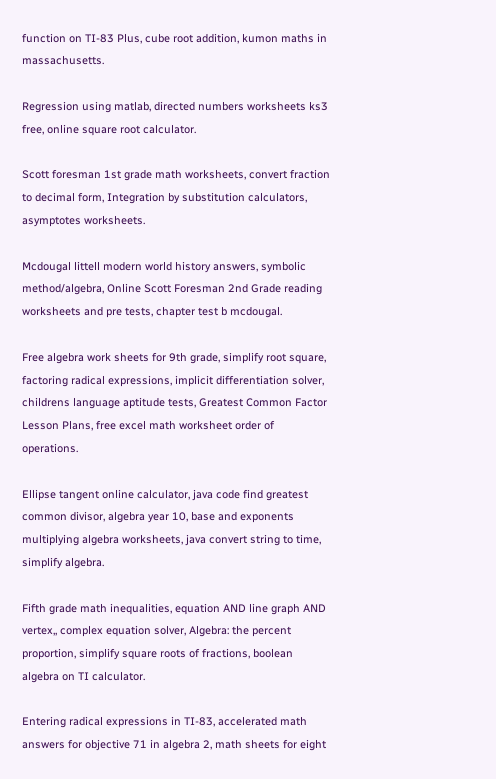function on TI-83 Plus, cube root addition, kumon maths in massachusetts.

Regression using matlab, directed numbers worksheets ks3 free, online square root calculator.

Scott foresman 1st grade math worksheets, convert fraction to decimal form, Integration by substitution calculators, asymptotes worksheets.

Mcdougal littell modern world history answers, symbolic method/algebra, Online Scott Foresman 2nd Grade reading worksheets and pre tests, chapter test b mcdougal.

Free algebra work sheets for 9th grade, simplify root square, factoring radical expressions, implicit differentiation solver, childrens language aptitude tests, Greatest Common Factor Lesson Plans, free excel math worksheet order of operations.

Ellipse tangent online calculator, java code find greatest common divisor, algebra year 10, base and exponents multiplying algebra worksheets, java convert string to time, simplify algebra.

Fifth grade math inequalities, equation AND line graph AND vertex,, complex equation solver, Algebra: the percent proportion, simplify square roots of fractions, boolean algebra on TI calculator.

Entering radical expressions in TI-83, accelerated math answers for objective 71 in algebra 2, math sheets for eight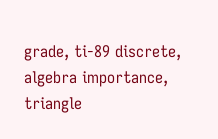grade, ti-89 discrete, algebra importance, triangle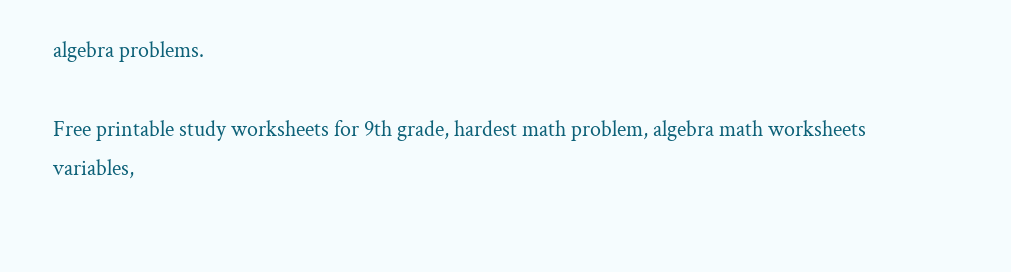algebra problems.

Free printable study worksheets for 9th grade, hardest math problem, algebra math worksheets variables,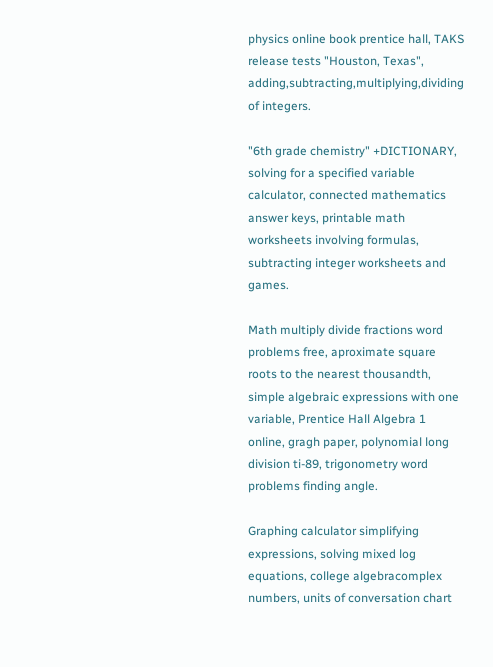physics online book prentice hall, TAKS release tests "Houston, Texas", adding,subtracting,multiplying,dividing of integers.

"6th grade chemistry" +DICTIONARY, solving for a specified variable calculator, connected mathematics answer keys, printable math worksheets involving formulas, subtracting integer worksheets and games.

Math multiply divide fractions word problems free, aproximate square roots to the nearest thousandth, simple algebraic expressions with one variable, Prentice Hall Algebra 1 online, gragh paper, polynomial long division ti-89, trigonometry word problems finding angle.

Graphing calculator simplifying expressions, solving mixed log equations, college algebracomplex numbers, units of conversation chart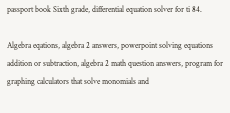passport book Sixth grade, differential equation solver for ti 84.

Algebra eqations, algebra 2 answers, powerpoint solving equations addition or subtraction, algebra 2 math question answers, program for graphing calculators that solve monomials and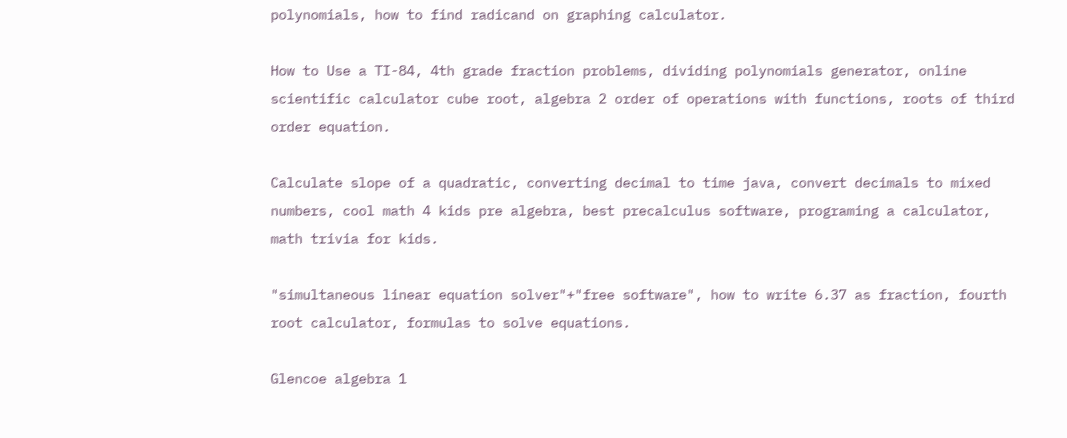polynomials, how to find radicand on graphing calculator.

How to Use a TI-84, 4th grade fraction problems, dividing polynomials generator, online scientific calculator cube root, algebra 2 order of operations with functions, roots of third order equation.

Calculate slope of a quadratic, converting decimal to time java, convert decimals to mixed numbers, cool math 4 kids pre algebra, best precalculus software, programing a calculator, math trivia for kids.

"simultaneous linear equation solver"+"free software", how to write 6.37 as fraction, fourth root calculator, formulas to solve equations.

Glencoe algebra 1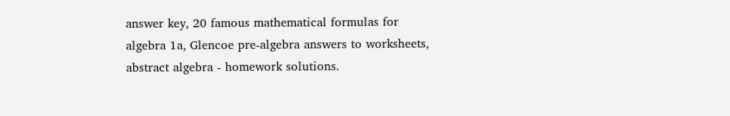answer key, 20 famous mathematical formulas for algebra 1a, Glencoe pre-algebra answers to worksheets, abstract algebra - homework solutions.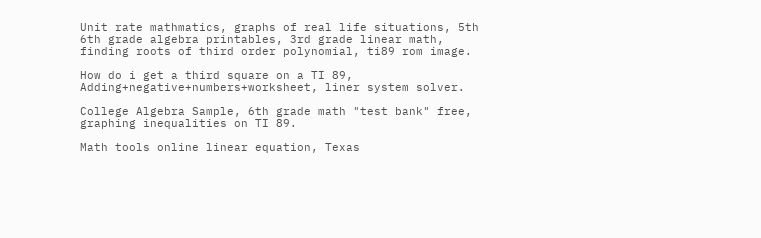Unit rate mathmatics, graphs of real life situations, 5th 6th grade algebra printables, 3rd grade linear math, finding roots of third order polynomial, ti89 rom image.

How do i get a third square on a TI 89, Adding+negative+numbers+worksheet, liner system solver.

College Algebra Sample, 6th grade math "test bank" free, graphing inequalities on TI 89.

Math tools online linear equation, Texas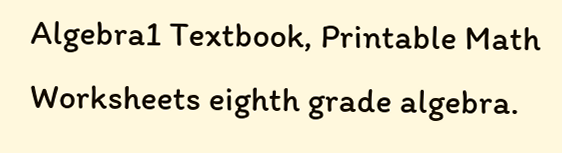Algebra1 Textbook, Printable Math Worksheets eighth grade algebra.